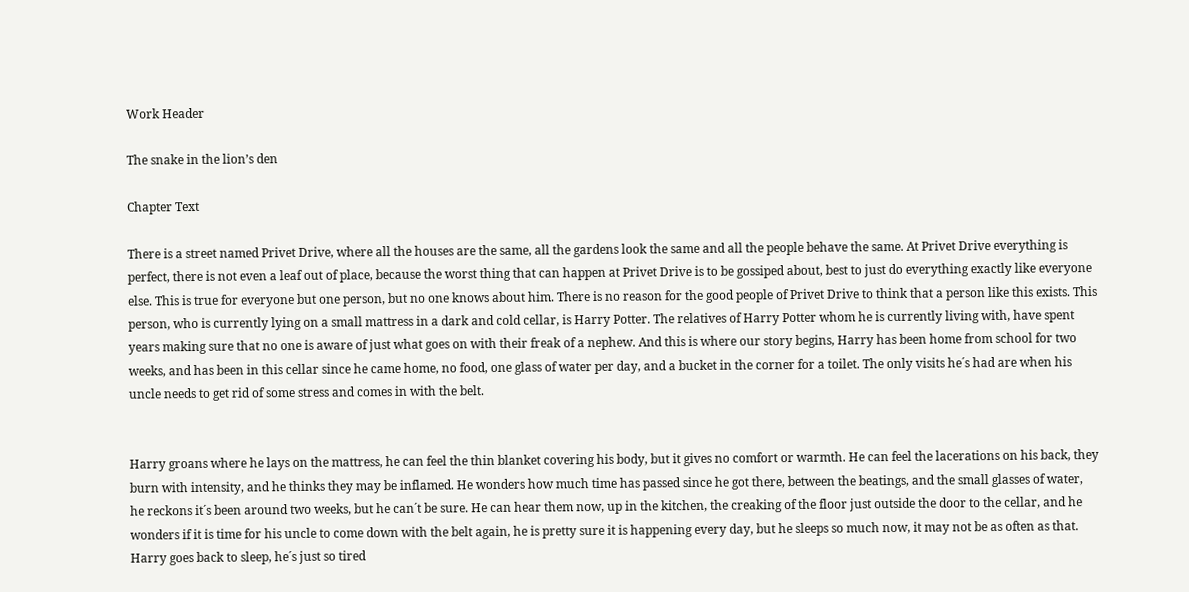Work Header

The snake in the lion’s den

Chapter Text

There is a street named Privet Drive, where all the houses are the same, all the gardens look the same and all the people behave the same. At Privet Drive everything is perfect, there is not even a leaf out of place, because the worst thing that can happen at Privet Drive is to be gossiped about, best to just do everything exactly like everyone else. This is true for everyone but one person, but no one knows about him. There is no reason for the good people of Privet Drive to think that a person like this exists. This person, who is currently lying on a small mattress in a dark and cold cellar, is Harry Potter. The relatives of Harry Potter whom he is currently living with, have spent years making sure that no one is aware of just what goes on with their freak of a nephew. And this is where our story begins, Harry has been home from school for two weeks, and has been in this cellar since he came home, no food, one glass of water per day, and a bucket in the corner for a toilet. The only visits he´s had are when his uncle needs to get rid of some stress and comes in with the belt.


Harry groans where he lays on the mattress, he can feel the thin blanket covering his body, but it gives no comfort or warmth. He can feel the lacerations on his back, they burn with intensity, and he thinks they may be inflamed. He wonders how much time has passed since he got there, between the beatings, and the small glasses of water, he reckons it´s been around two weeks, but he can´t be sure. He can hear them now, up in the kitchen, the creaking of the floor just outside the door to the cellar, and he wonders if it is time for his uncle to come down with the belt again, he is pretty sure it is happening every day, but he sleeps so much now, it may not be as often as that. Harry goes back to sleep, he´s just so tired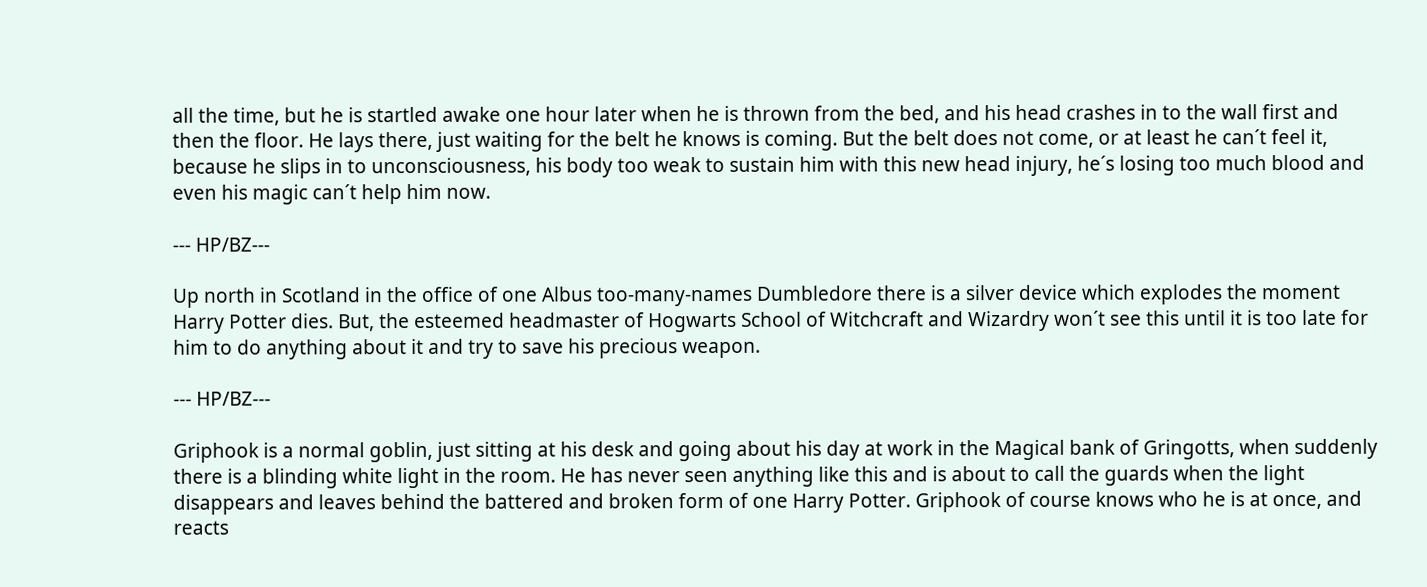all the time, but he is startled awake one hour later when he is thrown from the bed, and his head crashes in to the wall first and then the floor. He lays there, just waiting for the belt he knows is coming. But the belt does not come, or at least he can´t feel it, because he slips in to unconsciousness, his body too weak to sustain him with this new head injury, he´s losing too much blood and even his magic can´t help him now.

--- HP/BZ---

Up north in Scotland in the office of one Albus too-many-names Dumbledore there is a silver device which explodes the moment Harry Potter dies. But, the esteemed headmaster of Hogwarts School of Witchcraft and Wizardry won´t see this until it is too late for him to do anything about it and try to save his precious weapon.

--- HP/BZ---

Griphook is a normal goblin, just sitting at his desk and going about his day at work in the Magical bank of Gringotts, when suddenly there is a blinding white light in the room. He has never seen anything like this and is about to call the guards when the light disappears and leaves behind the battered and broken form of one Harry Potter. Griphook of course knows who he is at once, and reacts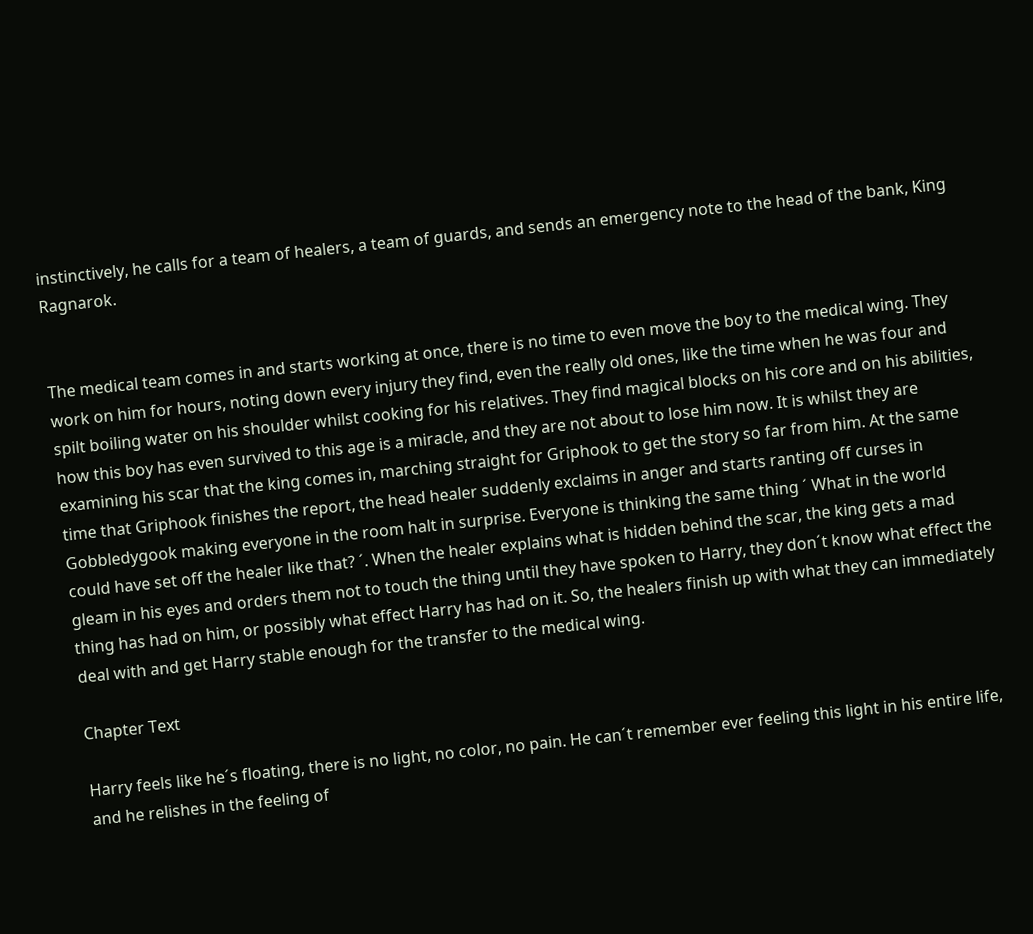instinctively, he calls for a team of healers, a team of guards, and sends an emergency note to the head of the bank, King Ragnarok.


The medical team comes in and starts working at once, there is no time to even move the boy to the medical wing. They work on him for hours, noting down every injury they find, even the really old ones, like the time when he was four and spilt boiling water on his shoulder whilst cooking for his relatives. They find magical blocks on his core and on his abilities, how this boy has even survived to this age is a miracle, and they are not about to lose him now. It is whilst they are examining his scar that the king comes in, marching straight for Griphook to get the story so far from him. At the same time that Griphook finishes the report, the head healer suddenly exclaims in anger and starts ranting off curses in Gobbledygook making everyone in the room halt in surprise. Everyone is thinking the same thing ´ What in the world could have set off the healer like that? ´. When the healer explains what is hidden behind the scar, the king gets a mad gleam in his eyes and orders them not to touch the thing until they have spoken to Harry, they don´t know what effect the thing has had on him, or possibly what effect Harry has had on it. So, the healers finish up with what they can immediately deal with and get Harry stable enough for the transfer to the medical wing.

Chapter Text

Harry feels like he´s floating, there is no light, no color, no pain. He can´t remember ever feeling this light in his entire life, and he relishes in the feeling of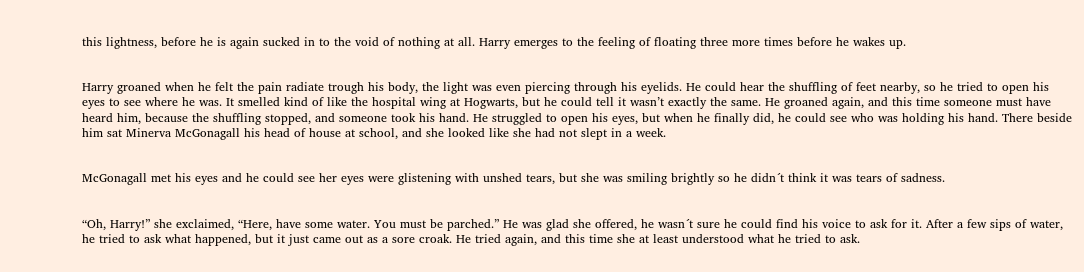this lightness, before he is again sucked in to the void of nothing at all. Harry emerges to the feeling of floating three more times before he wakes up.


Harry groaned when he felt the pain radiate trough his body, the light was even piercing through his eyelids. He could hear the shuffling of feet nearby, so he tried to open his eyes to see where he was. It smelled kind of like the hospital wing at Hogwarts, but he could tell it wasn’t exactly the same. He groaned again, and this time someone must have heard him, because the shuffling stopped, and someone took his hand. He struggled to open his eyes, but when he finally did, he could see who was holding his hand. There beside him sat Minerva McGonagall his head of house at school, and she looked like she had not slept in a week.


McGonagall met his eyes and he could see her eyes were glistening with unshed tears, but she was smiling brightly so he didn´t think it was tears of sadness.


“Oh, Harry!” she exclaimed, “Here, have some water. You must be parched.” He was glad she offered, he wasn´t sure he could find his voice to ask for it. After a few sips of water, he tried to ask what happened, but it just came out as a sore croak. He tried again, and this time she at least understood what he tried to ask.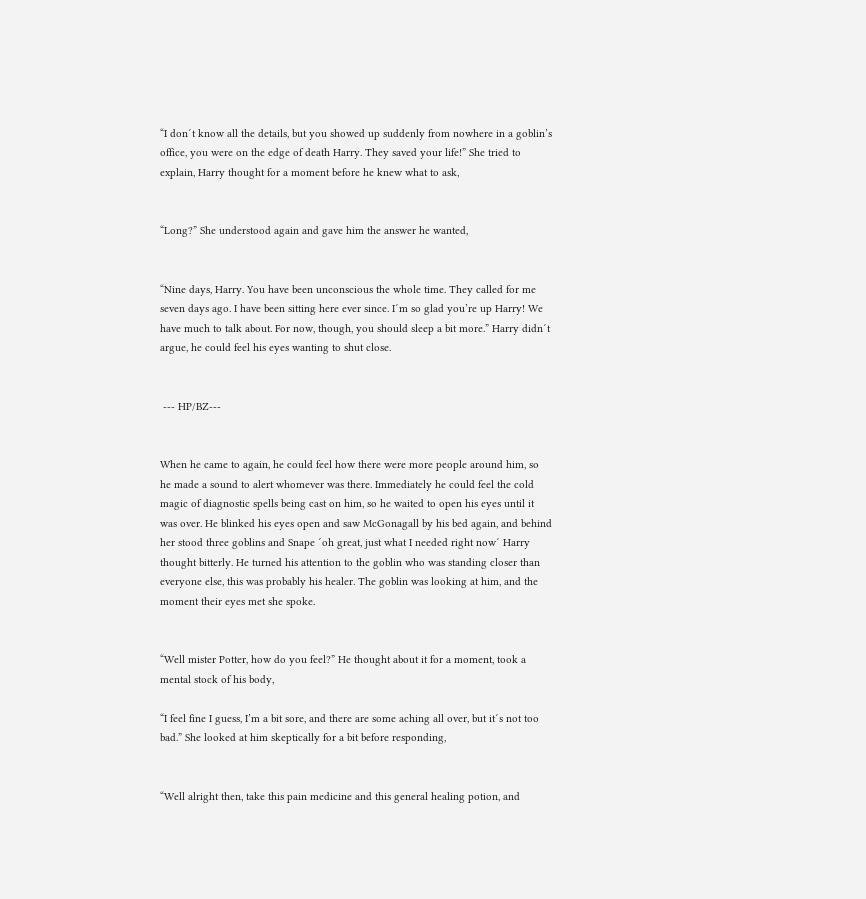“I don´t know all the details, but you showed up suddenly from nowhere in a goblin’s office, you were on the edge of death Harry. They saved your life!” She tried to explain, Harry thought for a moment before he knew what to ask,


“Long?” She understood again and gave him the answer he wanted,


“Nine days, Harry. You have been unconscious the whole time. They called for me seven days ago. I have been sitting here ever since. I´m so glad you’re up Harry! We have much to talk about. For now, though, you should sleep a bit more.” Harry didn´t argue, he could feel his eyes wanting to shut close.


 --- HP/BZ---


When he came to again, he could feel how there were more people around him, so he made a sound to alert whomever was there. Immediately he could feel the cold magic of diagnostic spells being cast on him, so he waited to open his eyes until it was over. He blinked his eyes open and saw McGonagall by his bed again, and behind her stood three goblins and Snape ´oh great, just what I needed right now´ Harry thought bitterly. He turned his attention to the goblin who was standing closer than everyone else, this was probably his healer. The goblin was looking at him, and the moment their eyes met she spoke.


“Well mister Potter, how do you feel?” He thought about it for a moment, took a mental stock of his body,

“I feel fine I guess, I’m a bit sore, and there are some aching all over, but it´s not too bad.” She looked at him skeptically for a bit before responding,


“Well alright then, take this pain medicine and this general healing potion, and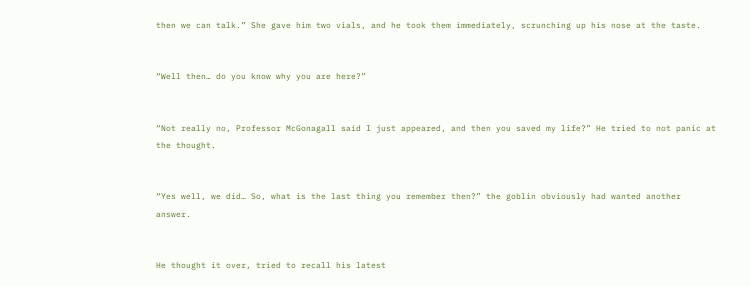then we can talk.” She gave him two vials, and he took them immediately, scrunching up his nose at the taste.


“Well then… do you know why you are here?”


“Not really no, Professor McGonagall said I just appeared, and then you saved my life?” He tried to not panic at the thought.


“Yes well, we did… So, what is the last thing you remember then?” the goblin obviously had wanted another answer.


He thought it over, tried to recall his latest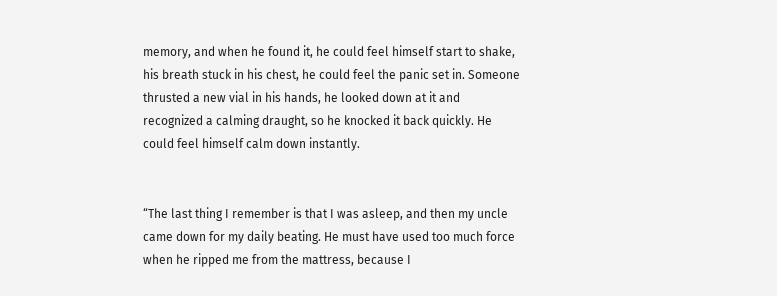memory, and when he found it, he could feel himself start to shake, his breath stuck in his chest, he could feel the panic set in. Someone thrusted a new vial in his hands, he looked down at it and recognized a calming draught, so he knocked it back quickly. He could feel himself calm down instantly.


“The last thing I remember is that I was asleep, and then my uncle came down for my daily beating. He must have used too much force when he ripped me from the mattress, because I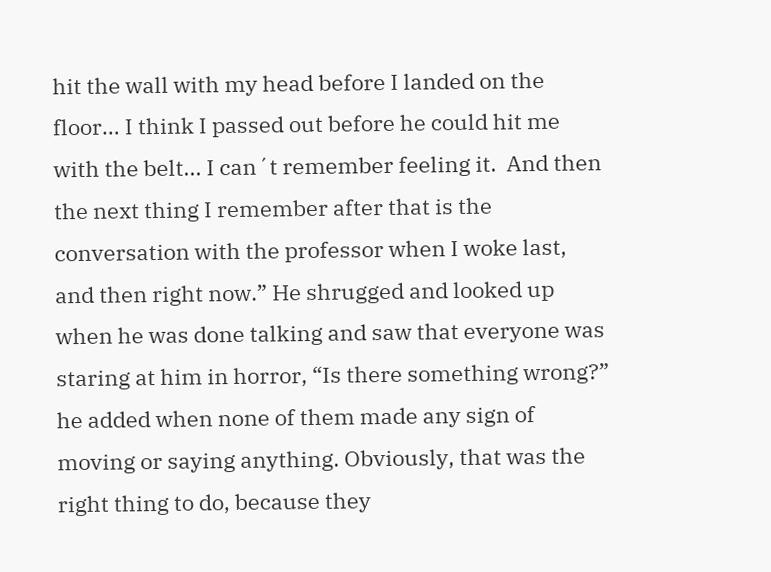hit the wall with my head before I landed on the floor… I think I passed out before he could hit me with the belt... I can´t remember feeling it.  And then the next thing I remember after that is the conversation with the professor when I woke last, and then right now.” He shrugged and looked up when he was done talking and saw that everyone was staring at him in horror, “Is there something wrong?” he added when none of them made any sign of moving or saying anything. Obviously, that was the right thing to do, because they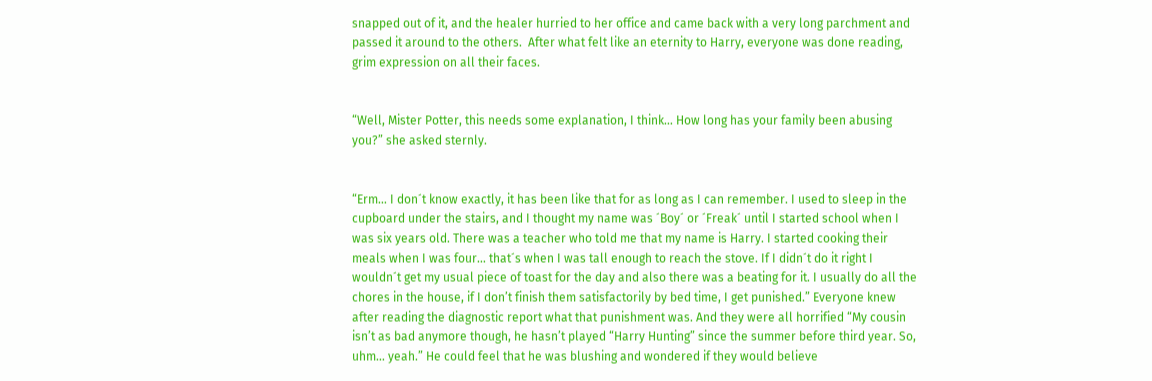snapped out of it, and the healer hurried to her office and came back with a very long parchment and passed it around to the others.  After what felt like an eternity to Harry, everyone was done reading, grim expression on all their faces.


“Well, Mister Potter, this needs some explanation, I think… How long has your family been abusing you?” she asked sternly.


“Erm… I don´t know exactly, it has been like that for as long as I can remember. I used to sleep in the cupboard under the stairs, and I thought my name was ´Boy´ or ´Freak´ until I started school when I was six years old. There was a teacher who told me that my name is Harry. I started cooking their meals when I was four… that´s when I was tall enough to reach the stove. If I didn´t do it right I wouldn´t get my usual piece of toast for the day and also there was a beating for it. I usually do all the chores in the house, if I don’t finish them satisfactorily by bed time, I get punished.” Everyone knew after reading the diagnostic report what that punishment was. And they were all horrified “My cousin isn’t as bad anymore though, he hasn’t played “Harry Hunting” since the summer before third year. So, uhm… yeah.” He could feel that he was blushing and wondered if they would believe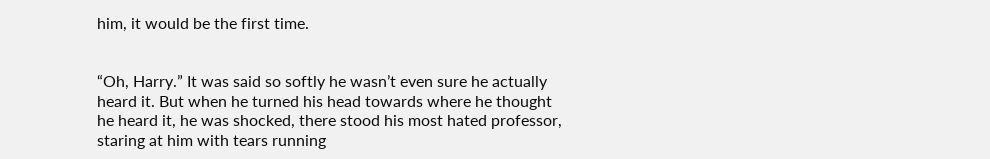him, it would be the first time.


“Oh, Harry.” It was said so softly he wasn’t even sure he actually heard it. But when he turned his head towards where he thought he heard it, he was shocked, there stood his most hated professor, staring at him with tears running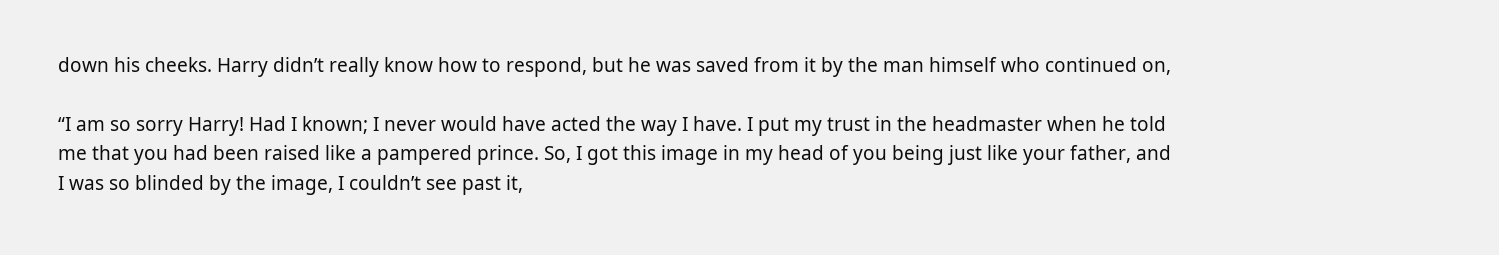down his cheeks. Harry didn’t really know how to respond, but he was saved from it by the man himself who continued on,

“I am so sorry Harry! Had I known; I never would have acted the way I have. I put my trust in the headmaster when he told me that you had been raised like a pampered prince. So, I got this image in my head of you being just like your father, and I was so blinded by the image, I couldn’t see past it,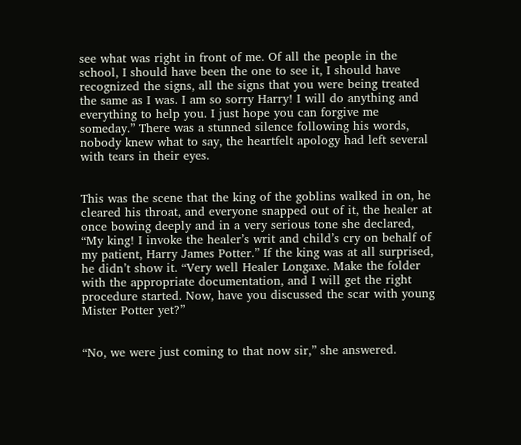see what was right in front of me. Of all the people in the school, I should have been the one to see it, I should have recognized the signs, all the signs that you were being treated the same as I was. I am so sorry Harry! I will do anything and everything to help you. I just hope you can forgive me someday.” There was a stunned silence following his words, nobody knew what to say, the heartfelt apology had left several with tears in their eyes.


This was the scene that the king of the goblins walked in on, he cleared his throat, and everyone snapped out of it, the healer at once bowing deeply and in a very serious tone she declared, “My king! I invoke the healer’s writ and child’s cry on behalf of my patient, Harry James Potter.” If the king was at all surprised, he didn’t show it. “Very well Healer Longaxe. Make the folder with the appropriate documentation, and I will get the right procedure started. Now, have you discussed the scar with young Mister Potter yet?”


“No, we were just coming to that now sir,” she answered.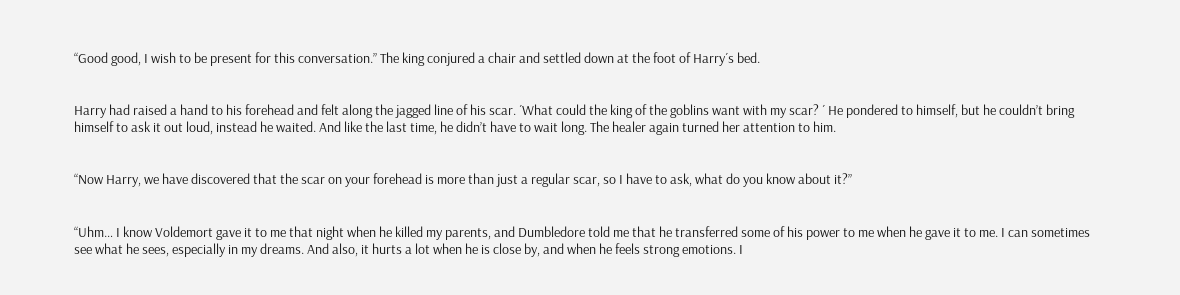“Good good, I wish to be present for this conversation.” The king conjured a chair and settled down at the foot of Harry´s bed.


Harry had raised a hand to his forehead and felt along the jagged line of his scar. ´What could the king of the goblins want with my scar? ´ He pondered to himself, but he couldn’t bring himself to ask it out loud, instead he waited. And like the last time, he didn’t have to wait long. The healer again turned her attention to him.


“Now Harry, we have discovered that the scar on your forehead is more than just a regular scar, so I have to ask, what do you know about it?”


“Uhm… I know Voldemort gave it to me that night when he killed my parents, and Dumbledore told me that he transferred some of his power to me when he gave it to me. I can sometimes see what he sees, especially in my dreams. And also, it hurts a lot when he is close by, and when he feels strong emotions. I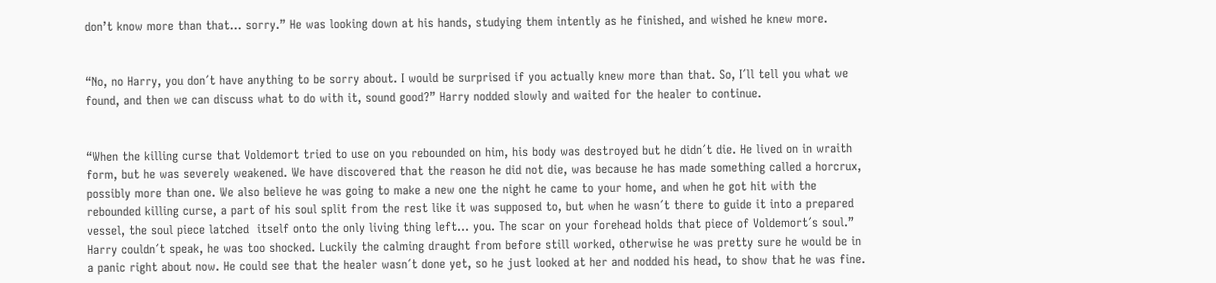don’t know more than that… sorry.” He was looking down at his hands, studying them intently as he finished, and wished he knew more.


“No, no Harry, you don´t have anything to be sorry about. I would be surprised if you actually knew more than that. So, I´ll tell you what we found, and then we can discuss what to do with it, sound good?” Harry nodded slowly and waited for the healer to continue.


“When the killing curse that Voldemort tried to use on you rebounded on him, his body was destroyed but he didn´t die. He lived on in wraith form, but he was severely weakened. We have discovered that the reason he did not die, was because he has made something called a horcrux, possibly more than one. We also believe he was going to make a new one the night he came to your home, and when he got hit with the rebounded killing curse, a part of his soul split from the rest like it was supposed to, but when he wasn´t there to guide it into a prepared vessel, the soul piece latched  itself onto the only living thing left… you. The scar on your forehead holds that piece of Voldemort´s soul.” Harry couldn´t speak, he was too shocked. Luckily the calming draught from before still worked, otherwise he was pretty sure he would be in a panic right about now. He could see that the healer wasn´t done yet, so he just looked at her and nodded his head, to show that he was fine.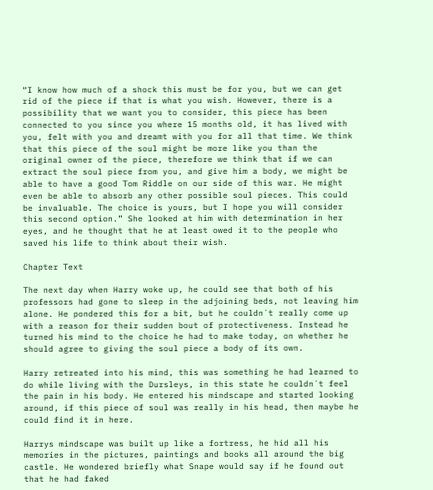“I know how much of a shock this must be for you, but we can get rid of the piece if that is what you wish. However, there is a possibility that we want you to consider, this piece has been connected to you since you where 15 months old, it has lived with you, felt with you and dreamt with you for all that time. We think that this piece of the soul might be more like you than the original owner of the piece, therefore we think that if we can extract the soul piece from you, and give him a body, we might be able to have a good Tom Riddle on our side of this war. He might even be able to absorb any other possible soul pieces. This could be invaluable. The choice is yours, but I hope you will consider this second option.” She looked at him with determination in her eyes, and he thought that he at least owed it to the people who saved his life to think about their wish.

Chapter Text

The next day when Harry woke up, he could see that both of his professors had gone to sleep in the adjoining beds, not leaving him alone. He pondered this for a bit, but he couldn´t really come up with a reason for their sudden bout of protectiveness. Instead he turned his mind to the choice he had to make today, on whether he should agree to giving the soul piece a body of its own.

Harry retreated into his mind, this was something he had learned to do while living with the Dursleys, in this state he couldn´t feel the pain in his body. He entered his mindscape and started looking around, if this piece of soul was really in his head, then maybe he could find it in here.

Harrys mindscape was built up like a fortress, he hid all his memories in the pictures, paintings and books all around the big castle. He wondered briefly what Snape would say if he found out that he had faked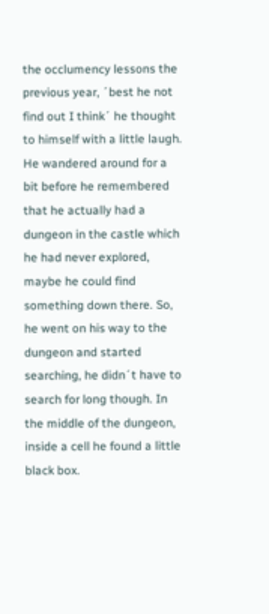the occlumency lessons the previous year, ´best he not find out I think´ he thought to himself with a little laugh. He wandered around for a bit before he remembered that he actually had a dungeon in the castle which he had never explored, maybe he could find something down there. So, he went on his way to the dungeon and started searching, he didn´t have to search for long though. In the middle of the dungeon, inside a cell he found a little black box.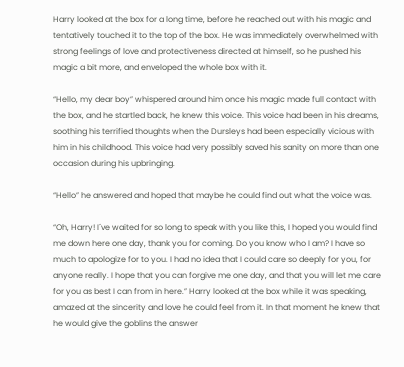Harry looked at the box for a long time, before he reached out with his magic and tentatively touched it to the top of the box. He was immediately overwhelmed with strong feelings of love and protectiveness directed at himself, so he pushed his magic a bit more, and enveloped the whole box with it.

“Hello, my dear boy” whispered around him once his magic made full contact with the box, and he startled back, he knew this voice. This voice had been in his dreams, soothing his terrified thoughts when the Dursleys had been especially vicious with him in his childhood. This voice had very possibly saved his sanity on more than one occasion during his upbringing.

“Hello” he answered and hoped that maybe he could find out what the voice was.

“Oh, Harry! I´ve waited for so long to speak with you like this, I hoped you would find me down here one day, thank you for coming. Do you know who I am? I have so much to apologize for to you. I had no idea that I could care so deeply for you, for anyone really. I hope that you can forgive me one day, and that you will let me care for you as best I can from in here.” Harry looked at the box while it was speaking, amazed at the sincerity and love he could feel from it. In that moment he knew that he would give the goblins the answer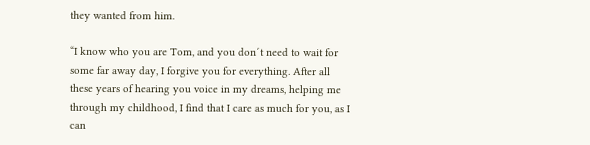they wanted from him.

“I know who you are Tom, and you don´t need to wait for some far away day, I forgive you for everything. After all these years of hearing you voice in my dreams, helping me through my childhood, I find that I care as much for you, as I can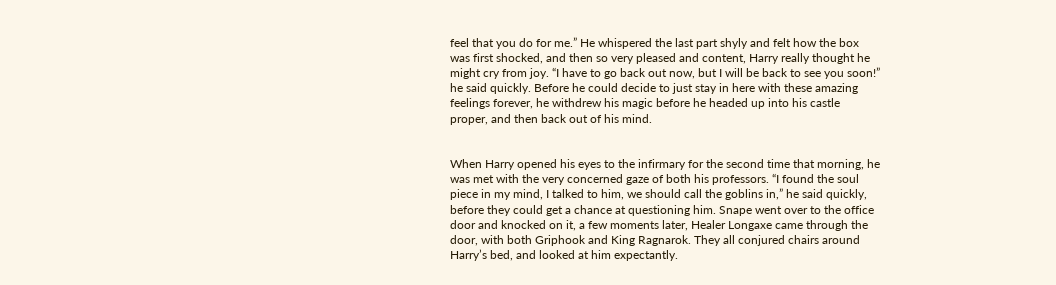feel that you do for me.” He whispered the last part shyly and felt how the box was first shocked, and then so very pleased and content, Harry really thought he might cry from joy. “I have to go back out now, but I will be back to see you soon!” he said quickly. Before he could decide to just stay in here with these amazing feelings forever, he withdrew his magic before he headed up into his castle proper, and then back out of his mind.


When Harry opened his eyes to the infirmary for the second time that morning, he was met with the very concerned gaze of both his professors. “I found the soul piece in my mind, I talked to him, we should call the goblins in,” he said quickly, before they could get a chance at questioning him. Snape went over to the office door and knocked on it, a few moments later, Healer Longaxe came through the door, with both Griphook and King Ragnarok. They all conjured chairs around Harry’s bed, and looked at him expectantly.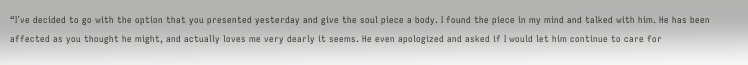“I´ve decided to go with the option that you presented yesterday and give the soul piece a body. I found the piece in my mind and talked with him. He has been affected as you thought he might, and actually loves me very dearly it seems. He even apologized and asked if I would let him continue to care for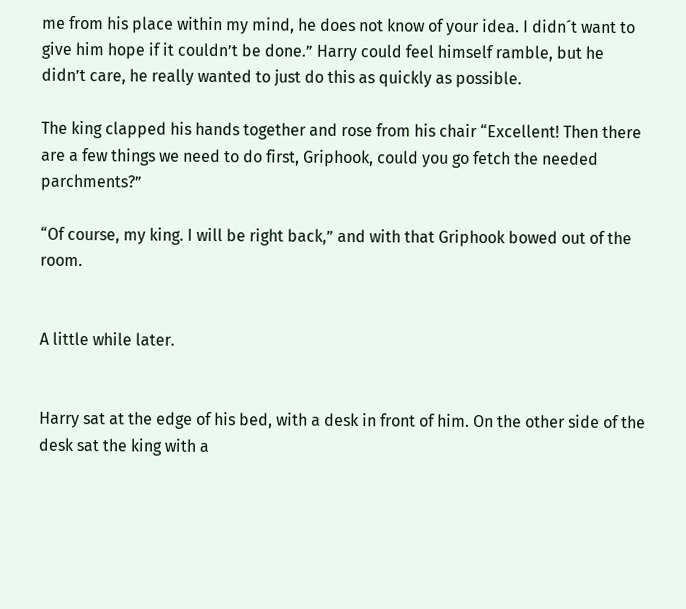me from his place within my mind, he does not know of your idea. I didn´t want to give him hope if it couldn’t be done.” Harry could feel himself ramble, but he didn’t care, he really wanted to just do this as quickly as possible.

The king clapped his hands together and rose from his chair “Excellent! Then there are a few things we need to do first, Griphook, could you go fetch the needed parchments?”

“Of course, my king. I will be right back,” and with that Griphook bowed out of the room.


A little while later.


Harry sat at the edge of his bed, with a desk in front of him. On the other side of the desk sat the king with a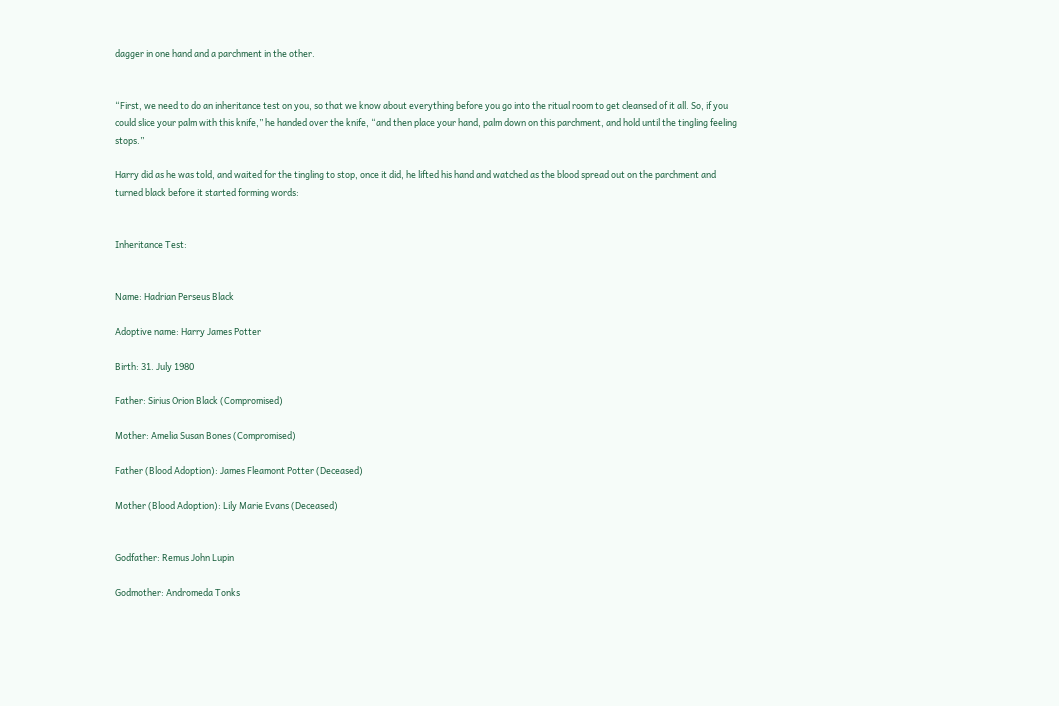dagger in one hand and a parchment in the other.


“First, we need to do an inheritance test on you, so that we know about everything before you go into the ritual room to get cleansed of it all. So, if you could slice your palm with this knife,” he handed over the knife, “and then place your hand, palm down on this parchment, and hold until the tingling feeling stops.”

Harry did as he was told, and waited for the tingling to stop, once it did, he lifted his hand and watched as the blood spread out on the parchment and turned black before it started forming words:


Inheritance Test:


Name: Hadrian Perseus Black

Adoptive name: Harry James Potter

Birth: 31. July 1980

Father: Sirius Orion Black (Compromised)

Mother: Amelia Susan Bones (Compromised)

Father (Blood Adoption): James Fleamont Potter (Deceased)

Mother (Blood Adoption): Lily Marie Evans (Deceased)


Godfather: Remus John Lupin

Godmother: Andromeda Tonks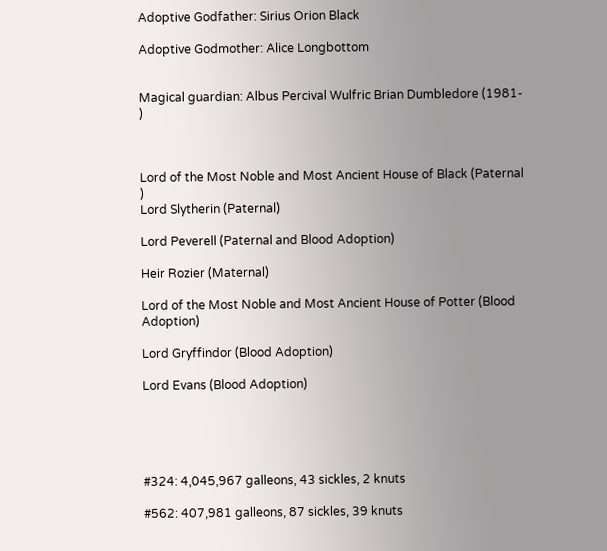Adoptive Godfather: Sirius Orion Black

Adoptive Godmother: Alice Longbottom


Magical guardian: Albus Percival Wulfric Brian Dumbledore (1981- )



Lord of the Most Noble and Most Ancient House of Black (Paternal )
Lord Slytherin (Paternal)

Lord Peverell (Paternal and Blood Adoption)

Heir Rozier (Maternal)

Lord of the Most Noble and Most Ancient House of Potter (Blood Adoption)

Lord Gryffindor (Blood Adoption)

Lord Evans (Blood Adoption)





#324: 4,045,967 galleons, 43 sickles, 2 knuts

#562: 407,981 galleons, 87 sickles, 39 knuts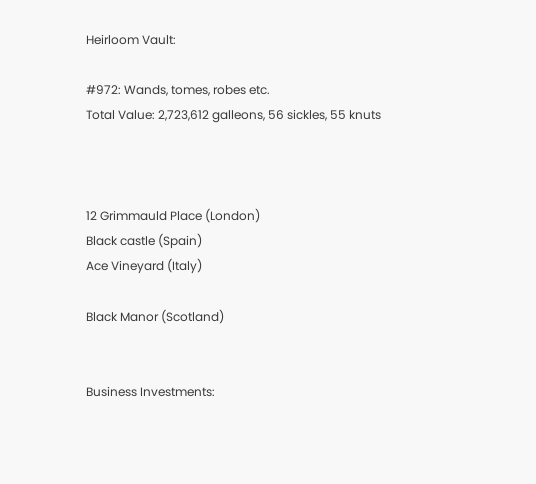Heirloom Vault:

#972: Wands, tomes, robes etc.
Total Value: 2,723,612 galleons, 56 sickles, 55 knuts



12 Grimmauld Place (London)
Black castle (Spain)
Ace Vineyard (Italy)

Black Manor (Scotland)


Business Investments: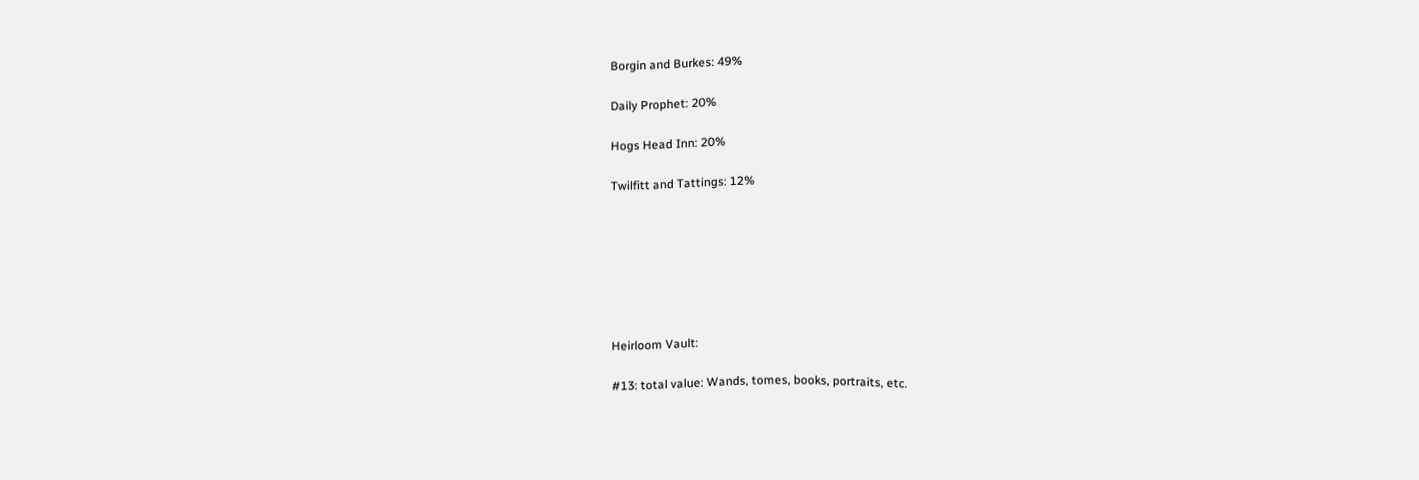Borgin and Burkes: 49%

Daily Prophet: 20%

Hogs Head Inn: 20%

Twilfitt and Tattings: 12%







Heirloom Vault:

#13: total value: Wands, tomes, books, portraits, etc.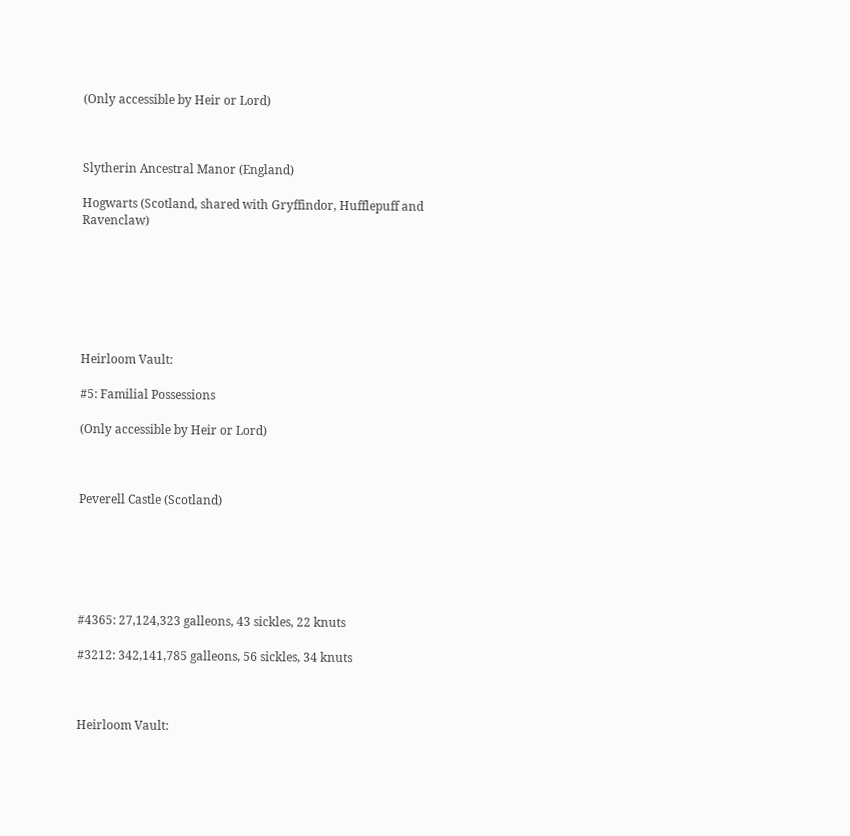(Only accessible by Heir or Lord)



Slytherin Ancestral Manor (England)

Hogwarts (Scotland, shared with Gryffindor, Hufflepuff and Ravenclaw)







Heirloom Vault:

#5: Familial Possessions

(Only accessible by Heir or Lord)



Peverell Castle (Scotland)






#4365: 27,124,323 galleons, 43 sickles, 22 knuts

#3212: 342,141,785 galleons, 56 sickles, 34 knuts



Heirloom Vault: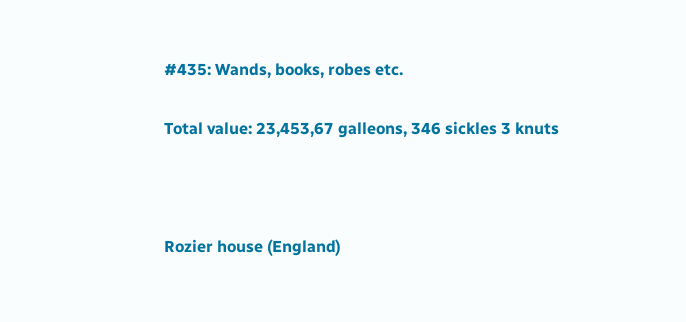#435: Wands, books, robes etc.

Total value: 23,453,67 galleons, 346 sickles 3 knuts



Rozier house (England)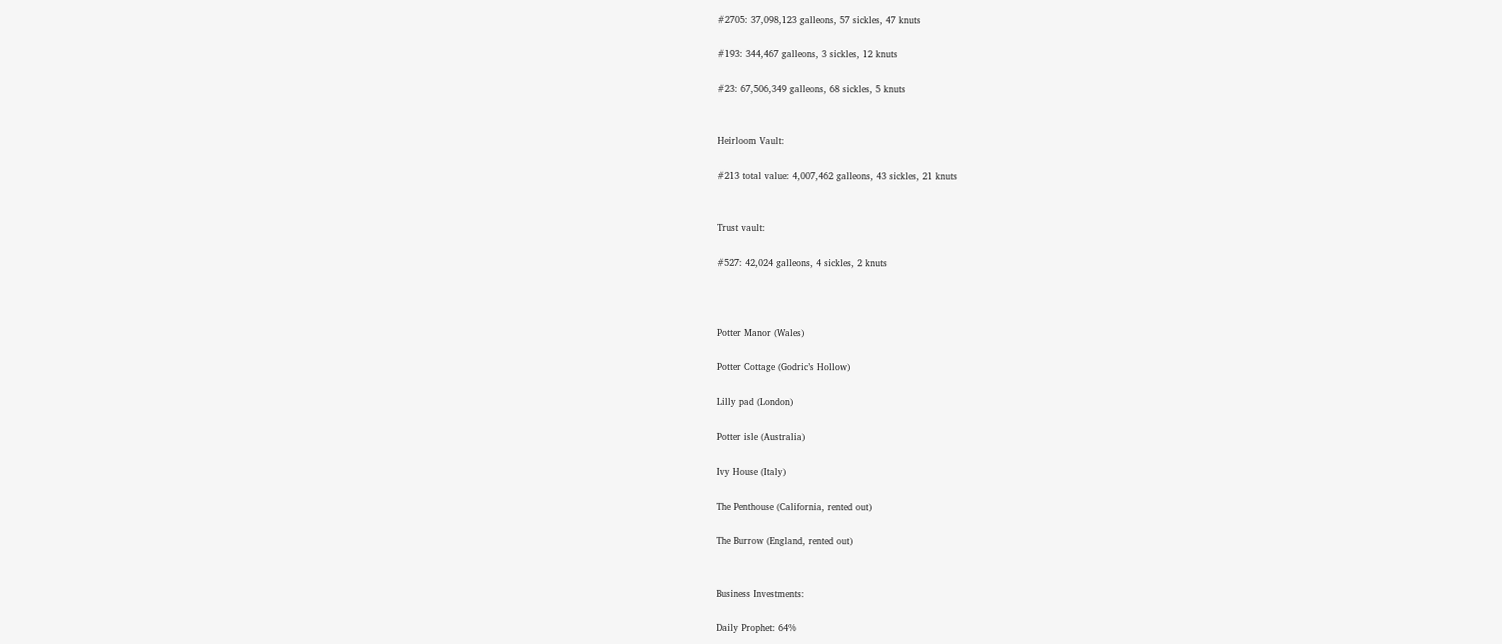#2705: 37,098,123 galleons, 57 sickles, 47 knuts

#193: 344,467 galleons, 3 sickles, 12 knuts

#23: 67,506,349 galleons, 68 sickles, 5 knuts


Heirloom Vault:

#213 total value: 4,007,462 galleons, 43 sickles, 21 knuts


Trust vault:

#527: 42,024 galleons, 4 sickles, 2 knuts



Potter Manor (Wales)

Potter Cottage (Godric’s Hollow)

Lilly pad (London)

Potter isle (Australia)

Ivy House (Italy)

The Penthouse (California, rented out)

The Burrow (England, rented out)


Business Investments:

Daily Prophet: 64%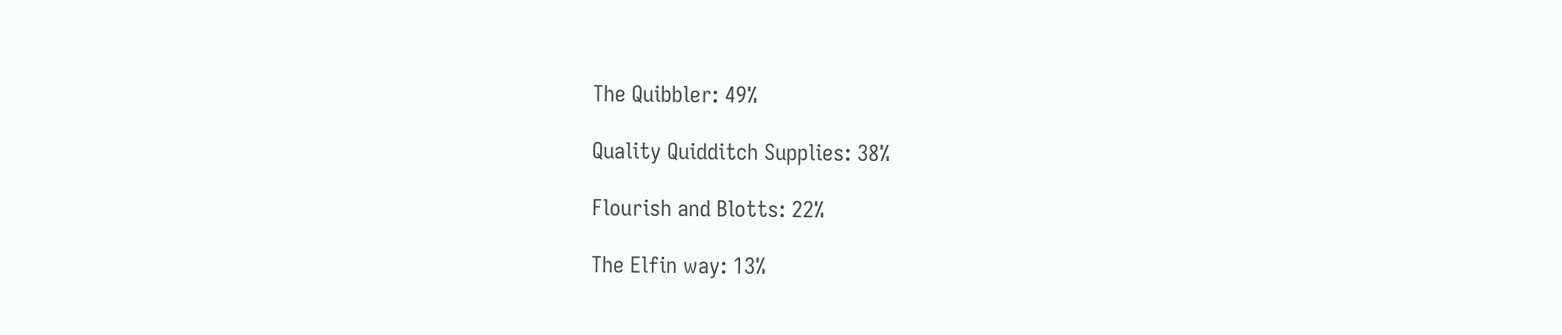The Quibbler: 49%

Quality Quidditch Supplies: 38%

Flourish and Blotts: 22%

The Elfin way: 13%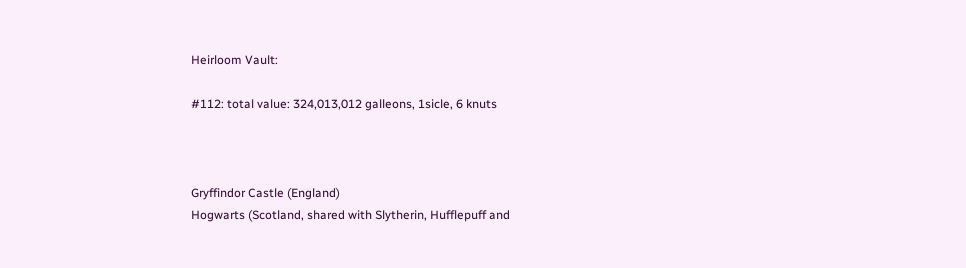Heirloom Vault:

#112: total value: 324,013,012 galleons, 1sicle, 6 knuts



Gryffindor Castle (England)
Hogwarts (Scotland, shared with Slytherin, Hufflepuff and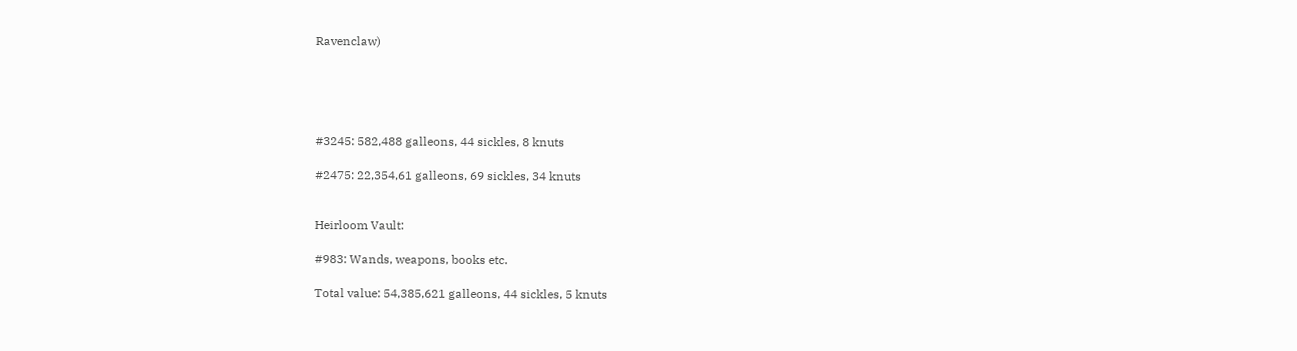Ravenclaw)





#3245: 582,488 galleons, 44 sickles, 8 knuts

#2475: 22,354,61 galleons, 69 sickles, 34 knuts


Heirloom Vault:

#983: Wands, weapons, books etc.

Total value: 54,385,621 galleons, 44 sickles, 5 knuts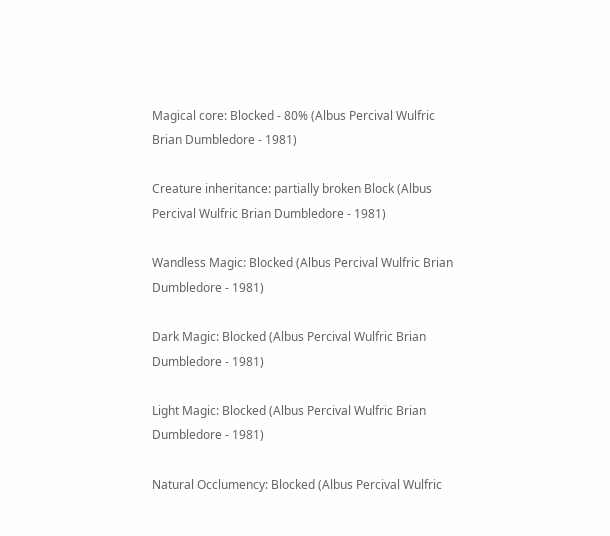Magical core: Blocked - 80% (Albus Percival Wulfric Brian Dumbledore - 1981)

Creature inheritance: partially broken Block (Albus Percival Wulfric Brian Dumbledore - 1981)

Wandless Magic: Blocked (Albus Percival Wulfric Brian Dumbledore - 1981)

Dark Magic: Blocked (Albus Percival Wulfric Brian Dumbledore - 1981)

Light Magic: Blocked (Albus Percival Wulfric Brian Dumbledore - 1981)

Natural Occlumency: Blocked (Albus Percival Wulfric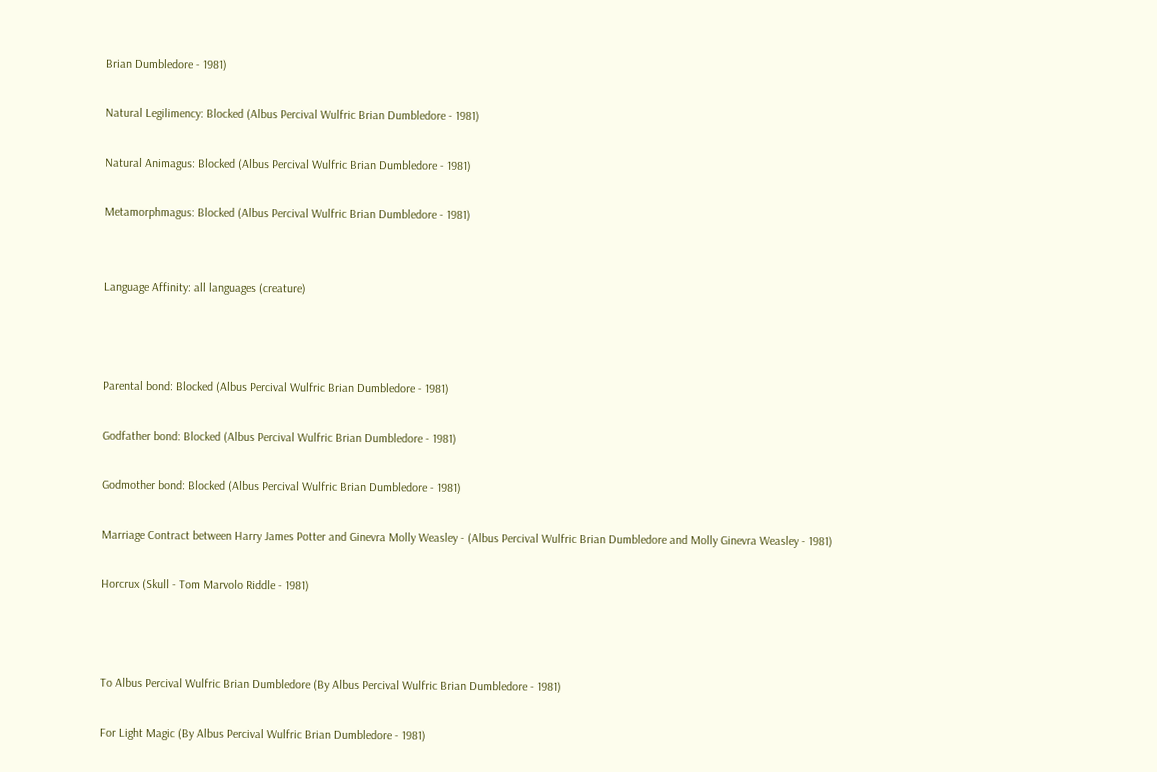Brian Dumbledore - 1981)

Natural Legilimency: Blocked (Albus Percival Wulfric Brian Dumbledore - 1981)

Natural Animagus: Blocked (Albus Percival Wulfric Brian Dumbledore - 1981)

Metamorphmagus: Blocked (Albus Percival Wulfric Brian Dumbledore - 1981)


Language Affinity: all languages (creature)



Parental bond: Blocked (Albus Percival Wulfric Brian Dumbledore - 1981)

Godfather bond: Blocked (Albus Percival Wulfric Brian Dumbledore - 1981)

Godmother bond: Blocked (Albus Percival Wulfric Brian Dumbledore - 1981)

Marriage Contract between Harry James Potter and Ginevra Molly Weasley - (Albus Percival Wulfric Brian Dumbledore and Molly Ginevra Weasley - 1981)

Horcrux (Skull - Tom Marvolo Riddle - 1981)



To Albus Percival Wulfric Brian Dumbledore (By Albus Percival Wulfric Brian Dumbledore - 1981)

For Light Magic (By Albus Percival Wulfric Brian Dumbledore - 1981)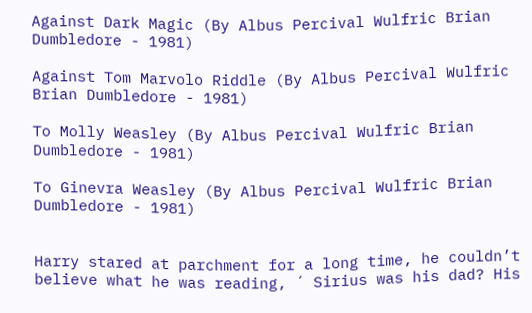Against Dark Magic (By Albus Percival Wulfric Brian Dumbledore - 1981)

Against Tom Marvolo Riddle (By Albus Percival Wulfric Brian Dumbledore - 1981)

To Molly Weasley (By Albus Percival Wulfric Brian Dumbledore - 1981)

To Ginevra Weasley (By Albus Percival Wulfric Brian Dumbledore - 1981)


Harry stared at parchment for a long time, he couldn’t believe what he was reading, ´ Sirius was his dad? His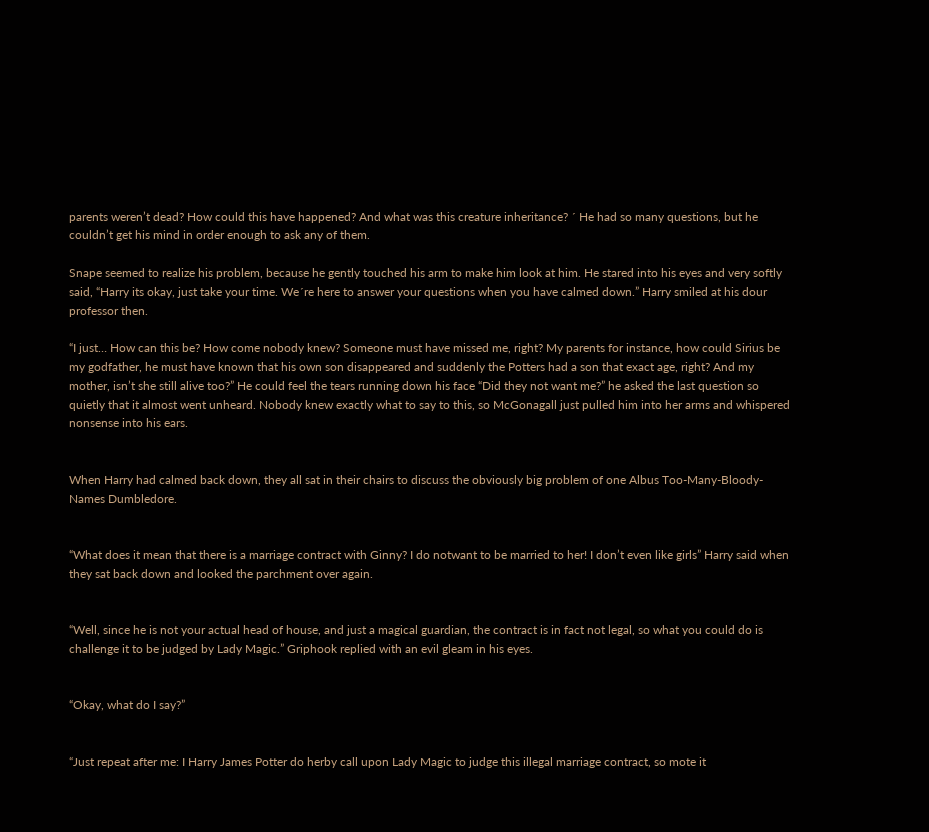parents weren’t dead? How could this have happened? And what was this creature inheritance? ´ He had so many questions, but he couldn’t get his mind in order enough to ask any of them.

Snape seemed to realize his problem, because he gently touched his arm to make him look at him. He stared into his eyes and very softly said, “Harry its okay, just take your time. We´re here to answer your questions when you have calmed down.” Harry smiled at his dour professor then.

“I just… How can this be? How come nobody knew? Someone must have missed me, right? My parents for instance, how could Sirius be my godfather, he must have known that his own son disappeared and suddenly the Potters had a son that exact age, right? And my mother, isn’t she still alive too?” He could feel the tears running down his face “Did they not want me?” he asked the last question so quietly that it almost went unheard. Nobody knew exactly what to say to this, so McGonagall just pulled him into her arms and whispered nonsense into his ears.


When Harry had calmed back down, they all sat in their chairs to discuss the obviously big problem of one Albus Too-Many-Bloody-Names Dumbledore.


“What does it mean that there is a marriage contract with Ginny? I do notwant to be married to her! I don’t even like girls” Harry said when they sat back down and looked the parchment over again.


“Well, since he is not your actual head of house, and just a magical guardian, the contract is in fact not legal, so what you could do is challenge it to be judged by Lady Magic.” Griphook replied with an evil gleam in his eyes.


“Okay, what do I say?”


“Just repeat after me: I Harry James Potter do herby call upon Lady Magic to judge this illegal marriage contract, so mote it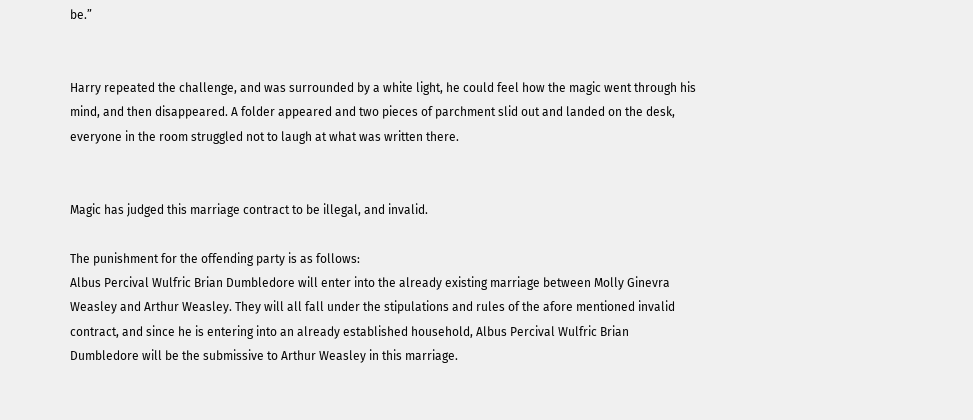be.”


Harry repeated the challenge, and was surrounded by a white light, he could feel how the magic went through his mind, and then disappeared. A folder appeared and two pieces of parchment slid out and landed on the desk, everyone in the room struggled not to laugh at what was written there.


Magic has judged this marriage contract to be illegal, and invalid.

The punishment for the offending party is as follows:
Albus Percival Wulfric Brian Dumbledore will enter into the already existing marriage between Molly Ginevra Weasley and Arthur Weasley. They will all fall under the stipulations and rules of the afore mentioned invalid contract, and since he is entering into an already established household, Albus Percival Wulfric Brian Dumbledore will be the submissive to Arthur Weasley in this marriage.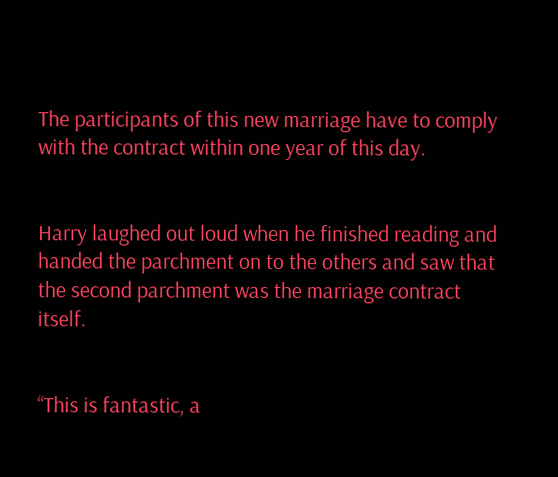The participants of this new marriage have to comply with the contract within one year of this day.


Harry laughed out loud when he finished reading and handed the parchment on to the others and saw that the second parchment was the marriage contract itself.


“This is fantastic, a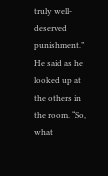truly well-deserved punishment.” He said as he looked up at the others in the room. “So, what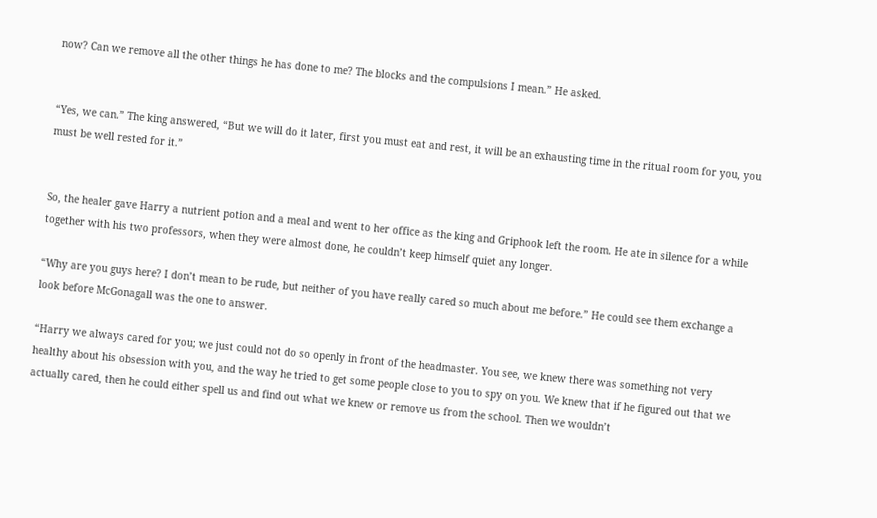now? Can we remove all the other things he has done to me? The blocks and the compulsions I mean.” He asked.


“Yes, we can.” The king answered, “But we will do it later, first you must eat and rest, it will be an exhausting time in the ritual room for you, you must be well rested for it.”


So, the healer gave Harry a nutrient potion and a meal and went to her office as the king and Griphook left the room. He ate in silence for a while together with his two professors, when they were almost done, he couldn’t keep himself quiet any longer.

“Why are you guys here? I don’t mean to be rude, but neither of you have really cared so much about me before.” He could see them exchange a look before McGonagall was the one to answer.

“Harry we always cared for you; we just could not do so openly in front of the headmaster. You see, we knew there was something not very healthy about his obsession with you, and the way he tried to get some people close to you to spy on you. We knew that if he figured out that we actually cared, then he could either spell us and find out what we knew or remove us from the school. Then we wouldn’t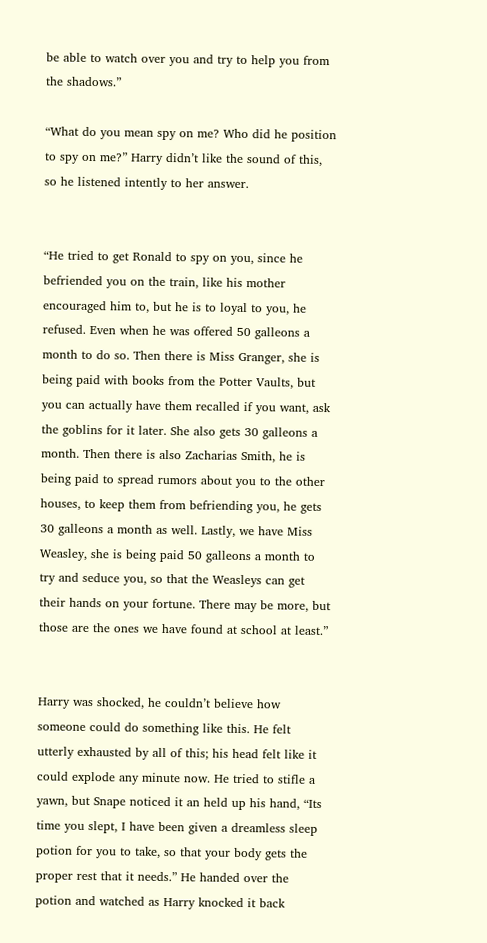be able to watch over you and try to help you from the shadows.”

“What do you mean spy on me? Who did he position to spy on me?” Harry didn’t like the sound of this, so he listened intently to her answer.


“He tried to get Ronald to spy on you, since he befriended you on the train, like his mother encouraged him to, but he is to loyal to you, he refused. Even when he was offered 50 galleons a month to do so. Then there is Miss Granger, she is being paid with books from the Potter Vaults, but you can actually have them recalled if you want, ask the goblins for it later. She also gets 30 galleons a month. Then there is also Zacharias Smith, he is being paid to spread rumors about you to the other houses, to keep them from befriending you, he gets 30 galleons a month as well. Lastly, we have Miss Weasley, she is being paid 50 galleons a month to try and seduce you, so that the Weasleys can get their hands on your fortune. There may be more, but those are the ones we have found at school at least.”


Harry was shocked, he couldn’t believe how someone could do something like this. He felt utterly exhausted by all of this; his head felt like it could explode any minute now. He tried to stifle a yawn, but Snape noticed it an held up his hand, “Its time you slept, I have been given a dreamless sleep potion for you to take, so that your body gets the proper rest that it needs.” He handed over the potion and watched as Harry knocked it back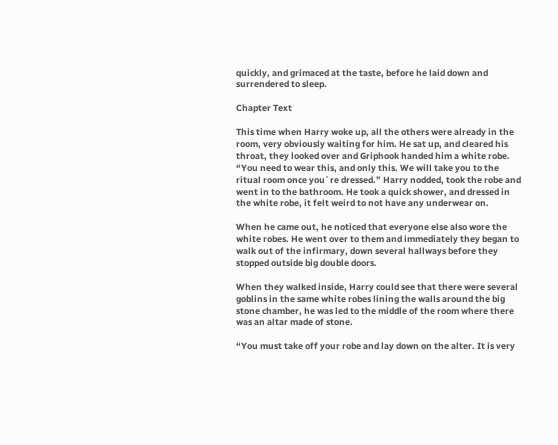quickly, and grimaced at the taste, before he laid down and surrendered to sleep.

Chapter Text

This time when Harry woke up, all the others were already in the room, very obviously waiting for him. He sat up, and cleared his throat, they looked over and Griphook handed him a white robe. “You need to wear this, and only this. We will take you to the ritual room once you´re dressed.” Harry nodded, took the robe and went in to the bathroom. He took a quick shower, and dressed in the white robe, it felt weird to not have any underwear on.

When he came out, he noticed that everyone else also wore the white robes. He went over to them and immediately they began to walk out of the infirmary, down several hallways before they stopped outside big double doors.

When they walked inside, Harry could see that there were several goblins in the same white robes lining the walls around the big stone chamber, he was led to the middle of the room where there was an altar made of stone.

“You must take off your robe and lay down on the alter. It is very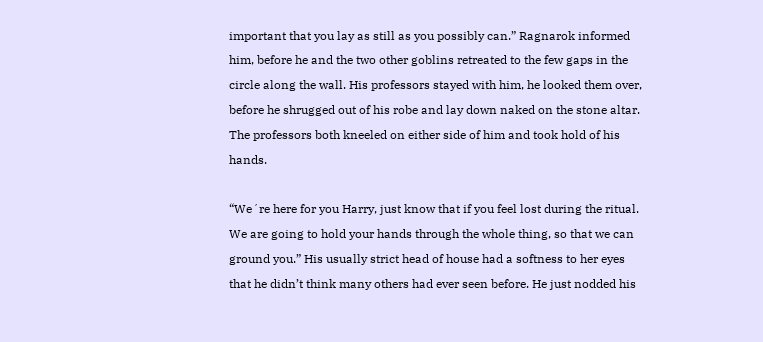important that you lay as still as you possibly can.” Ragnarok informed him, before he and the two other goblins retreated to the few gaps in the circle along the wall. His professors stayed with him, he looked them over, before he shrugged out of his robe and lay down naked on the stone altar. The professors both kneeled on either side of him and took hold of his hands.

“We´re here for you Harry, just know that if you feel lost during the ritual. We are going to hold your hands through the whole thing, so that we can ground you.” His usually strict head of house had a softness to her eyes that he didn’t think many others had ever seen before. He just nodded his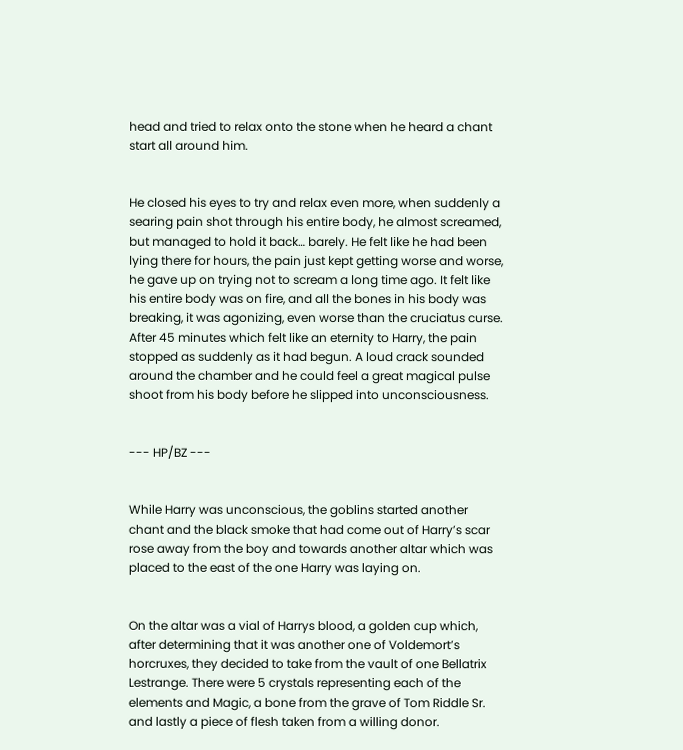head and tried to relax onto the stone when he heard a chant start all around him.


He closed his eyes to try and relax even more, when suddenly a searing pain shot through his entire body, he almost screamed, but managed to hold it back… barely. He felt like he had been lying there for hours, the pain just kept getting worse and worse, he gave up on trying not to scream a long time ago. It felt like his entire body was on fire, and all the bones in his body was breaking, it was agonizing, even worse than the cruciatus curse. After 45 minutes which felt like an eternity to Harry, the pain stopped as suddenly as it had begun. A loud crack sounded around the chamber and he could feel a great magical pulse shoot from his body before he slipped into unconsciousness.


--- HP/BZ ---


While Harry was unconscious, the goblins started another chant and the black smoke that had come out of Harry’s scar rose away from the boy and towards another altar which was placed to the east of the one Harry was laying on.


On the altar was a vial of Harrys blood, a golden cup which, after determining that it was another one of Voldemort’s horcruxes, they decided to take from the vault of one Bellatrix Lestrange. There were 5 crystals representing each of the elements and Magic, a bone from the grave of Tom Riddle Sr. and lastly a piece of flesh taken from a willing donor.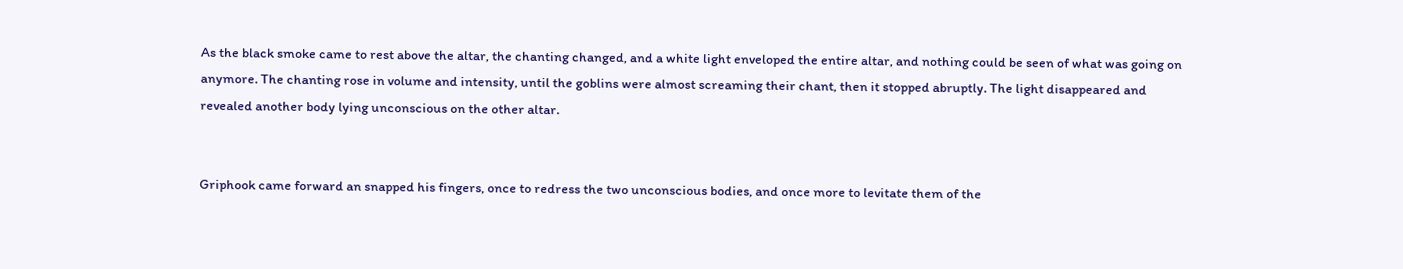As the black smoke came to rest above the altar, the chanting changed, and a white light enveloped the entire altar, and nothing could be seen of what was going on anymore. The chanting rose in volume and intensity, until the goblins were almost screaming their chant, then it stopped abruptly. The light disappeared and revealed another body lying unconscious on the other altar.


Griphook came forward an snapped his fingers, once to redress the two unconscious bodies, and once more to levitate them of the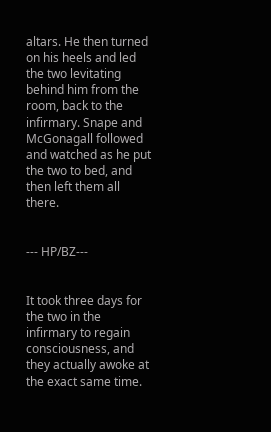altars. He then turned on his heels and led the two levitating behind him from the room, back to the infirmary. Snape and McGonagall followed and watched as he put the two to bed, and then left them all there.


--- HP/BZ---


It took three days for the two in the infirmary to regain consciousness, and they actually awoke at the exact same time.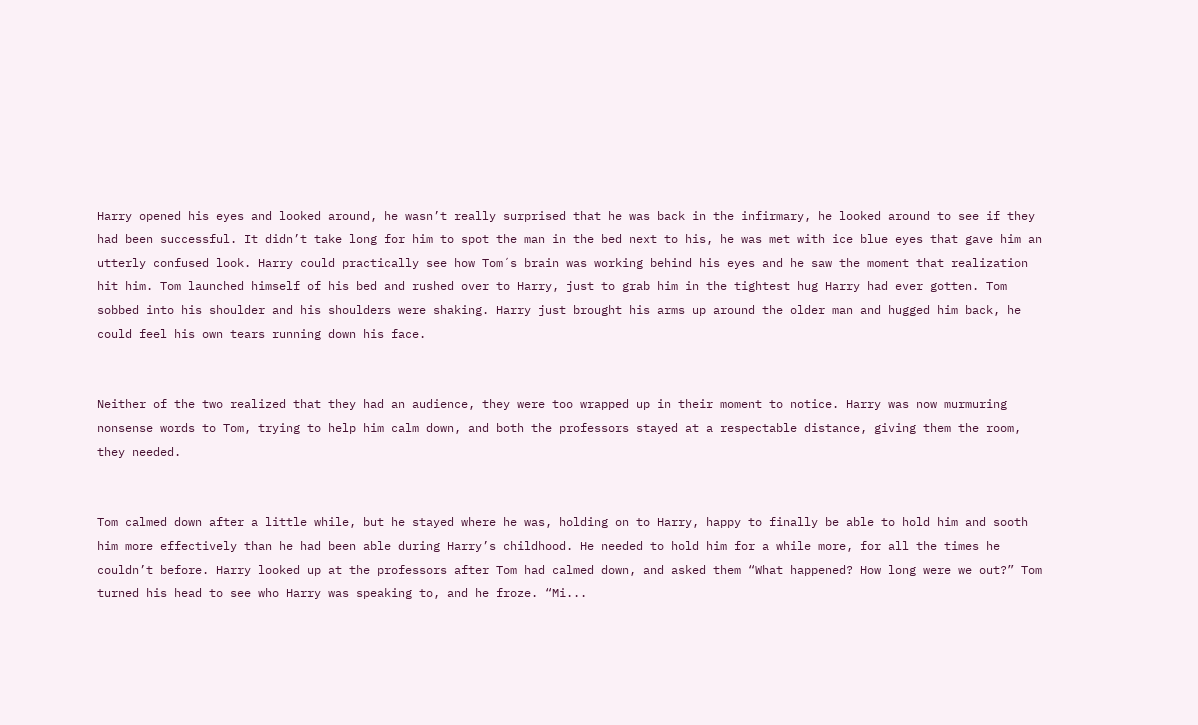Harry opened his eyes and looked around, he wasn’t really surprised that he was back in the infirmary, he looked around to see if they had been successful. It didn’t take long for him to spot the man in the bed next to his, he was met with ice blue eyes that gave him an utterly confused look. Harry could practically see how Tom´s brain was working behind his eyes and he saw the moment that realization hit him. Tom launched himself of his bed and rushed over to Harry, just to grab him in the tightest hug Harry had ever gotten. Tom sobbed into his shoulder and his shoulders were shaking. Harry just brought his arms up around the older man and hugged him back, he could feel his own tears running down his face.


Neither of the two realized that they had an audience, they were too wrapped up in their moment to notice. Harry was now murmuring nonsense words to Tom, trying to help him calm down, and both the professors stayed at a respectable distance, giving them the room, they needed.


Tom calmed down after a little while, but he stayed where he was, holding on to Harry, happy to finally be able to hold him and sooth him more effectively than he had been able during Harry’s childhood. He needed to hold him for a while more, for all the times he couldn’t before. Harry looked up at the professors after Tom had calmed down, and asked them “What happened? How long were we out?” Tom turned his head to see who Harry was speaking to, and he froze. “Mi...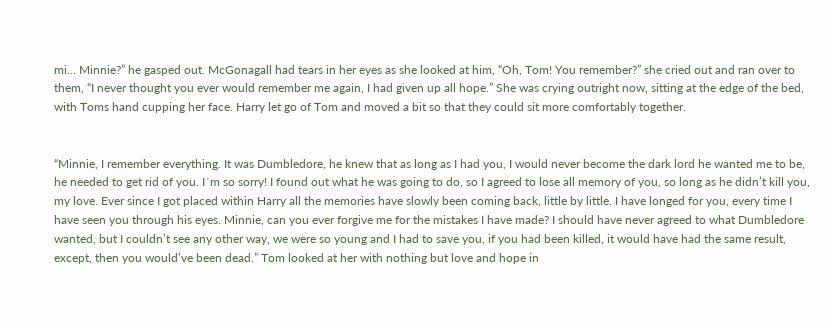mi... Minnie?” he gasped out. McGonagall had tears in her eyes as she looked at him, “Oh, Tom! You remember?” she cried out and ran over to them, “I never thought you ever would remember me again, I had given up all hope.” She was crying outright now, sitting at the edge of the bed, with Toms hand cupping her face. Harry let go of Tom and moved a bit so that they could sit more comfortably together.


“Minnie, I remember everything. It was Dumbledore, he knew that as long as I had you, I would never become the dark lord he wanted me to be, he needed to get rid of you. I´m so sorry! I found out what he was going to do, so I agreed to lose all memory of you, so long as he didn’t kill you, my love. Ever since I got placed within Harry all the memories have slowly been coming back, little by little. I have longed for you, every time I have seen you through his eyes. Minnie, can you ever forgive me for the mistakes I have made? I should have never agreed to what Dumbledore wanted, but I couldn’t see any other way, we were so young and I had to save you, if you had been killed, it would have had the same result, except, then you would’ve been dead.” Tom looked at her with nothing but love and hope in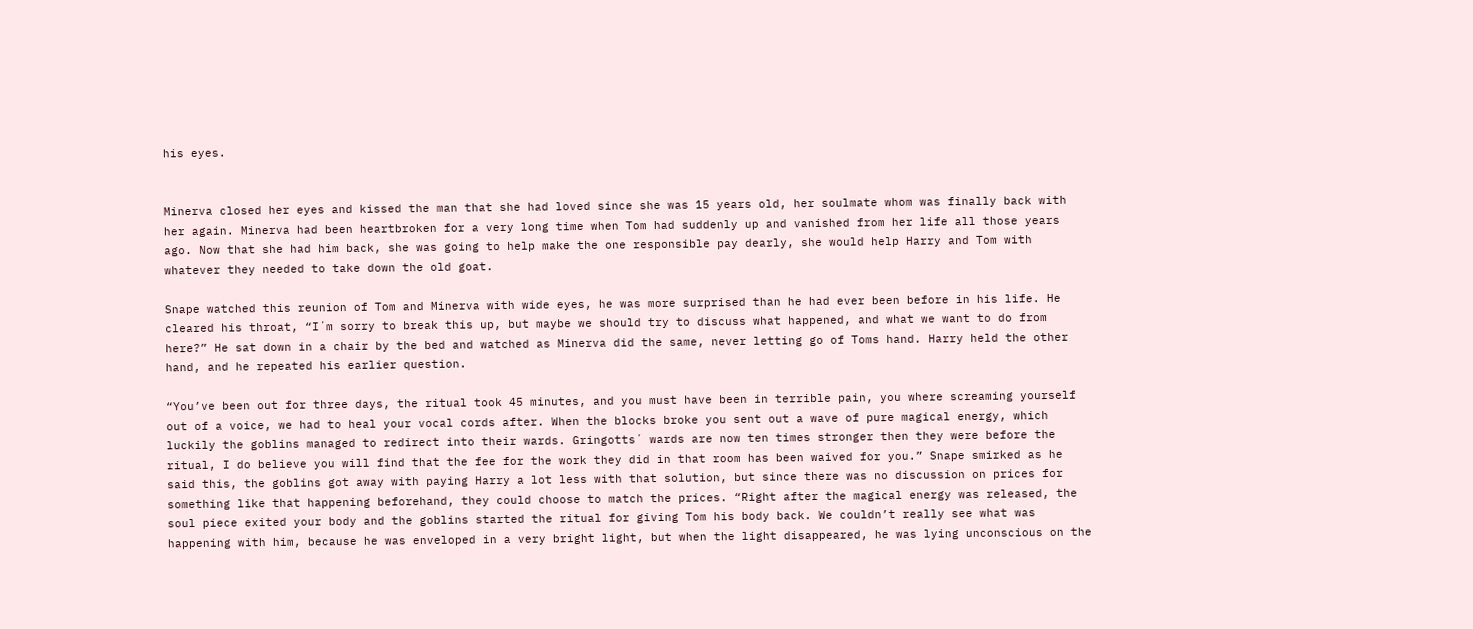his eyes.


Minerva closed her eyes and kissed the man that she had loved since she was 15 years old, her soulmate whom was finally back with her again. Minerva had been heartbroken for a very long time when Tom had suddenly up and vanished from her life all those years ago. Now that she had him back, she was going to help make the one responsible pay dearly, she would help Harry and Tom with whatever they needed to take down the old goat.

Snape watched this reunion of Tom and Minerva with wide eyes, he was more surprised than he had ever been before in his life. He cleared his throat, “I´m sorry to break this up, but maybe we should try to discuss what happened, and what we want to do from here?” He sat down in a chair by the bed and watched as Minerva did the same, never letting go of Toms hand. Harry held the other hand, and he repeated his earlier question.

“You’ve been out for three days, the ritual took 45 minutes, and you must have been in terrible pain, you where screaming yourself out of a voice, we had to heal your vocal cords after. When the blocks broke you sent out a wave of pure magical energy, which luckily the goblins managed to redirect into their wards. Gringotts´ wards are now ten times stronger then they were before the ritual, I do believe you will find that the fee for the work they did in that room has been waived for you.” Snape smirked as he said this, the goblins got away with paying Harry a lot less with that solution, but since there was no discussion on prices for something like that happening beforehand, they could choose to match the prices. “Right after the magical energy was released, the soul piece exited your body and the goblins started the ritual for giving Tom his body back. We couldn’t really see what was happening with him, because he was enveloped in a very bright light, but when the light disappeared, he was lying unconscious on the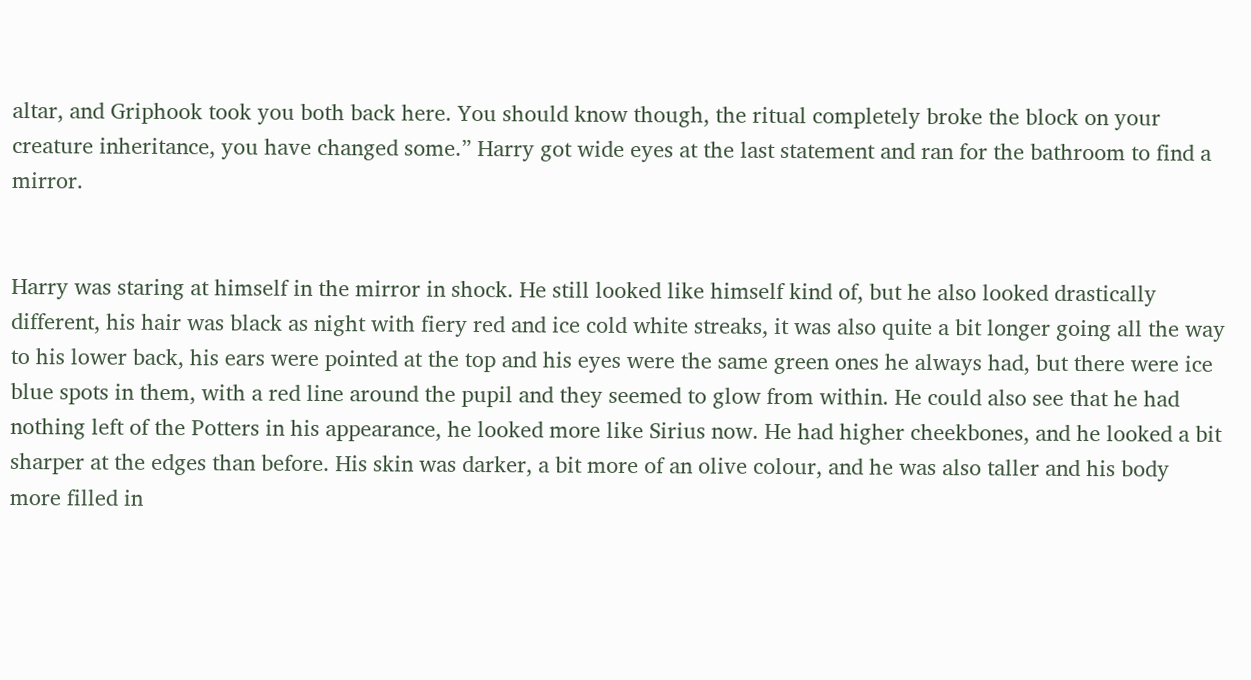altar, and Griphook took you both back here. You should know though, the ritual completely broke the block on your creature inheritance, you have changed some.” Harry got wide eyes at the last statement and ran for the bathroom to find a mirror.


Harry was staring at himself in the mirror in shock. He still looked like himself kind of, but he also looked drastically different, his hair was black as night with fiery red and ice cold white streaks, it was also quite a bit longer going all the way to his lower back, his ears were pointed at the top and his eyes were the same green ones he always had, but there were ice blue spots in them, with a red line around the pupil and they seemed to glow from within. He could also see that he had nothing left of the Potters in his appearance, he looked more like Sirius now. He had higher cheekbones, and he looked a bit sharper at the edges than before. His skin was darker, a bit more of an olive colour, and he was also taller and his body more filled in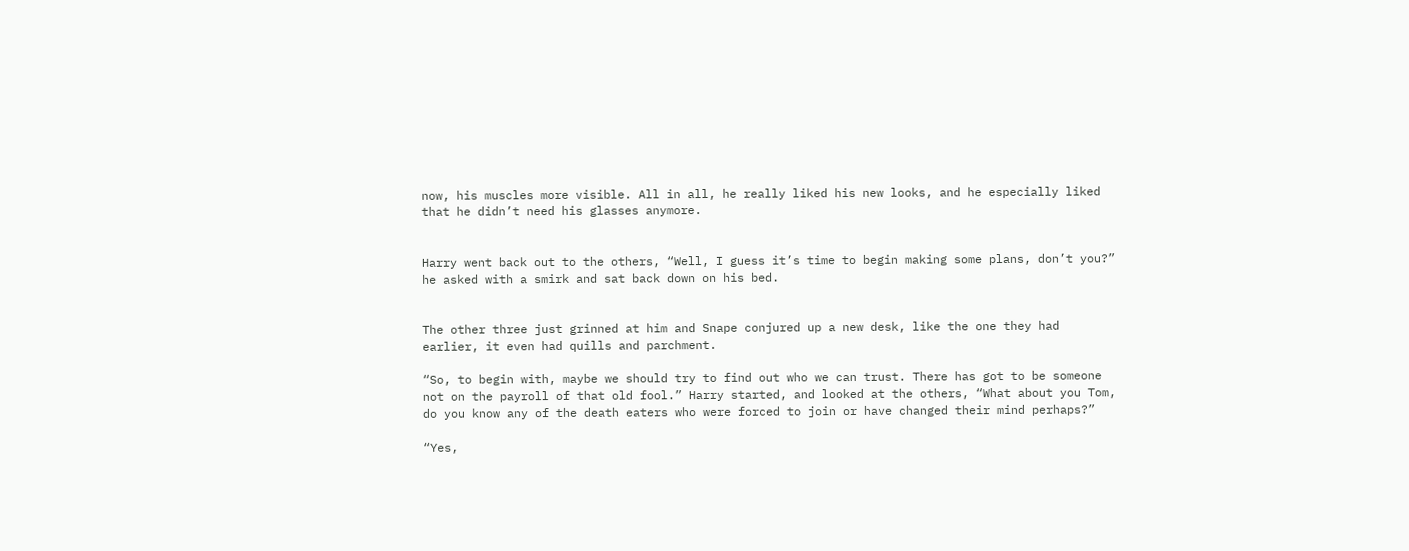now, his muscles more visible. All in all, he really liked his new looks, and he especially liked that he didn’t need his glasses anymore.


Harry went back out to the others, “Well, I guess it’s time to begin making some plans, don’t you?” he asked with a smirk and sat back down on his bed.


The other three just grinned at him and Snape conjured up a new desk, like the one they had earlier, it even had quills and parchment.

“So, to begin with, maybe we should try to find out who we can trust. There has got to be someone not on the payroll of that old fool.” Harry started, and looked at the others, “What about you Tom, do you know any of the death eaters who were forced to join or have changed their mind perhaps?”

“Yes,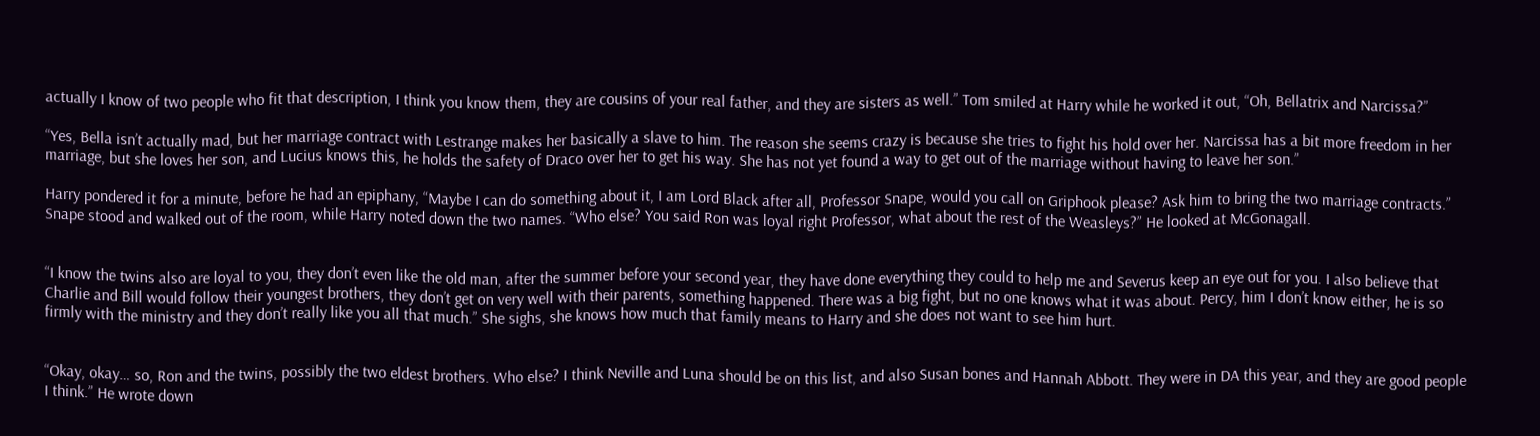actually I know of two people who fit that description, I think you know them, they are cousins of your real father, and they are sisters as well.” Tom smiled at Harry while he worked it out, “Oh, Bellatrix and Narcissa?”

“Yes, Bella isn’t actually mad, but her marriage contract with Lestrange makes her basically a slave to him. The reason she seems crazy is because she tries to fight his hold over her. Narcissa has a bit more freedom in her marriage, but she loves her son, and Lucius knows this, he holds the safety of Draco over her to get his way. She has not yet found a way to get out of the marriage without having to leave her son.”

Harry pondered it for a minute, before he had an epiphany, “Maybe I can do something about it, I am Lord Black after all, Professor Snape, would you call on Griphook please? Ask him to bring the two marriage contracts.” Snape stood and walked out of the room, while Harry noted down the two names. “Who else? You said Ron was loyal right Professor, what about the rest of the Weasleys?” He looked at McGonagall.


“I know the twins also are loyal to you, they don’t even like the old man, after the summer before your second year, they have done everything they could to help me and Severus keep an eye out for you. I also believe that Charlie and Bill would follow their youngest brothers, they don’t get on very well with their parents, something happened. There was a big fight, but no one knows what it was about. Percy, him I don’t know either, he is so firmly with the ministry and they don’t really like you all that much.” She sighs, she knows how much that family means to Harry and she does not want to see him hurt.


“Okay, okay… so, Ron and the twins, possibly the two eldest brothers. Who else? I think Neville and Luna should be on this list, and also Susan bones and Hannah Abbott. They were in DA this year, and they are good people I think.” He wrote down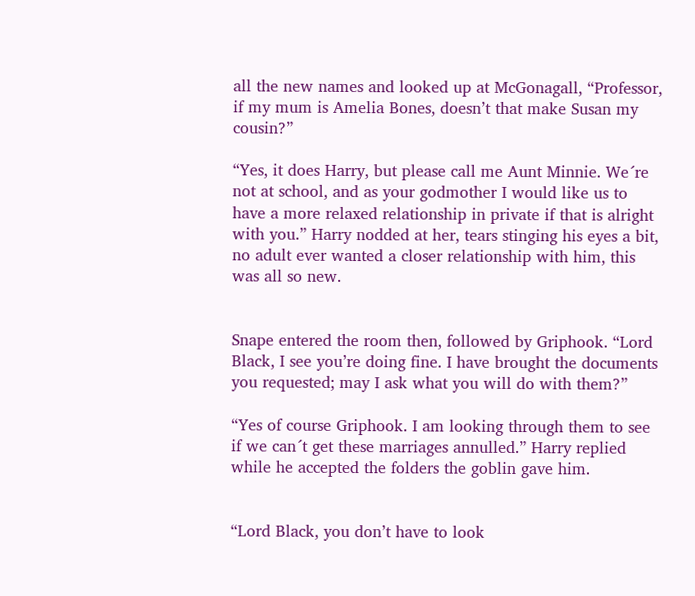all the new names and looked up at McGonagall, “Professor, if my mum is Amelia Bones, doesn’t that make Susan my cousin?”

“Yes, it does Harry, but please call me Aunt Minnie. We´re not at school, and as your godmother I would like us to have a more relaxed relationship in private if that is alright with you.” Harry nodded at her, tears stinging his eyes a bit, no adult ever wanted a closer relationship with him, this was all so new.


Snape entered the room then, followed by Griphook. “Lord Black, I see you’re doing fine. I have brought the documents you requested; may I ask what you will do with them?”

“Yes of course Griphook. I am looking through them to see if we can´t get these marriages annulled.” Harry replied while he accepted the folders the goblin gave him.


“Lord Black, you don’t have to look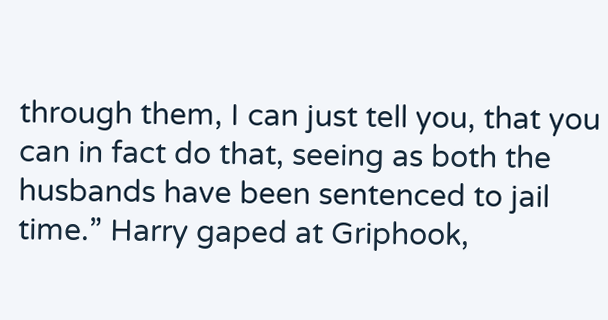through them, I can just tell you, that you can in fact do that, seeing as both the husbands have been sentenced to jail time.” Harry gaped at Griphook,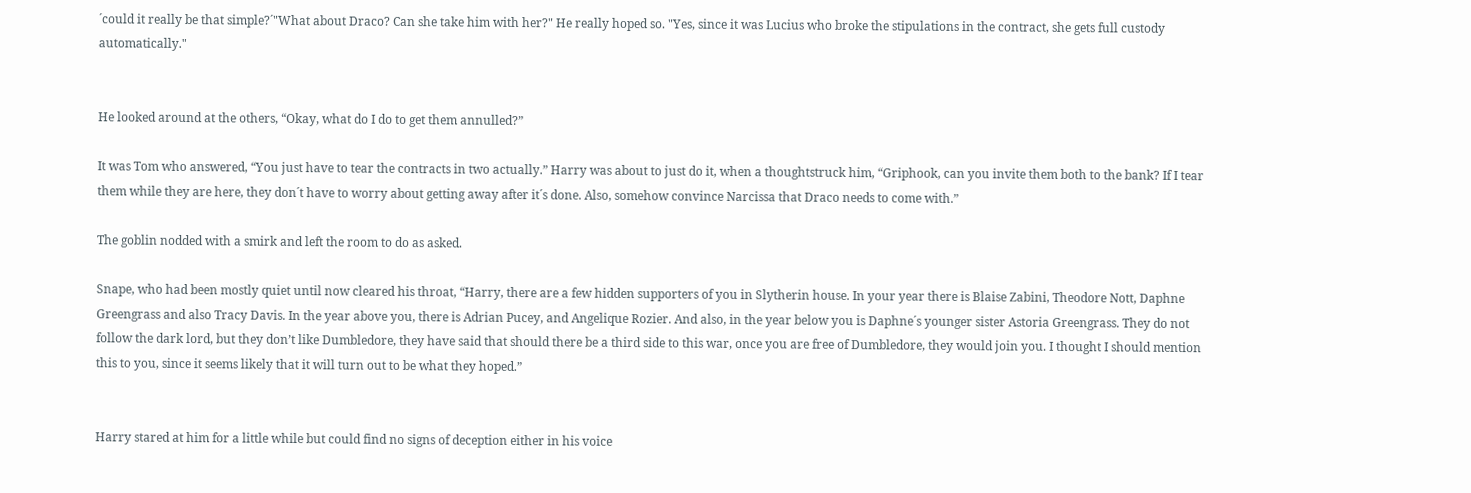´could it really be that simple?´"What about Draco? Can she take him with her?" He really hoped so. "Yes, since it was Lucius who broke the stipulations in the contract, she gets full custody automatically."


He looked around at the others, “Okay, what do I do to get them annulled?”

It was Tom who answered, “You just have to tear the contracts in two actually.” Harry was about to just do it, when a thoughtstruck him, “Griphook, can you invite them both to the bank? If I tear them while they are here, they don´t have to worry about getting away after it´s done. Also, somehow convince Narcissa that Draco needs to come with.”

The goblin nodded with a smirk and left the room to do as asked.

Snape, who had been mostly quiet until now cleared his throat, “Harry, there are a few hidden supporters of you in Slytherin house. In your year there is Blaise Zabini, Theodore Nott, Daphne Greengrass and also Tracy Davis. In the year above you, there is Adrian Pucey, and Angelique Rozier. And also, in the year below you is Daphne´s younger sister Astoria Greengrass. They do not follow the dark lord, but they don’t like Dumbledore, they have said that should there be a third side to this war, once you are free of Dumbledore, they would join you. I thought I should mention this to you, since it seems likely that it will turn out to be what they hoped.”


Harry stared at him for a little while but could find no signs of deception either in his voice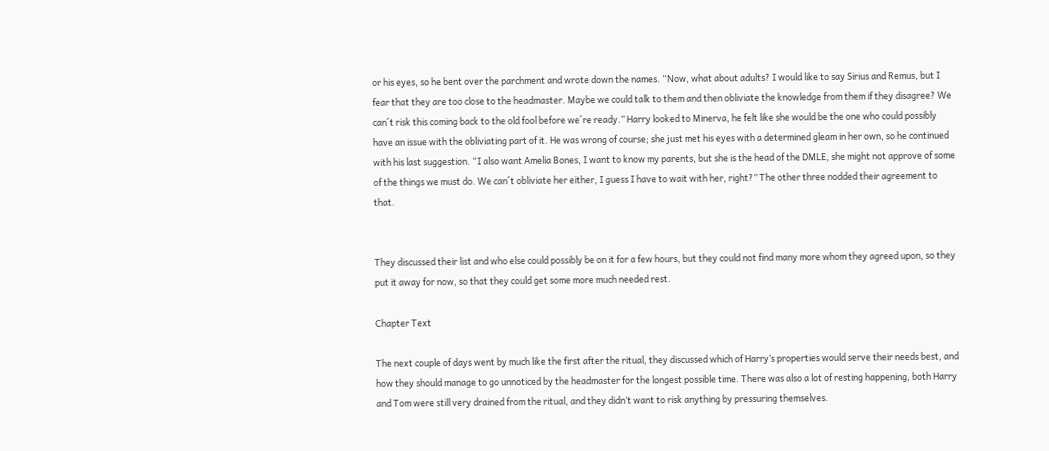or his eyes, so he bent over the parchment and wrote down the names. “Now, what about adults? I would like to say Sirius and Remus, but I fear that they are too close to the headmaster. Maybe we could talk to them and then obliviate the knowledge from them if they disagree? We can´t risk this coming back to the old fool before we´re ready.” Harry looked to Minerva, he felt like she would be the one who could possibly have an issue with the obliviating part of it. He was wrong of course; she just met his eyes with a determined gleam in her own, so he continued with his last suggestion. “I also want Amelia Bones, I want to know my parents, but she is the head of the DMLE, she might not approve of some of the things we must do. We can´t obliviate her either, I guess I have to wait with her, right?” The other three nodded their agreement to that.


They discussed their list and who else could possibly be on it for a few hours, but they could not find many more whom they agreed upon, so they put it away for now, so that they could get some more much needed rest.

Chapter Text

The next couple of days went by much like the first after the ritual, they discussed which of Harry’s properties would serve their needs best, and how they should manage to go unnoticed by the headmaster for the longest possible time. There was also a lot of resting happening, both Harry and Tom were still very drained from the ritual, and they didn’t want to risk anything by pressuring themselves.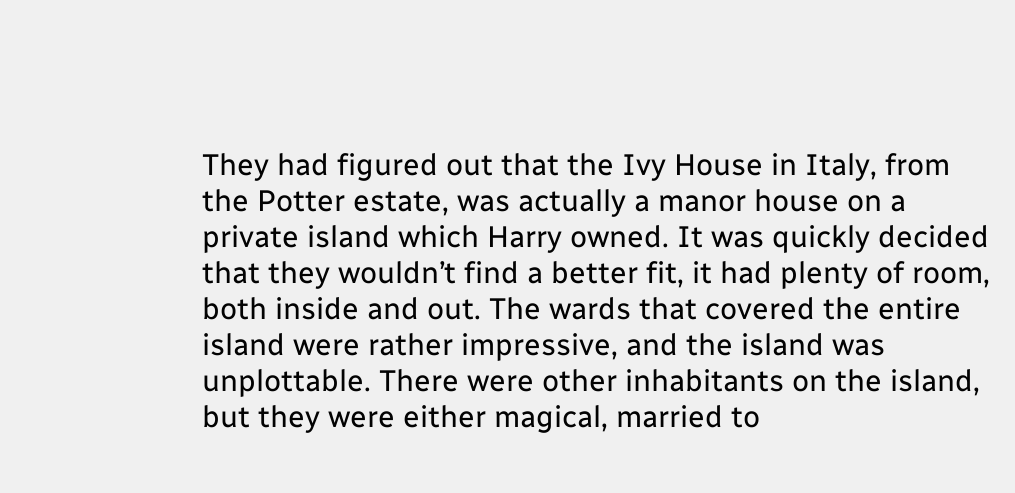They had figured out that the Ivy House in Italy, from the Potter estate, was actually a manor house on a private island which Harry owned. It was quickly decided that they wouldn’t find a better fit, it had plenty of room, both inside and out. The wards that covered the entire island were rather impressive, and the island was unplottable. There were other inhabitants on the island, but they were either magical, married to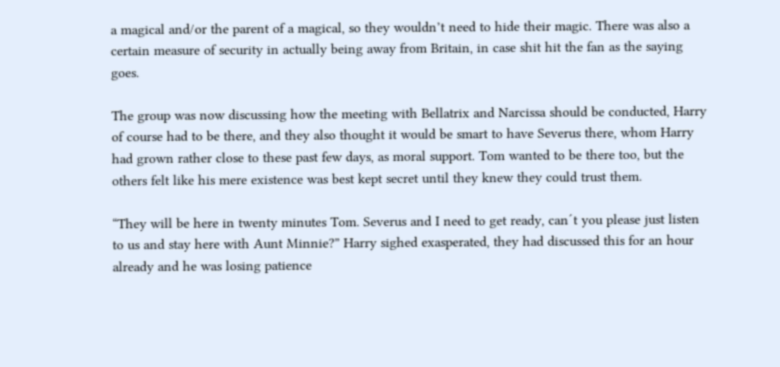a magical and/or the parent of a magical, so they wouldn’t need to hide their magic. There was also a certain measure of security in actually being away from Britain, in case shit hit the fan as the saying goes.

The group was now discussing how the meeting with Bellatrix and Narcissa should be conducted, Harry of course had to be there, and they also thought it would be smart to have Severus there, whom Harry had grown rather close to these past few days, as moral support. Tom wanted to be there too, but the others felt like his mere existence was best kept secret until they knew they could trust them.

“They will be here in twenty minutes Tom. Severus and I need to get ready, can´t you please just listen to us and stay here with Aunt Minnie?” Harry sighed exasperated, they had discussed this for an hour already and he was losing patience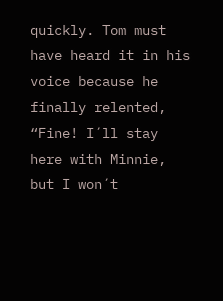quickly. Tom must have heard it in his voice because he finally relented, “Fine! I´ll stay here with Minnie, but I won´t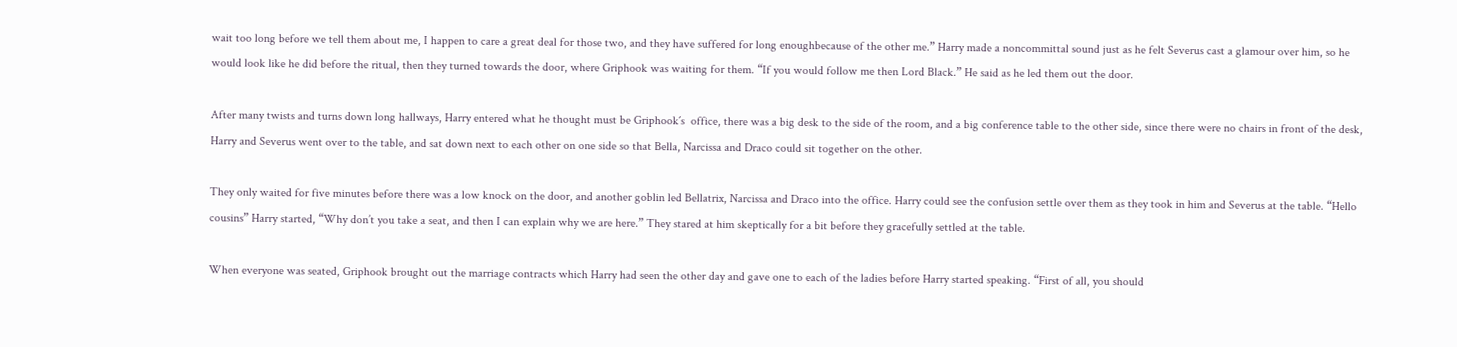wait too long before we tell them about me, I happen to care a great deal for those two, and they have suffered for long enoughbecause of the other me.” Harry made a noncommittal sound just as he felt Severus cast a glamour over him, so he would look like he did before the ritual, then they turned towards the door, where Griphook was waiting for them. “If you would follow me then Lord Black.” He said as he led them out the door.

After many twists and turns down long hallways, Harry entered what he thought must be Griphook´s  office, there was a big desk to the side of the room, and a big conference table to the other side, since there were no chairs in front of the desk, Harry and Severus went over to the table, and sat down next to each other on one side so that Bella, Narcissa and Draco could sit together on the other.

They only waited for five minutes before there was a low knock on the door, and another goblin led Bellatrix, Narcissa and Draco into the office. Harry could see the confusion settle over them as they took in him and Severus at the table. “Hello cousins” Harry started, “Why don’t you take a seat, and then I can explain why we are here.” They stared at him skeptically for a bit before they gracefully settled at the table.

When everyone was seated, Griphook brought out the marriage contracts which Harry had seen the other day and gave one to each of the ladies before Harry started speaking. “First of all, you should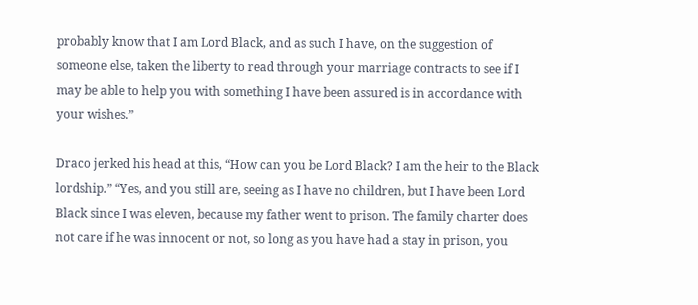probably know that I am Lord Black, and as such I have, on the suggestion of someone else, taken the liberty to read through your marriage contracts to see if I may be able to help you with something I have been assured is in accordance with your wishes.”

Draco jerked his head at this, “How can you be Lord Black? I am the heir to the Black lordship.” “Yes, and you still are, seeing as I have no children, but I have been Lord Black since I was eleven, because my father went to prison. The family charter does not care if he was innocent or not, so long as you have had a stay in prison, you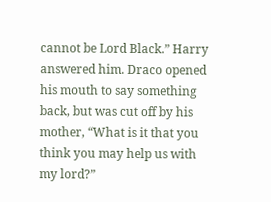cannot be Lord Black.” Harry answered him. Draco opened his mouth to say something back, but was cut off by his mother, “What is it that you think you may help us with my lord?”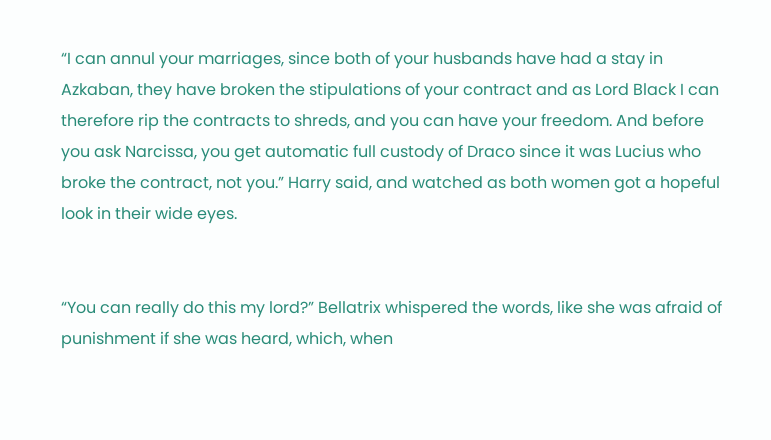“I can annul your marriages, since both of your husbands have had a stay in Azkaban, they have broken the stipulations of your contract and as Lord Black I can therefore rip the contracts to shreds, and you can have your freedom. And before you ask Narcissa, you get automatic full custody of Draco since it was Lucius who broke the contract, not you.” Harry said, and watched as both women got a hopeful look in their wide eyes.


“You can really do this my lord?” Bellatrix whispered the words, like she was afraid of punishment if she was heard, which, when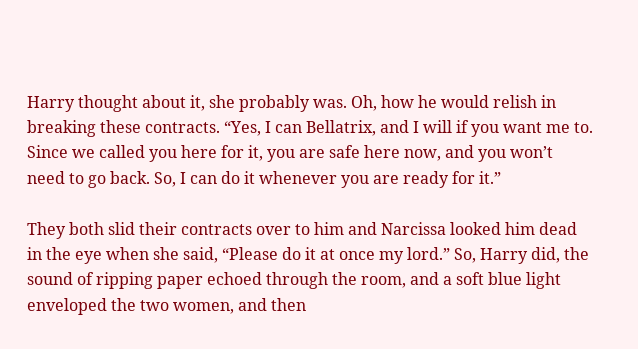Harry thought about it, she probably was. Oh, how he would relish in breaking these contracts. “Yes, I can Bellatrix, and I will if you want me to. Since we called you here for it, you are safe here now, and you won’t need to go back. So, I can do it whenever you are ready for it.”

They both slid their contracts over to him and Narcissa looked him dead in the eye when she said, “Please do it at once my lord.” So, Harry did, the sound of ripping paper echoed through the room, and a soft blue light enveloped the two women, and then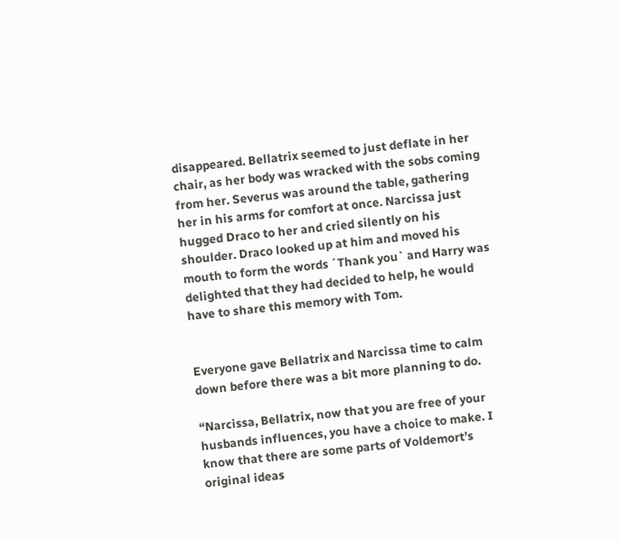disappeared. Bellatrix seemed to just deflate in her chair, as her body was wracked with the sobs coming from her. Severus was around the table, gathering her in his arms for comfort at once. Narcissa just hugged Draco to her and cried silently on his shoulder. Draco looked up at him and moved his mouth to form the words ´Thank you` and Harry was delighted that they had decided to help, he would have to share this memory with Tom.


Everyone gave Bellatrix and Narcissa time to calm down before there was a bit more planning to do.

“Narcissa, Bellatrix, now that you are free of your husbands influences, you have a choice to make. I know that there are some parts of Voldemort’s original ideas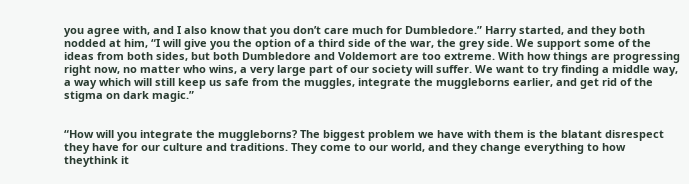you agree with, and I also know that you don’t care much for Dumbledore.” Harry started, and they both nodded at him, “I will give you the option of a third side of the war, the grey side. We support some of the ideas from both sides, but both Dumbledore and Voldemort are too extreme. With how things are progressing right now, no matter who wins, a very large part of our society will suffer. We want to try finding a middle way, a way which will still keep us safe from the muggles, integrate the muggleborns earlier, and get rid of the stigma on dark magic.”


“How will you integrate the muggleborns? The biggest problem we have with them is the blatant disrespect they have for our culture and traditions. They come to our world, and they change everything to how theythink it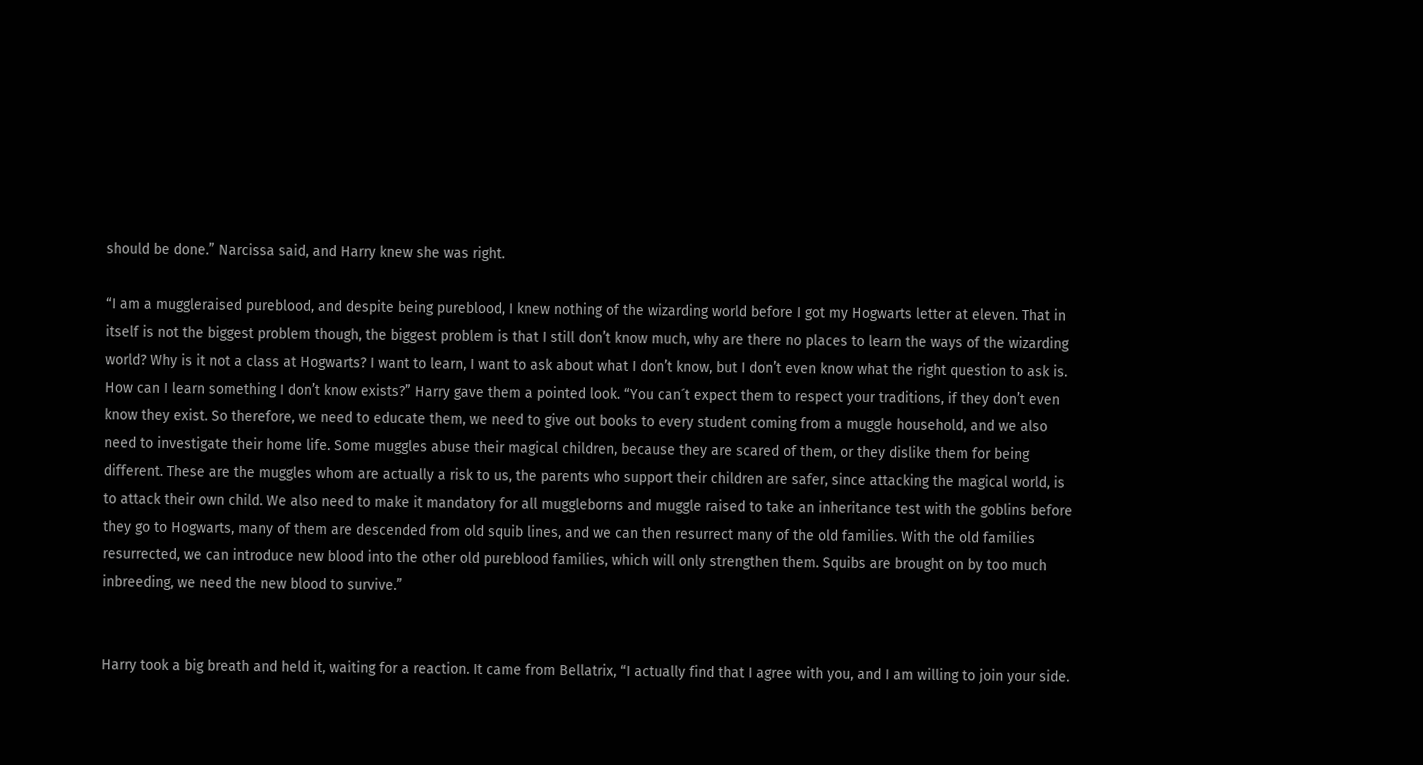should be done.” Narcissa said, and Harry knew she was right.

“I am a muggleraised pureblood, and despite being pureblood, I knew nothing of the wizarding world before I got my Hogwarts letter at eleven. That in itself is not the biggest problem though, the biggest problem is that I still don’t know much, why are there no places to learn the ways of the wizarding world? Why is it not a class at Hogwarts? I want to learn, I want to ask about what I don’t know, but I don’t even know what the right question to ask is. How can I learn something I don’t know exists?” Harry gave them a pointed look. “You can´t expect them to respect your traditions, if they don’t even know they exist. So therefore, we need to educate them, we need to give out books to every student coming from a muggle household, and we also need to investigate their home life. Some muggles abuse their magical children, because they are scared of them, or they dislike them for being different. These are the muggles whom are actually a risk to us, the parents who support their children are safer, since attacking the magical world, is to attack their own child. We also need to make it mandatory for all muggleborns and muggle raised to take an inheritance test with the goblins before they go to Hogwarts, many of them are descended from old squib lines, and we can then resurrect many of the old families. With the old families resurrected, we can introduce new blood into the other old pureblood families, which will only strengthen them. Squibs are brought on by too much inbreeding, we need the new blood to survive.”


Harry took a big breath and held it, waiting for a reaction. It came from Bellatrix, “I actually find that I agree with you, and I am willing to join your side.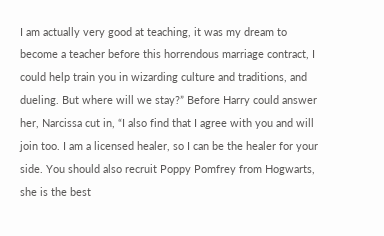I am actually very good at teaching, it was my dream to become a teacher before this horrendous marriage contract, I could help train you in wizarding culture and traditions, and dueling. But where will we stay?” Before Harry could answer her, Narcissa cut in, “I also find that I agree with you and will join too. I am a licensed healer, so I can be the healer for your side. You should also recruit Poppy Pomfrey from Hogwarts, she is the best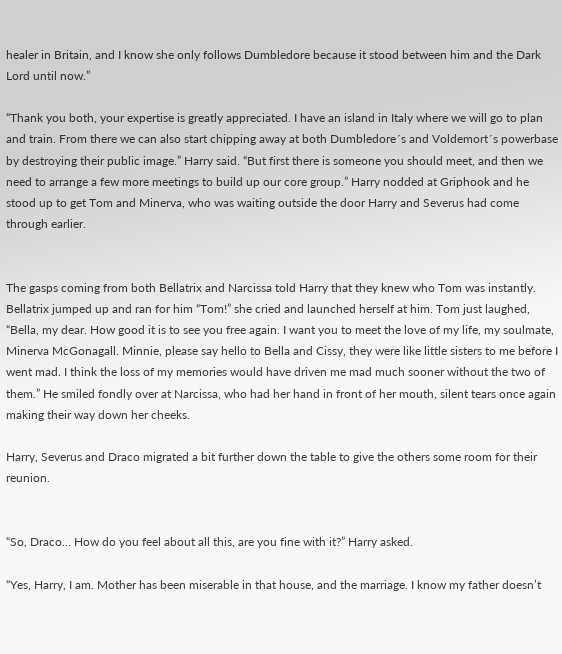healer in Britain, and I know she only follows Dumbledore because it stood between him and the Dark Lord until now.”

“Thank you both, your expertise is greatly appreciated. I have an island in Italy where we will go to plan and train. From there we can also start chipping away at both Dumbledore´s and Voldemort´s powerbase by destroying their public image.” Harry said. “But first there is someone you should meet, and then we need to arrange a few more meetings to build up our core group.” Harry nodded at Griphook and he stood up to get Tom and Minerva, who was waiting outside the door Harry and Severus had come through earlier.


The gasps coming from both Bellatrix and Narcissa told Harry that they knew who Tom was instantly. Bellatrix jumped up and ran for him “Tom!” she cried and launched herself at him. Tom just laughed, “Bella, my dear. How good it is to see you free again. I want you to meet the love of my life, my soulmate, Minerva McGonagall. Minnie, please say hello to Bella and Cissy, they were like little sisters to me before I went mad. I think the loss of my memories would have driven me mad much sooner without the two of them.” He smiled fondly over at Narcissa, who had her hand in front of her mouth, silent tears once again making their way down her cheeks.

Harry, Severus and Draco migrated a bit further down the table to give the others some room for their reunion.


“So, Draco… How do you feel about all this, are you fine with it?” Harry asked.

“Yes, Harry, I am. Mother has been miserable in that house, and the marriage. I know my father doesn’t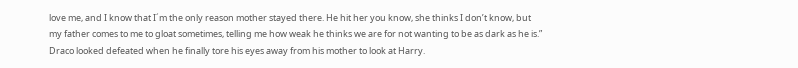love me, and I know that I´m the only reason mother stayed there. He hit her you know, she thinks I don’t know, but my father comes to me to gloat sometimes, telling me how weak he thinks we are for not wanting to be as dark as he is.” Draco looked defeated when he finally tore his eyes away from his mother to look at Harry.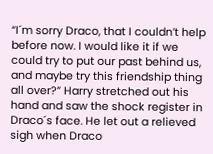“I´m sorry Draco, that I couldn’t help before now. I would like it if we could try to put our past behind us, and maybe try this friendship thing all over?” Harry stretched out his hand and saw the shock register in Draco´s face. He let out a relieved sigh when Draco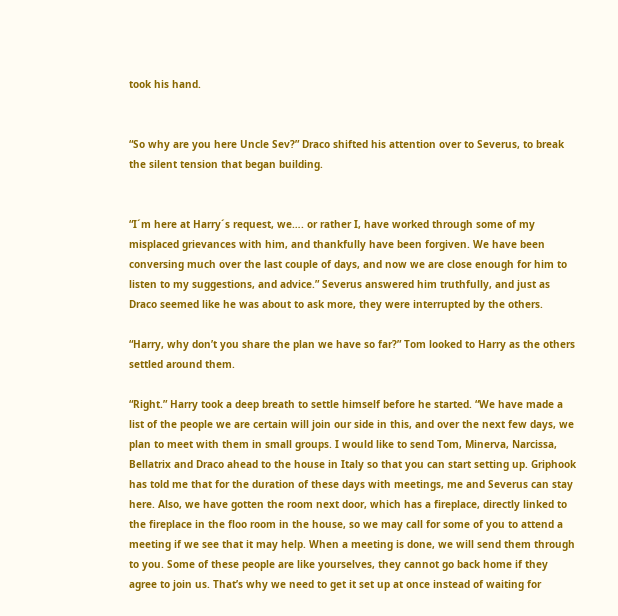took his hand.


“So why are you here Uncle Sev?” Draco shifted his attention over to Severus, to break the silent tension that began building.


“I´m here at Harry´s request, we…. or rather I, have worked through some of my misplaced grievances with him, and thankfully have been forgiven. We have been conversing much over the last couple of days, and now we are close enough for him to listen to my suggestions, and advice.” Severus answered him truthfully, and just as Draco seemed like he was about to ask more, they were interrupted by the others.

“Harry, why don’t you share the plan we have so far?” Tom looked to Harry as the others settled around them.

“Right.” Harry took a deep breath to settle himself before he started. “We have made a list of the people we are certain will join our side in this, and over the next few days, we plan to meet with them in small groups. I would like to send Tom, Minerva, Narcissa, Bellatrix and Draco ahead to the house in Italy so that you can start setting up. Griphook has told me that for the duration of these days with meetings, me and Severus can stay here. Also, we have gotten the room next door, which has a fireplace, directly linked to the fireplace in the floo room in the house, so we may call for some of you to attend a meeting if we see that it may help. When a meeting is done, we will send them through to you. Some of these people are like yourselves, they cannot go back home if they agree to join us. That’s why we need to get it set up at once instead of waiting for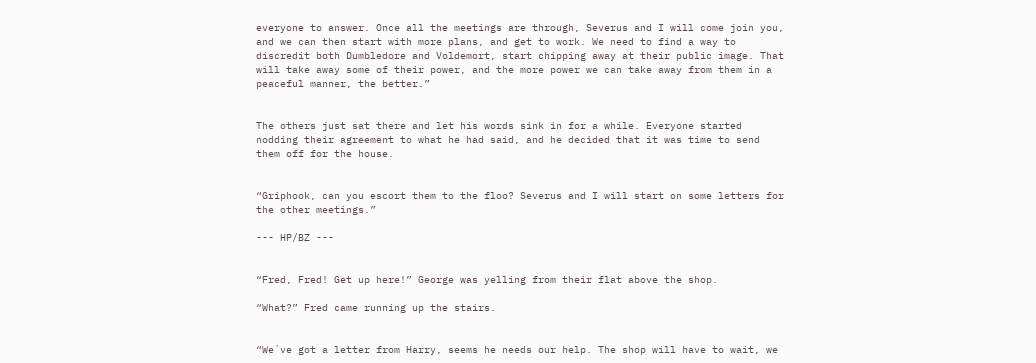everyone to answer. Once all the meetings are through, Severus and I will come join you, and we can then start with more plans, and get to work. We need to find a way to discredit both Dumbledore and Voldemort, start chipping away at their public image. That will take away some of their power, and the more power we can take away from them in a peaceful manner, the better.”


The others just sat there and let his words sink in for a while. Everyone started nodding their agreement to what he had said, and he decided that it was time to send them off for the house.


“Griphook, can you escort them to the floo? Severus and I will start on some letters for the other meetings.”

--- HP/BZ ---


“Fred, Fred! Get up here!” George was yelling from their flat above the shop.

“What?” Fred came running up the stairs.


“We´ve got a letter from Harry, seems he needs our help. The shop will have to wait, we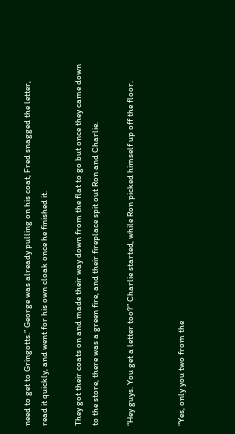need to get to Gringotts.” George was already pulling on his coat, Fred snagged the letter, read it quickly, and went for his own cloak once he finished it.

They got their coats on and made their way down from the flat to go but once they came down to the store, there was a green fire, and their fireplace spit out Ron and Charlie.

“Hey guys. You get a letter too?” Charlie started, while Ron picked himself up off the floor.


“Yes, only you two from the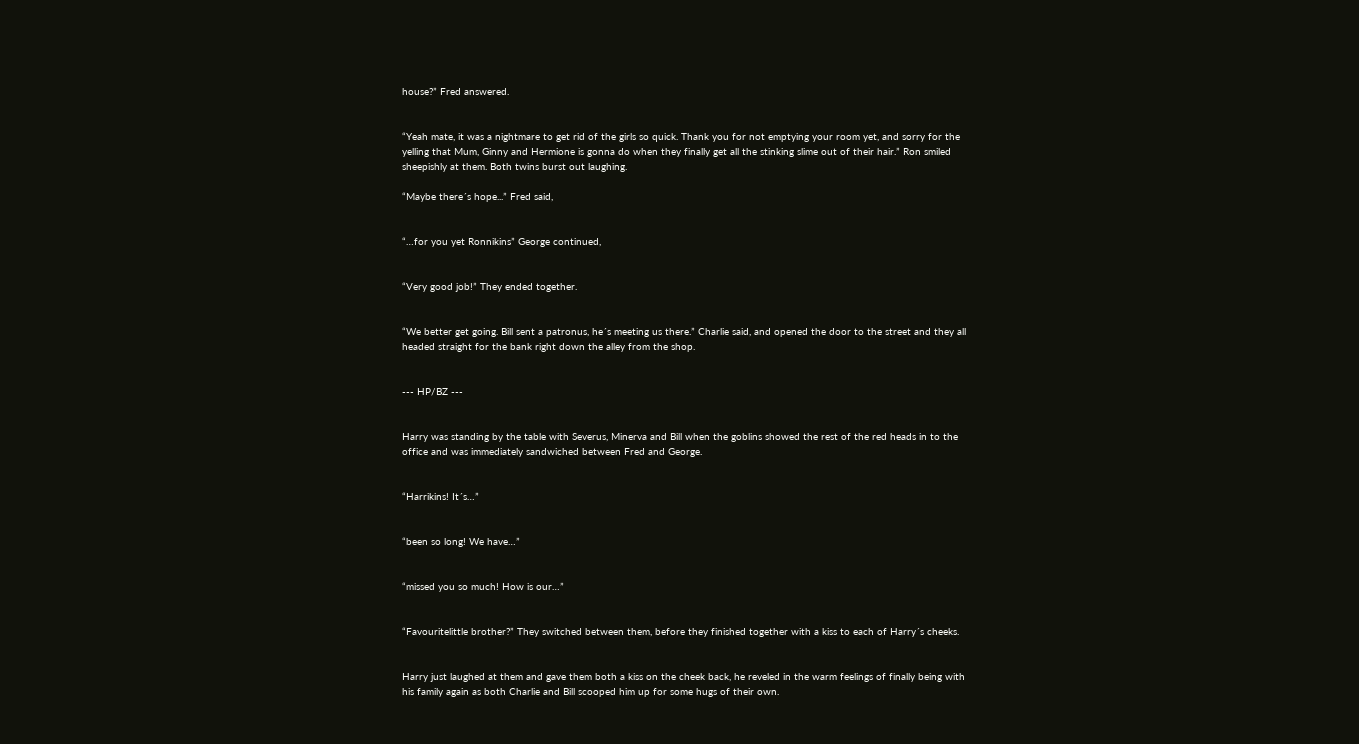house?” Fred answered.


“Yeah mate, it was a nightmare to get rid of the girls so quick. Thank you for not emptying your room yet, and sorry for the yelling that Mum, Ginny and Hermione is gonna do when they finally get all the stinking slime out of their hair.” Ron smiled sheepishly at them. Both twins burst out laughing.

“Maybe there´s hope...” Fred said,


“…for you yet Ronnikins” George continued,


“Very good job!” They ended together.


“We better get going. Bill sent a patronus, he´s meeting us there.” Charlie said, and opened the door to the street and they all headed straight for the bank right down the alley from the shop.


--- HP/BZ ---


Harry was standing by the table with Severus, Minerva and Bill when the goblins showed the rest of the red heads in to the office and was immediately sandwiched between Fred and George.


“Harrikins! It´s…”


“been so long! We have…”


“missed you so much! How is our…”


“Favouritelittle brother?” They switched between them, before they finished together with a kiss to each of Harry´s cheeks.


Harry just laughed at them and gave them both a kiss on the cheek back, he reveled in the warm feelings of finally being with his family again as both Charlie and Bill scooped him up for some hugs of their own.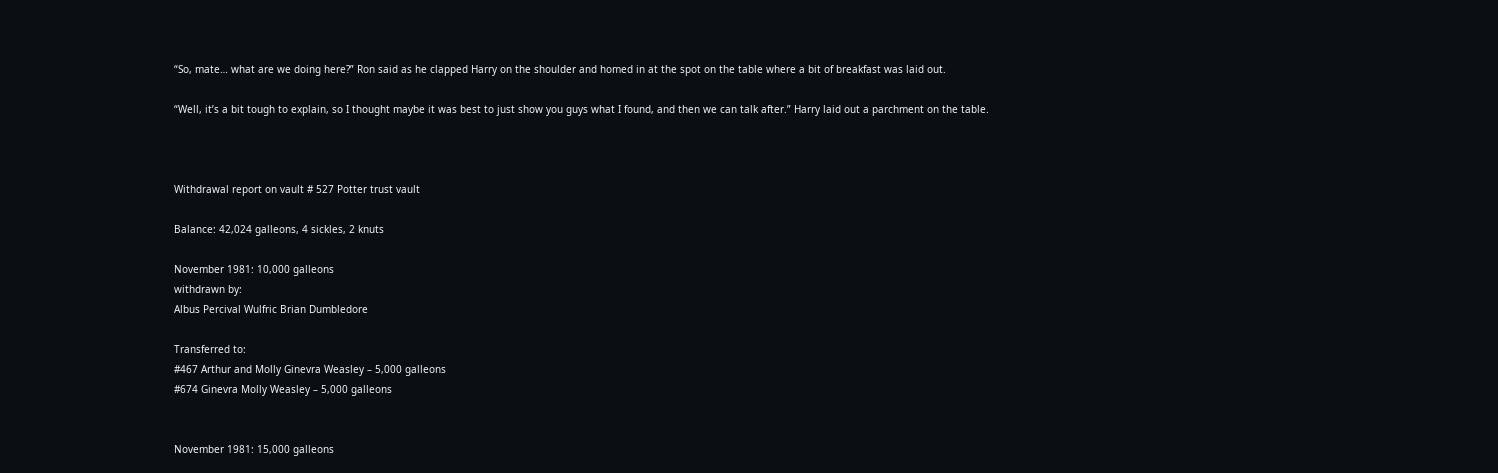“So, mate… what are we doing here?” Ron said as he clapped Harry on the shoulder and homed in at the spot on the table where a bit of breakfast was laid out.

“Well, it’s a bit tough to explain, so I thought maybe it was best to just show you guys what I found, and then we can talk after.” Harry laid out a parchment on the table.



Withdrawal report on vault # 527 Potter trust vault

Balance: 42,024 galleons, 4 sickles, 2 knuts

November 1981: 10,000 galleons
withdrawn by:
Albus Percival Wulfric Brian Dumbledore

Transferred to:
#467 Arthur and Molly Ginevra Weasley – 5,000 galleons
#674 Ginevra Molly Weasley – 5,000 galleons


November 1981: 15,000 galleons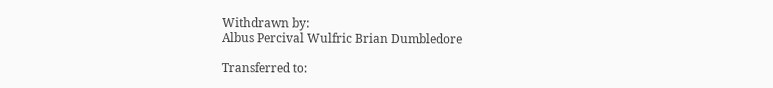Withdrawn by:
Albus Percival Wulfric Brian Dumbledore

Transferred to: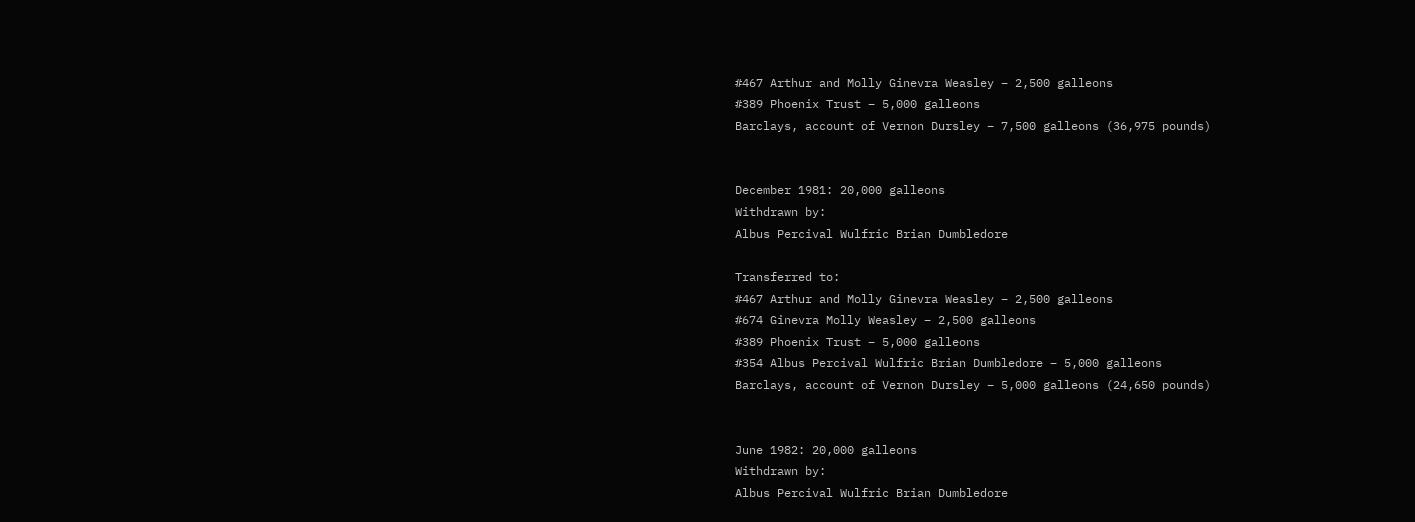#467 Arthur and Molly Ginevra Weasley – 2,500 galleons
#389 Phoenix Trust – 5,000 galleons
Barclays, account of Vernon Dursley – 7,500 galleons (36,975 pounds)


December 1981: 20,000 galleons
Withdrawn by:
Albus Percival Wulfric Brian Dumbledore

Transferred to:
#467 Arthur and Molly Ginevra Weasley – 2,500 galleons
#674 Ginevra Molly Weasley – 2,500 galleons
#389 Phoenix Trust – 5,000 galleons
#354 Albus Percival Wulfric Brian Dumbledore – 5,000 galleons
Barclays, account of Vernon Dursley – 5,000 galleons (24,650 pounds)


June 1982: 20,000 galleons
Withdrawn by:
Albus Percival Wulfric Brian Dumbledore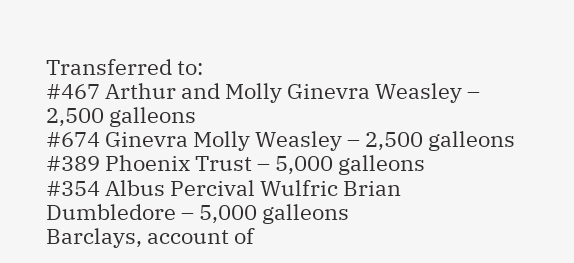Transferred to:
#467 Arthur and Molly Ginevra Weasley – 2,500 galleons
#674 Ginevra Molly Weasley – 2,500 galleons
#389 Phoenix Trust – 5,000 galleons
#354 Albus Percival Wulfric Brian Dumbledore – 5,000 galleons
Barclays, account of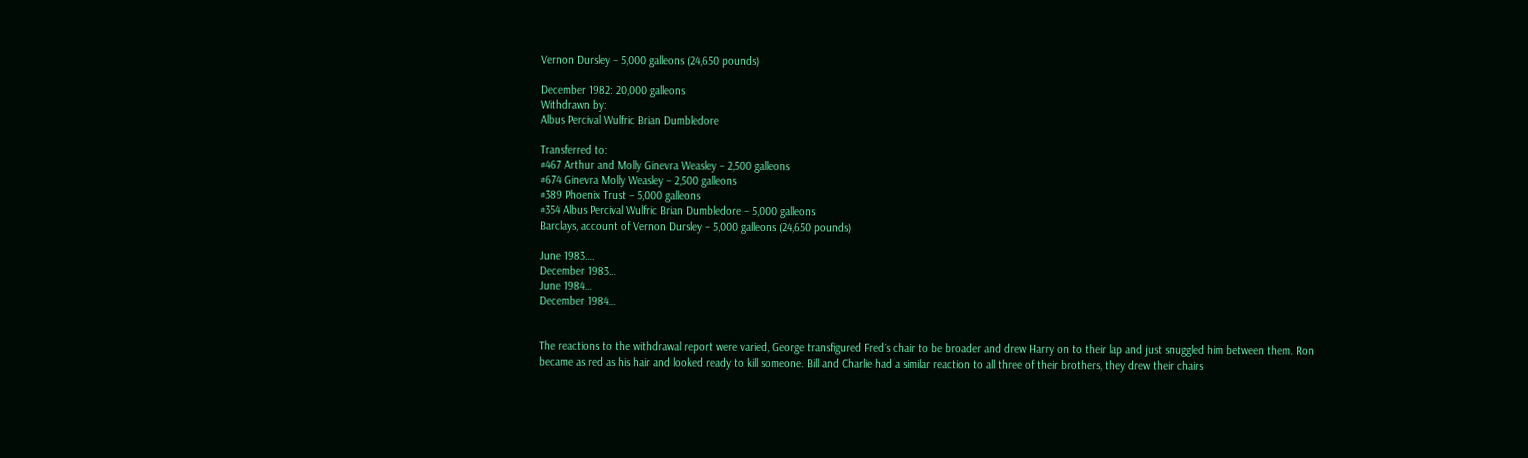Vernon Dursley – 5,000 galleons (24,650 pounds)

December 1982: 20,000 galleons
Withdrawn by:
Albus Percival Wulfric Brian Dumbledore

Transferred to:
#467 Arthur and Molly Ginevra Weasley – 2,500 galleons
#674 Ginevra Molly Weasley – 2,500 galleons
#389 Phoenix Trust – 5,000 galleons
#354 Albus Percival Wulfric Brian Dumbledore – 5,000 galleons
Barclays, account of Vernon Dursley – 5,000 galleons (24,650 pounds)

June 1983….
December 1983…
June 1984…
December 1984…


The reactions to the withdrawal report were varied, George transfigured Fred´s chair to be broader and drew Harry on to their lap and just snuggled him between them. Ron became as red as his hair and looked ready to kill someone. Bill and Charlie had a similar reaction to all three of their brothers, they drew their chairs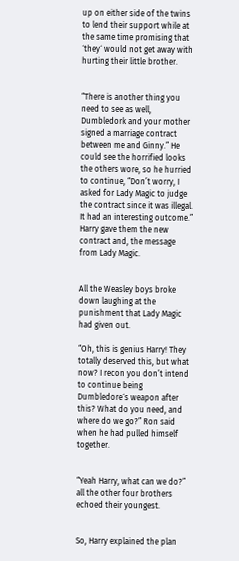up on either side of the twins to lend their support while at the same time promising that ´they´ would not get away with hurting their little brother.


“There is another thing you need to see as well, Dumbledork and your mother signed a marriage contract between me and Ginny.” He could see the horrified looks the others wore, so he hurried to continue, “Don’t worry, I asked for Lady Magic to judge the contract since it was illegal. It had an interesting outcome.” Harry gave them the new contract and, the message from Lady Magic.


All the Weasley boys broke down laughing at the punishment that Lady Magic had given out.

“Oh, this is genius Harry! They totally deserved this, but what now? I recon you don’t intend to continue being Dumbledore´s weapon after this? What do you need, and where do we go?” Ron said when he had pulled himself together.


“Yeah Harry, what can we do?” all the other four brothers echoed their youngest.


So, Harry explained the plan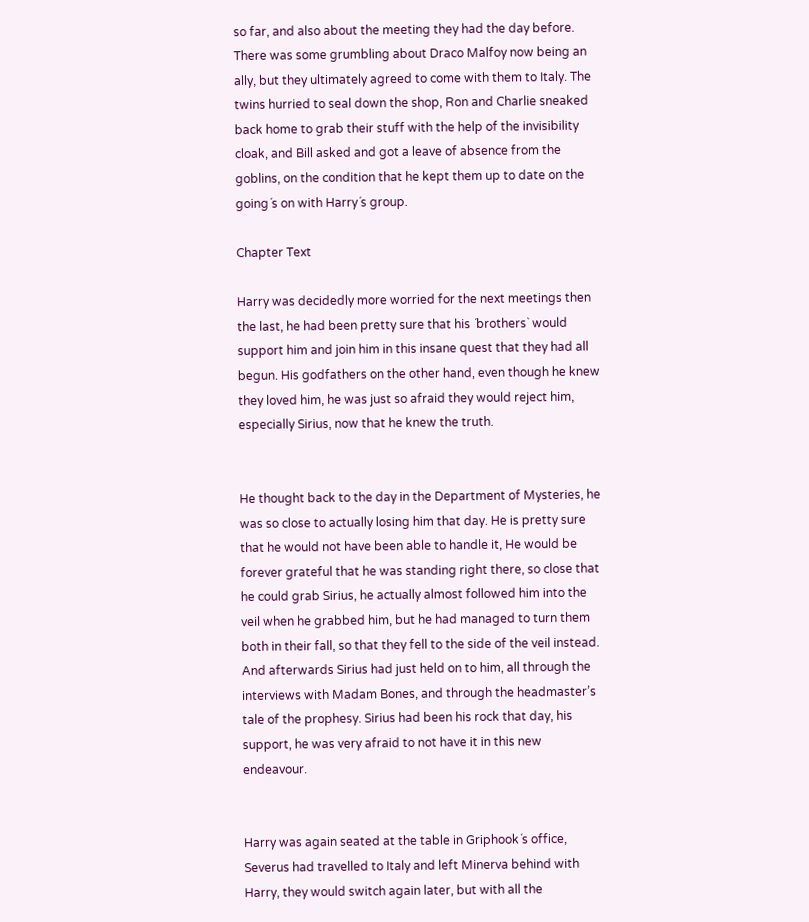so far, and also about the meeting they had the day before. There was some grumbling about Draco Malfoy now being an ally, but they ultimately agreed to come with them to Italy. The twins hurried to seal down the shop, Ron and Charlie sneaked back home to grab their stuff with the help of the invisibility cloak, and Bill asked and got a leave of absence from the goblins, on the condition that he kept them up to date on the going´s on with Harry´s group.

Chapter Text

Harry was decidedly more worried for the next meetings then the last, he had been pretty sure that his ´brothers` would support him and join him in this insane quest that they had all begun. His godfathers on the other hand, even though he knew they loved him, he was just so afraid they would reject him, especially Sirius, now that he knew the truth.


He thought back to the day in the Department of Mysteries, he was so close to actually losing him that day. He is pretty sure that he would not have been able to handle it, He would be forever grateful that he was standing right there, so close that he could grab Sirius, he actually almost followed him into the veil when he grabbed him, but he had managed to turn them both in their fall, so that they fell to the side of the veil instead. And afterwards Sirius had just held on to him, all through the interviews with Madam Bones, and through the headmaster’s tale of the prophesy. Sirius had been his rock that day, his support, he was very afraid to not have it in this new endeavour.


Harry was again seated at the table in Griphook´s office, Severus had travelled to Italy and left Minerva behind with Harry, they would switch again later, but with all the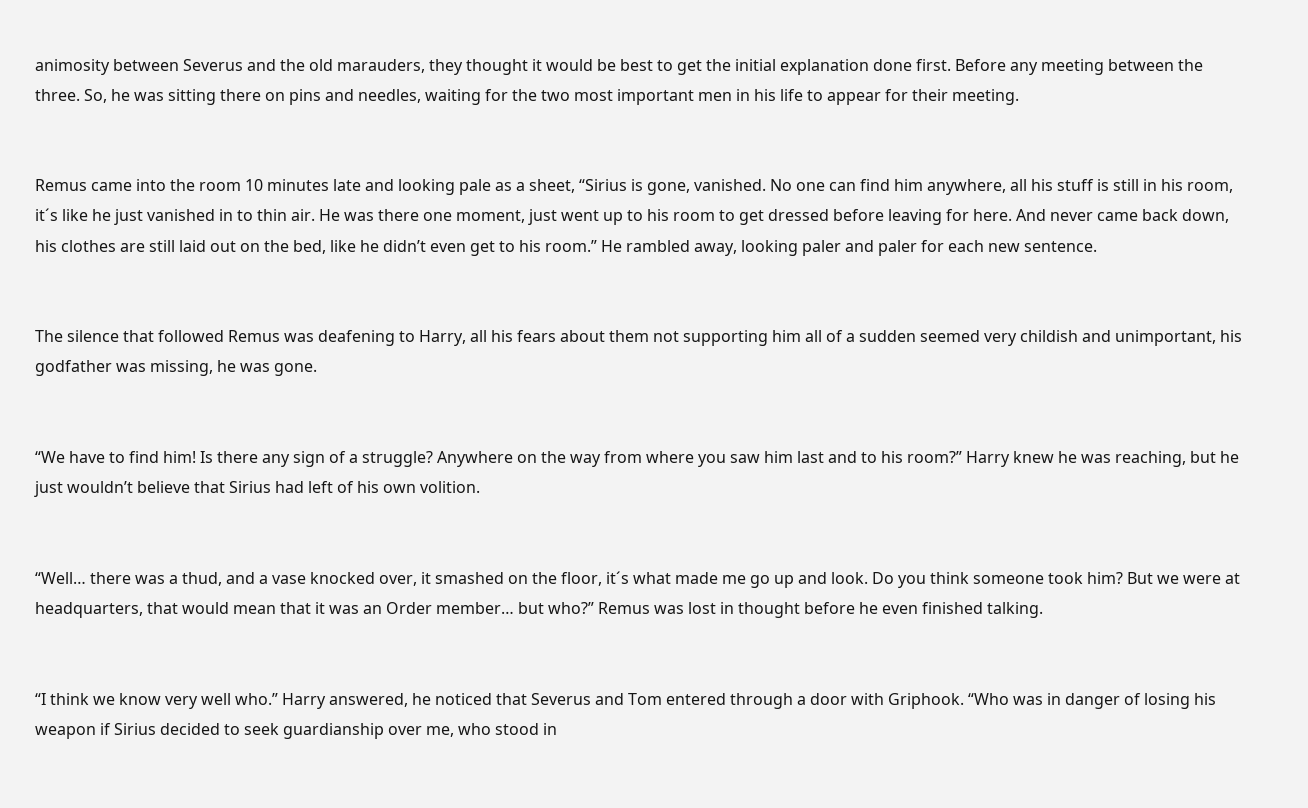animosity between Severus and the old marauders, they thought it would be best to get the initial explanation done first. Before any meeting between the three. So, he was sitting there on pins and needles, waiting for the two most important men in his life to appear for their meeting.


Remus came into the room 10 minutes late and looking pale as a sheet, “Sirius is gone, vanished. No one can find him anywhere, all his stuff is still in his room, it´s like he just vanished in to thin air. He was there one moment, just went up to his room to get dressed before leaving for here. And never came back down, his clothes are still laid out on the bed, like he didn’t even get to his room.” He rambled away, looking paler and paler for each new sentence.


The silence that followed Remus was deafening to Harry, all his fears about them not supporting him all of a sudden seemed very childish and unimportant, his godfather was missing, he was gone.


“We have to find him! Is there any sign of a struggle? Anywhere on the way from where you saw him last and to his room?” Harry knew he was reaching, but he just wouldn’t believe that Sirius had left of his own volition.


“Well… there was a thud, and a vase knocked over, it smashed on the floor, it´s what made me go up and look. Do you think someone took him? But we were at headquarters, that would mean that it was an Order member… but who?” Remus was lost in thought before he even finished talking.


“I think we know very well who.” Harry answered, he noticed that Severus and Tom entered through a door with Griphook. “Who was in danger of losing his weapon if Sirius decided to seek guardianship over me, who stood in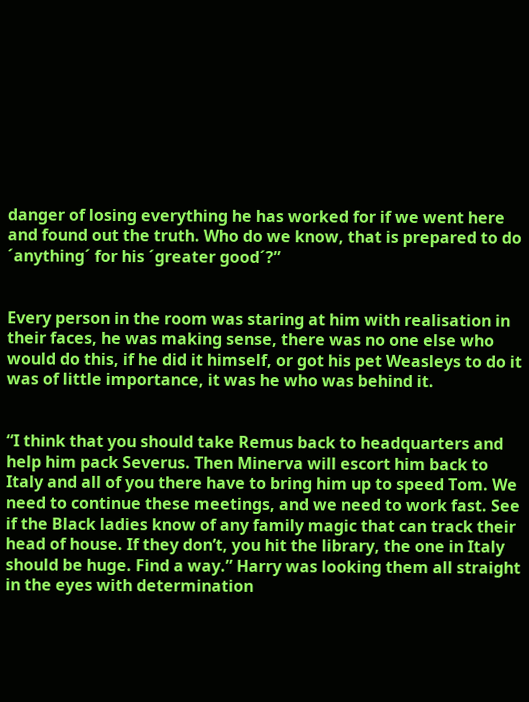danger of losing everything he has worked for if we went here and found out the truth. Who do we know, that is prepared to do ´anything´ for his ´greater good´?”


Every person in the room was staring at him with realisation in their faces, he was making sense, there was no one else who would do this, if he did it himself, or got his pet Weasleys to do it was of little importance, it was he who was behind it.


“I think that you should take Remus back to headquarters and help him pack Severus. Then Minerva will escort him back to Italy and all of you there have to bring him up to speed Tom. We need to continue these meetings, and we need to work fast. See if the Black ladies know of any family magic that can track their head of house. If they don’t, you hit the library, the one in Italy should be huge. Find a way.” Harry was looking them all straight in the eyes with determination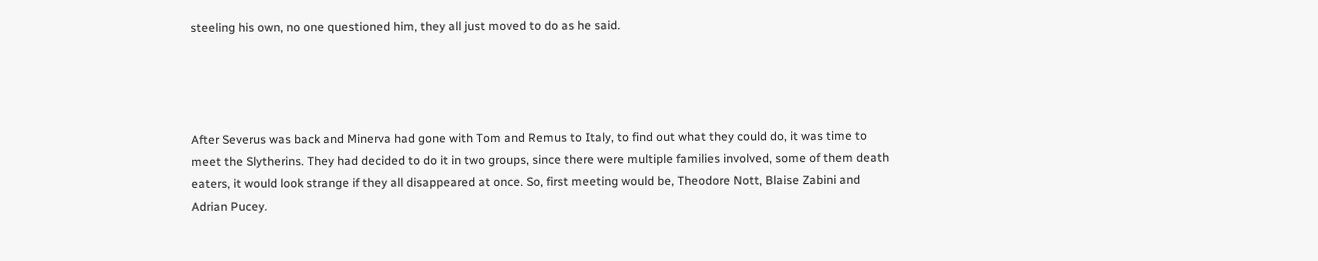steeling his own, no one questioned him, they all just moved to do as he said.




After Severus was back and Minerva had gone with Tom and Remus to Italy, to find out what they could do, it was time to meet the Slytherins. They had decided to do it in two groups, since there were multiple families involved, some of them death eaters, it would look strange if they all disappeared at once. So, first meeting would be, Theodore Nott, Blaise Zabini and Adrian Pucey.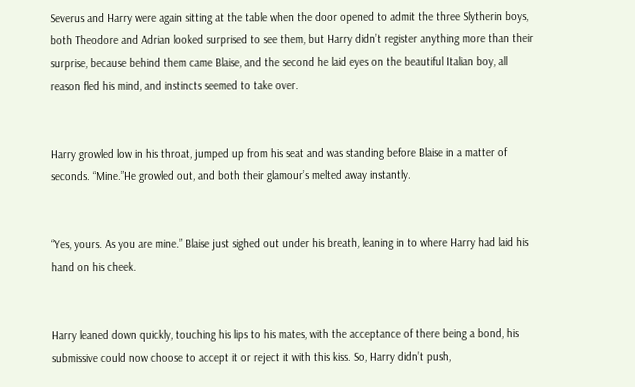Severus and Harry were again sitting at the table when the door opened to admit the three Slytherin boys, both Theodore and Adrian looked surprised to see them, but Harry didn’t register anything more than their surprise, because behind them came Blaise, and the second he laid eyes on the beautiful Italian boy, all reason fled his mind, and instincts seemed to take over.


Harry growled low in his throat, jumped up from his seat and was standing before Blaise in a matter of seconds. “Mine.”He growled out, and both their glamour’s melted away instantly.


“Yes, yours. As you are mine.” Blaise just sighed out under his breath, leaning in to where Harry had laid his hand on his cheek.


Harry leaned down quickly, touching his lips to his mates, with the acceptance of there being a bond, his submissive could now choose to accept it or reject it with this kiss. So, Harry didn’t push,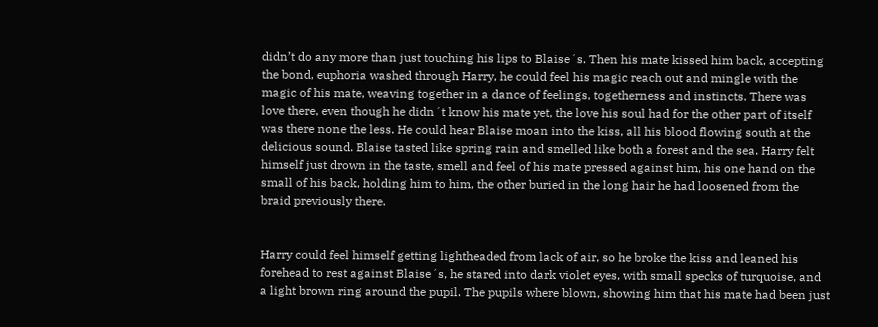didn’t do any more than just touching his lips to Blaise´s. Then his mate kissed him back, accepting the bond, euphoria washed through Harry, he could feel his magic reach out and mingle with the magic of his mate, weaving together in a dance of feelings, togetherness and instincts. There was love there, even though he didn´t know his mate yet, the love his soul had for the other part of itself was there none the less. He could hear Blaise moan into the kiss, all his blood flowing south at the delicious sound. Blaise tasted like spring rain and smelled like both a forest and the sea. Harry felt himself just drown in the taste, smell and feel of his mate pressed against him, his one hand on the small of his back, holding him to him, the other buried in the long hair he had loosened from the braid previously there.


Harry could feel himself getting lightheaded from lack of air, so he broke the kiss and leaned his forehead to rest against Blaise´s, he stared into dark violet eyes, with small specks of turquoise, and a light brown ring around the pupil. The pupils where blown, showing him that his mate had been just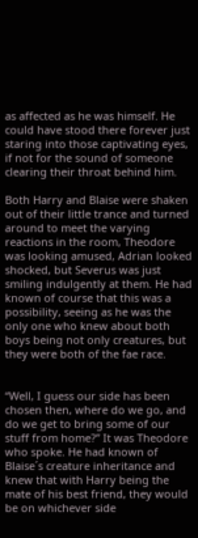as affected as he was himself. He could have stood there forever just staring into those captivating eyes, if not for the sound of someone clearing their throat behind him.

Both Harry and Blaise were shaken out of their little trance and turned around to meet the varying reactions in the room, Theodore was looking amused, Adrian looked shocked, but Severus was just smiling indulgently at them. He had known of course that this was a possibility, seeing as he was the only one who knew about both boys being not only creatures, but they were both of the fae race.


“Well, I guess our side has been chosen then, where do we go, and do we get to bring some of our stuff from home?” It was Theodore who spoke. He had known of Blaise´s creature inheritance and knew that with Harry being the mate of his best friend, they would be on whichever side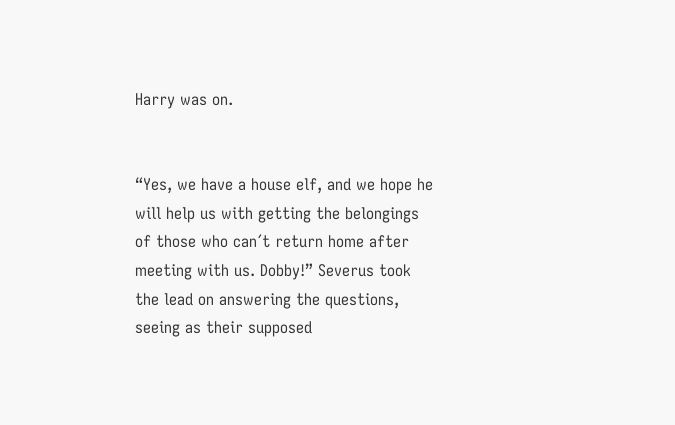Harry was on.


“Yes, we have a house elf, and we hope he will help us with getting the belongings of those who can´t return home after meeting with us. Dobby!” Severus took the lead on answering the questions, seeing as their supposed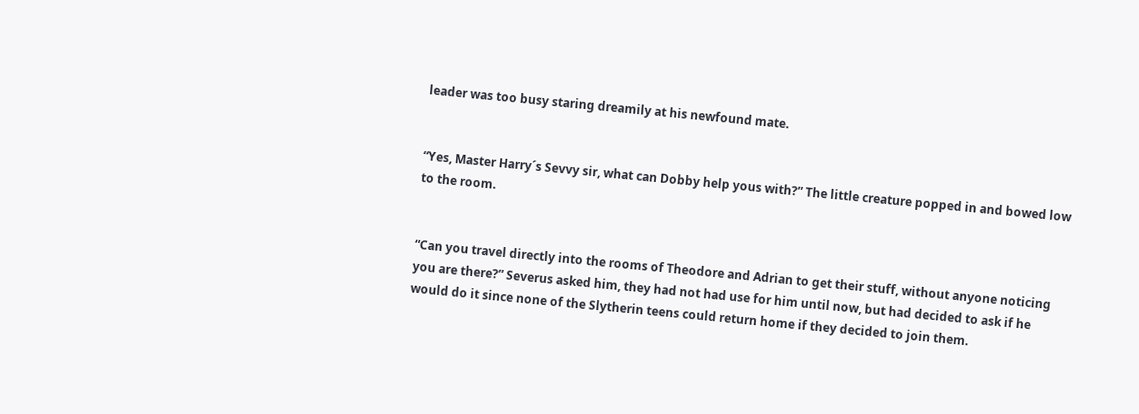leader was too busy staring dreamily at his newfound mate.


“Yes, Master Harry´s Sevvy sir, what can Dobby help yous with?” The little creature popped in and bowed low to the room.


“Can you travel directly into the rooms of Theodore and Adrian to get their stuff, without anyone noticing you are there?” Severus asked him, they had not had use for him until now, but had decided to ask if he would do it since none of the Slytherin teens could return home if they decided to join them.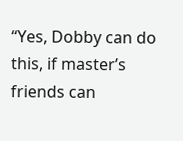“Yes, Dobby can do this, if master’s friends can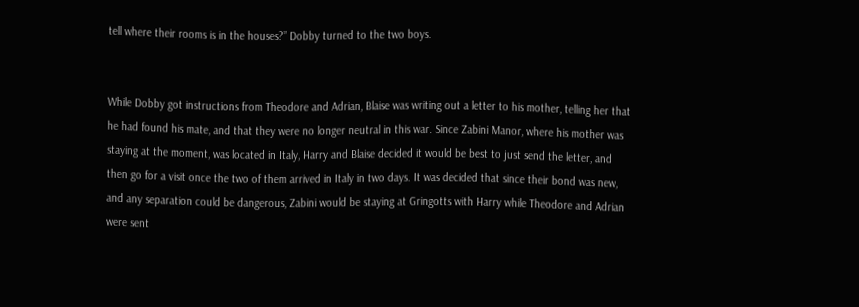tell where their rooms is in the houses?” Dobby turned to the two boys.


While Dobby got instructions from Theodore and Adrian, Blaise was writing out a letter to his mother, telling her that he had found his mate, and that they were no longer neutral in this war. Since Zabini Manor, where his mother was staying at the moment, was located in Italy, Harry and Blaise decided it would be best to just send the letter, and then go for a visit once the two of them arrived in Italy in two days. It was decided that since their bond was new, and any separation could be dangerous, Zabini would be staying at Gringotts with Harry while Theodore and Adrian were sent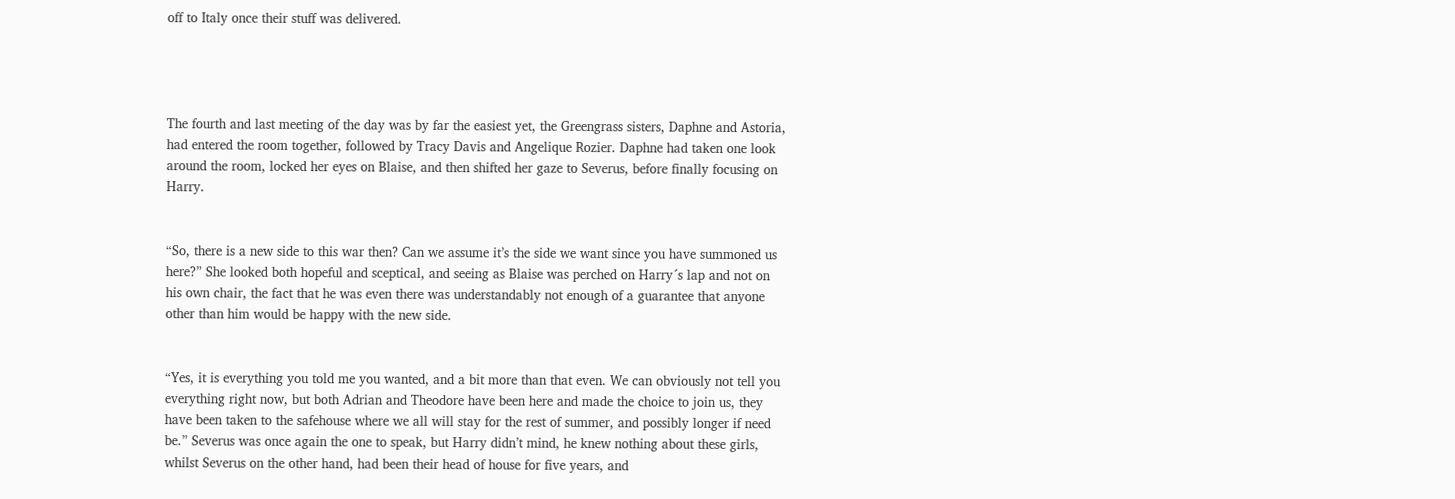off to Italy once their stuff was delivered.




The fourth and last meeting of the day was by far the easiest yet, the Greengrass sisters, Daphne and Astoria, had entered the room together, followed by Tracy Davis and Angelique Rozier. Daphne had taken one look around the room, locked her eyes on Blaise, and then shifted her gaze to Severus, before finally focusing on Harry.


“So, there is a new side to this war then? Can we assume it’s the side we want since you have summoned us here?” She looked both hopeful and sceptical, and seeing as Blaise was perched on Harry´s lap and not on his own chair, the fact that he was even there was understandably not enough of a guarantee that anyone other than him would be happy with the new side.


“Yes, it is everything you told me you wanted, and a bit more than that even. We can obviously not tell you everything right now, but both Adrian and Theodore have been here and made the choice to join us, they have been taken to the safehouse where we all will stay for the rest of summer, and possibly longer if need be.” Severus was once again the one to speak, but Harry didn’t mind, he knew nothing about these girls, whilst Severus on the other hand, had been their head of house for five years, and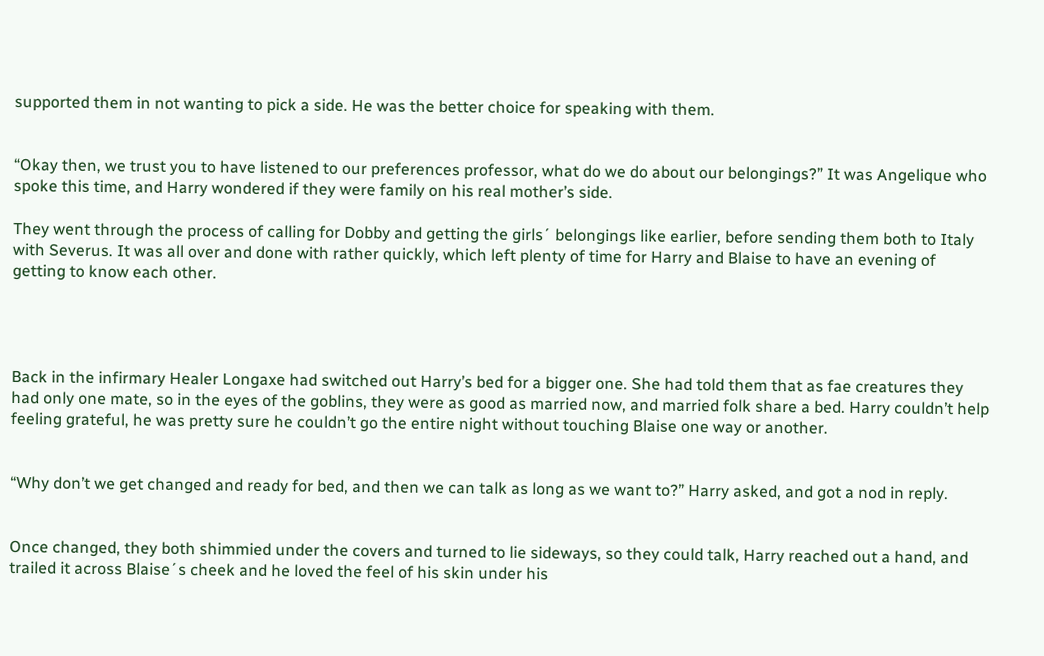supported them in not wanting to pick a side. He was the better choice for speaking with them.


“Okay then, we trust you to have listened to our preferences professor, what do we do about our belongings?” It was Angelique who spoke this time, and Harry wondered if they were family on his real mother’s side.

They went through the process of calling for Dobby and getting the girls´ belongings like earlier, before sending them both to Italy with Severus. It was all over and done with rather quickly, which left plenty of time for Harry and Blaise to have an evening of getting to know each other.




Back in the infirmary Healer Longaxe had switched out Harry’s bed for a bigger one. She had told them that as fae creatures they had only one mate, so in the eyes of the goblins, they were as good as married now, and married folk share a bed. Harry couldn’t help feeling grateful, he was pretty sure he couldn’t go the entire night without touching Blaise one way or another.


“Why don’t we get changed and ready for bed, and then we can talk as long as we want to?” Harry asked, and got a nod in reply.


Once changed, they both shimmied under the covers and turned to lie sideways, so they could talk, Harry reached out a hand, and trailed it across Blaise´s cheek and he loved the feel of his skin under his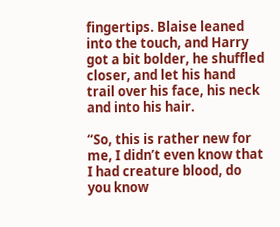fingertips. Blaise leaned into the touch, and Harry got a bit bolder, he shuffled closer, and let his hand trail over his face, his neck and into his hair.

“So, this is rather new for me, I didn’t even know that I had creature blood, do you know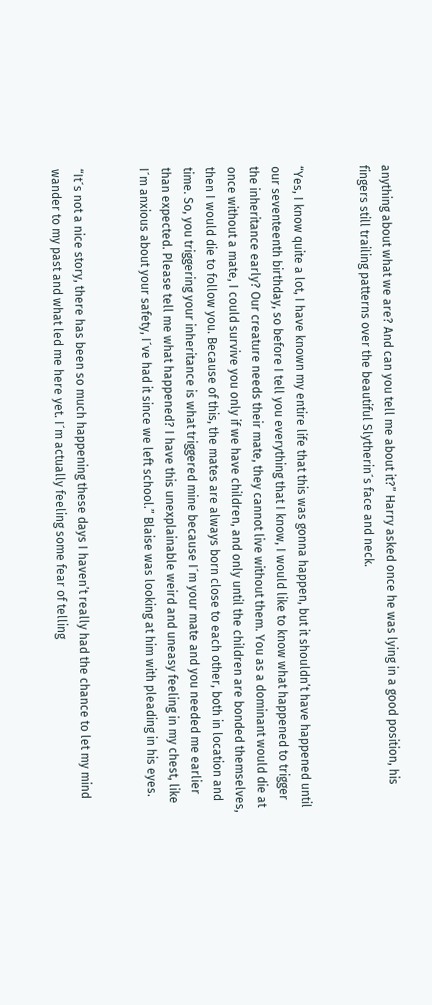anything about what we are? And can you tell me about it?” Harry asked once he was lying in a good position, his fingers still trailing patterns over the beautiful Slytherin´s face and neck.


“Yes, I know quite a lot, I have known my entire life that this was gonna happen, but it shouldn’t have happened until our seventeenth birthday, so before I tell you everything that I know, I would like to know what happened to trigger the inheritance early? Our creature needs their mate, they cannot live without them. You as a dominant would die at once without a mate, I could survive you only if we have children, and only until the children are bonded themselves, then I would die to follow you. Because of this, the mates are always born close to each other, both in location and time. So, you triggering your inheritance is what triggered mine because I´m your mate and you needed me earlier than expected. Please tell me what happened? I have this unexplainable weird and uneasy feeling in my chest, like I´m anxious about your safety, I´ve had it since we left school.” Blaise was looking at him with pleading in his eyes.


“It´s not a nice story, there has been so much happening these days I haven’t really had the chance to let my mind wander to my past and what led me here yet. I´m actually feeling some fear of telling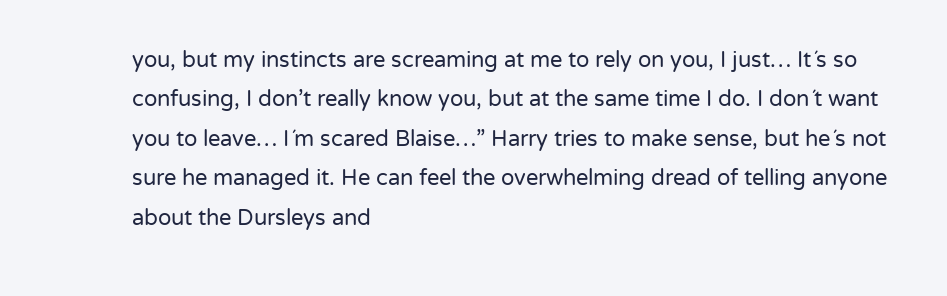you, but my instincts are screaming at me to rely on you, I just… It´s so confusing, I don’t really know you, but at the same time I do. I don´t want you to leave… I´m scared Blaise…” Harry tries to make sense, but he´s not sure he managed it. He can feel the overwhelming dread of telling anyone about the Dursleys and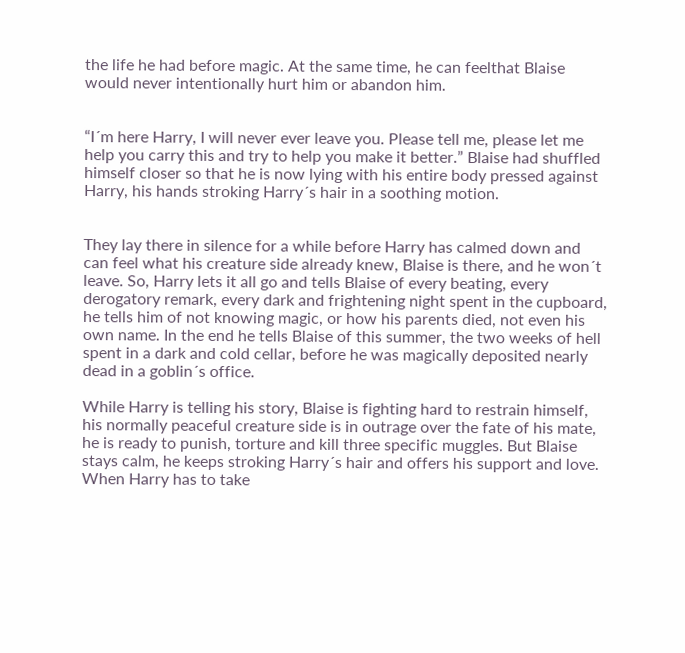the life he had before magic. At the same time, he can feelthat Blaise would never intentionally hurt him or abandon him.


“I´m here Harry, I will never ever leave you. Please tell me, please let me help you carry this and try to help you make it better.” Blaise had shuffled himself closer so that he is now lying with his entire body pressed against Harry, his hands stroking Harry´s hair in a soothing motion.


They lay there in silence for a while before Harry has calmed down and can feel what his creature side already knew, Blaise is there, and he won´t leave. So, Harry lets it all go and tells Blaise of every beating, every derogatory remark, every dark and frightening night spent in the cupboard, he tells him of not knowing magic, or how his parents died, not even his own name. In the end he tells Blaise of this summer, the two weeks of hell spent in a dark and cold cellar, before he was magically deposited nearly dead in a goblin´s office.

While Harry is telling his story, Blaise is fighting hard to restrain himself, his normally peaceful creature side is in outrage over the fate of his mate, he is ready to punish, torture and kill three specific muggles. But Blaise stays calm, he keeps stroking Harry´s hair and offers his support and love. When Harry has to take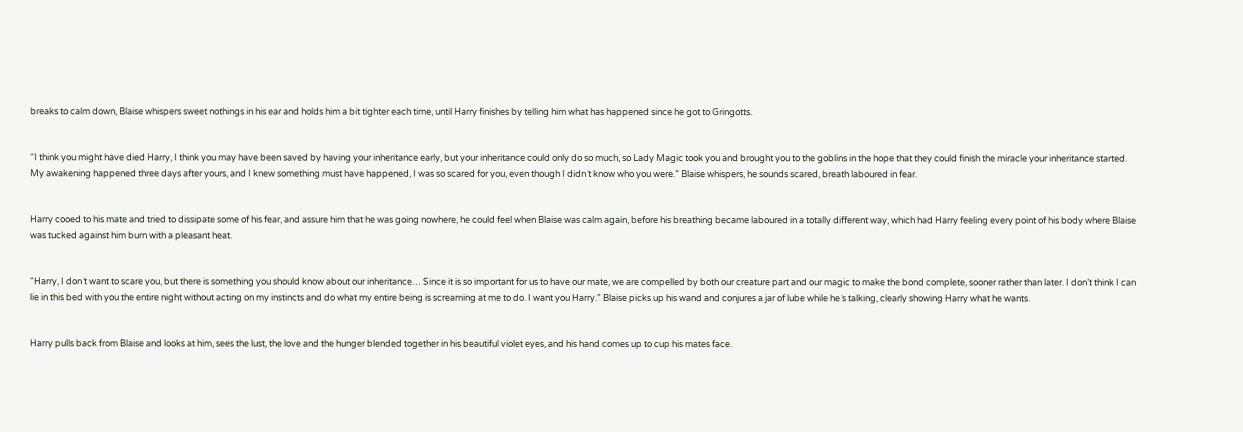breaks to calm down, Blaise whispers sweet nothings in his ear and holds him a bit tighter each time, until Harry finishes by telling him what has happened since he got to Gringotts.


“I think you might have died Harry, I think you may have been saved by having your inheritance early, but your inheritance could only do so much, so Lady Magic took you and brought you to the goblins in the hope that they could finish the miracle your inheritance started. My awakening happened three days after yours, and I knew something must have happened, I was so scared for you, even though I didn´t know who you were.” Blaise whispers, he sounds scared, breath laboured in fear.


Harry cooed to his mate and tried to dissipate some of his fear, and assure him that he was going nowhere, he could feel when Blaise was calm again, before his breathing became laboured in a totally different way, which had Harry feeling every point of his body where Blaise was tucked against him burn with a pleasant heat.


“Harry, I don´t want to scare you, but there is something you should know about our inheritance… Since it is so important for us to have our mate, we are compelled by both our creature part and our magic to make the bond complete, sooner rather than later. I don’t think I can lie in this bed with you the entire night without acting on my instincts and do what my entire being is screaming at me to do. I want you Harry.” Blaise picks up his wand and conjures a jar of lube while he´s talking, clearly showing Harry what he wants.


Harry pulls back from Blaise and looks at him, sees the lust, the love and the hunger blended together in his beautiful violet eyes, and his hand comes up to cup his mates face.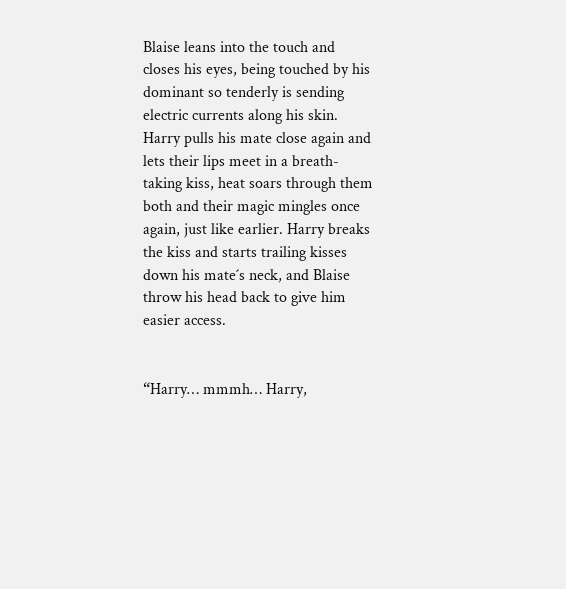Blaise leans into the touch and closes his eyes, being touched by his dominant so tenderly is sending electric currents along his skin. Harry pulls his mate close again and lets their lips meet in a breath-taking kiss, heat soars through them both and their magic mingles once again, just like earlier. Harry breaks the kiss and starts trailing kisses down his mate´s neck, and Blaise throw his head back to give him easier access.


“Harry… mmmh… Harry,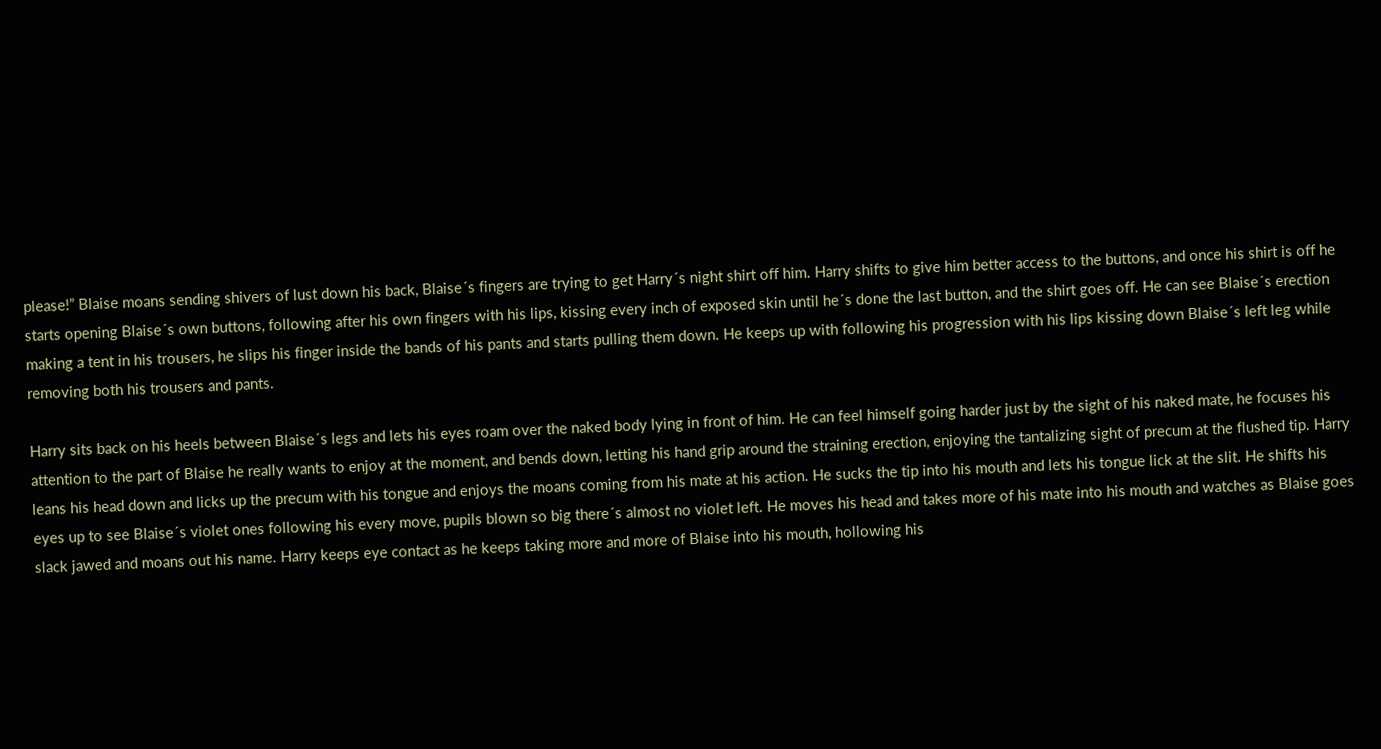please!” Blaise moans sending shivers of lust down his back, Blaise´s fingers are trying to get Harry´s night shirt off him. Harry shifts to give him better access to the buttons, and once his shirt is off he starts opening Blaise´s own buttons, following after his own fingers with his lips, kissing every inch of exposed skin until he´s done the last button, and the shirt goes off. He can see Blaise´s erection making a tent in his trousers, he slips his finger inside the bands of his pants and starts pulling them down. He keeps up with following his progression with his lips kissing down Blaise´s left leg while removing both his trousers and pants.

Harry sits back on his heels between Blaise´s legs and lets his eyes roam over the naked body lying in front of him. He can feel himself going harder just by the sight of his naked mate, he focuses his attention to the part of Blaise he really wants to enjoy at the moment, and bends down, letting his hand grip around the straining erection, enjoying the tantalizing sight of precum at the flushed tip. Harry leans his head down and licks up the precum with his tongue and enjoys the moans coming from his mate at his action. He sucks the tip into his mouth and lets his tongue lick at the slit. He shifts his eyes up to see Blaise´s violet ones following his every move, pupils blown so big there´s almost no violet left. He moves his head and takes more of his mate into his mouth and watches as Blaise goes slack jawed and moans out his name. Harry keeps eye contact as he keeps taking more and more of Blaise into his mouth, hollowing his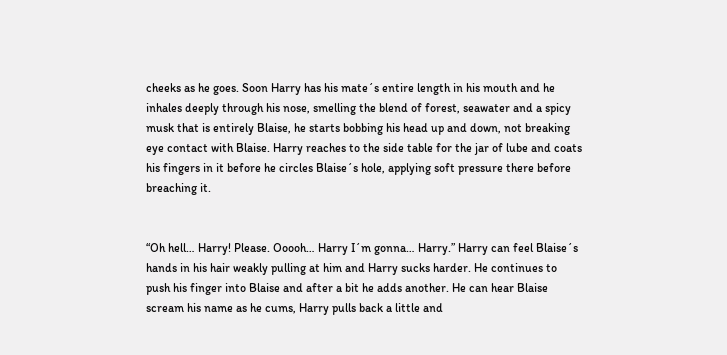cheeks as he goes. Soon Harry has his mate´s entire length in his mouth and he inhales deeply through his nose, smelling the blend of forest, seawater and a spicy musk that is entirely Blaise, he starts bobbing his head up and down, not breaking eye contact with Blaise. Harry reaches to the side table for the jar of lube and coats his fingers in it before he circles Blaise´s hole, applying soft pressure there before breaching it.


“Oh hell… Harry! Please. Ooooh… Harry I´m gonna… Harry.” Harry can feel Blaise´s hands in his hair weakly pulling at him and Harry sucks harder. He continues to push his finger into Blaise and after a bit he adds another. He can hear Blaise scream his name as he cums, Harry pulls back a little and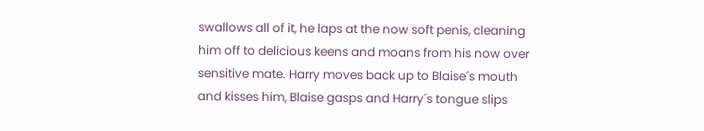swallows all of it, he laps at the now soft penis, cleaning him off to delicious keens and moans from his now over sensitive mate. Harry moves back up to Blaise´s mouth and kisses him, Blaise gasps and Harry´s tongue slips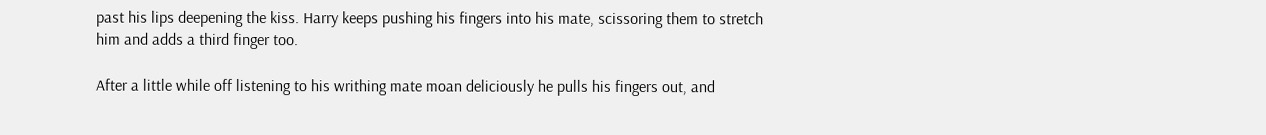past his lips deepening the kiss. Harry keeps pushing his fingers into his mate, scissoring them to stretch him and adds a third finger too.

After a little while off listening to his writhing mate moan deliciously he pulls his fingers out, and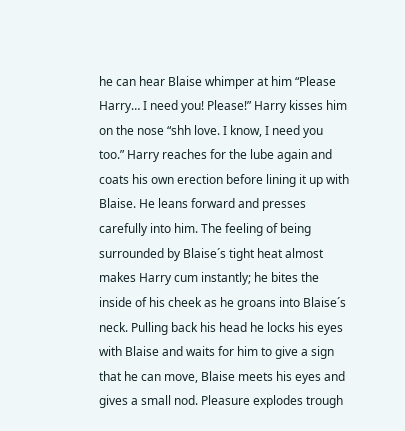he can hear Blaise whimper at him “Please Harry… I need you! Please!” Harry kisses him on the nose “shh love. I know, I need you too.” Harry reaches for the lube again and coats his own erection before lining it up with Blaise. He leans forward and presses carefully into him. The feeling of being surrounded by Blaise´s tight heat almost makes Harry cum instantly; he bites the inside of his cheek as he groans into Blaise´s neck. Pulling back his head he locks his eyes with Blaise and waits for him to give a sign that he can move, Blaise meets his eyes and gives a small nod. Pleasure explodes trough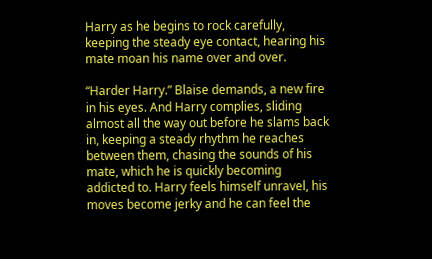Harry as he begins to rock carefully, keeping the steady eye contact, hearing his mate moan his name over and over.

“Harder Harry.” Blaise demands, a new fire in his eyes. And Harry complies, sliding almost all the way out before he slams back in, keeping a steady rhythm he reaches between them, chasing the sounds of his mate, which he is quickly becoming addicted to. Harry feels himself unravel, his moves become jerky and he can feel the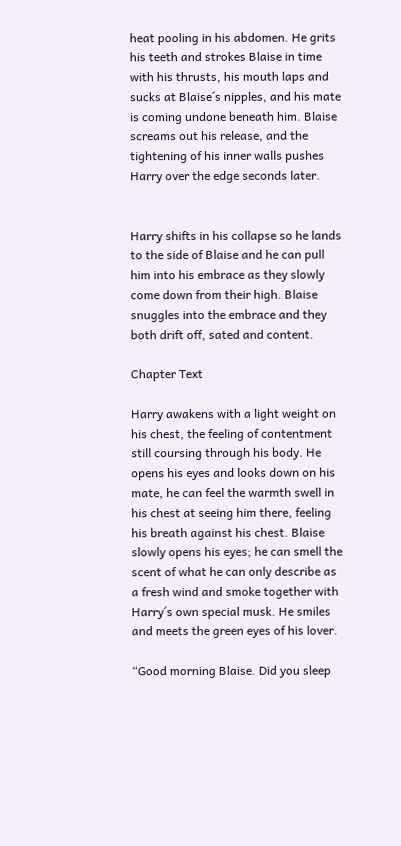heat pooling in his abdomen. He grits his teeth and strokes Blaise in time with his thrusts, his mouth laps and sucks at Blaise´s nipples, and his mate is coming undone beneath him. Blaise screams out his release, and the tightening of his inner walls pushes Harry over the edge seconds later.


Harry shifts in his collapse so he lands to the side of Blaise and he can pull him into his embrace as they slowly come down from their high. Blaise snuggles into the embrace and they both drift off, sated and content.

Chapter Text

Harry awakens with a light weight on his chest, the feeling of contentment still coursing through his body. He opens his eyes and looks down on his mate, he can feel the warmth swell in his chest at seeing him there, feeling his breath against his chest. Blaise slowly opens his eyes; he can smell the scent of what he can only describe as a fresh wind and smoke together with Harry´s own special musk. He smiles and meets the green eyes of his lover.

“Good morning Blaise. Did you sleep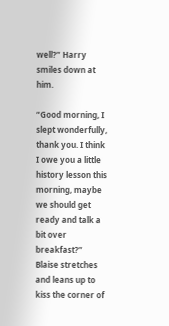well?” Harry smiles down at him.

“Good morning, I slept wonderfully, thank you. I think I owe you a little history lesson this morning, maybe we should get ready and talk a bit over breakfast?” Blaise stretches and leans up to kiss the corner of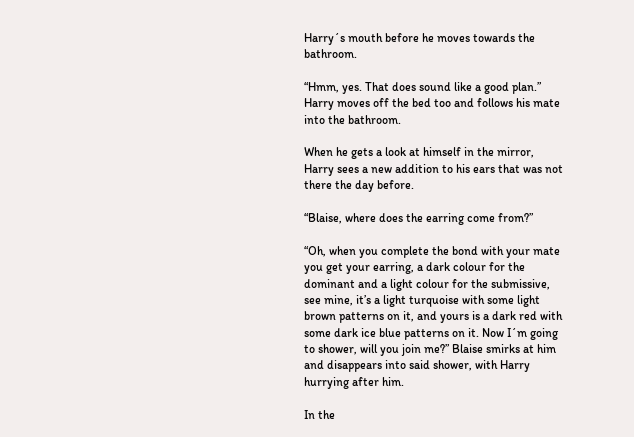Harry´s mouth before he moves towards the bathroom.

“Hmm, yes. That does sound like a good plan.” Harry moves off the bed too and follows his mate into the bathroom.

When he gets a look at himself in the mirror, Harry sees a new addition to his ears that was not there the day before.

“Blaise, where does the earring come from?”

“Oh, when you complete the bond with your mate you get your earring, a dark colour for the dominant and a light colour for the submissive, see mine, it’s a light turquoise with some light brown patterns on it, and yours is a dark red with some dark ice blue patterns on it. Now I´m going to shower, will you join me?” Blaise smirks at him and disappears into said shower, with Harry hurrying after him.

In the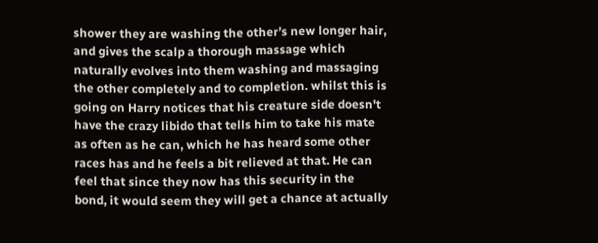shower they are washing the other’s new longer hair, and gives the scalp a thorough massage which naturally evolves into them washing and massaging the other completely and to completion. whilst this is going on Harry notices that his creature side doesn't have the crazy libido that tells him to take his mate as often as he can, which he has heard some other races has and he feels a bit relieved at that. He can feel that since they now has this security in the bond, it would seem they will get a chance at actually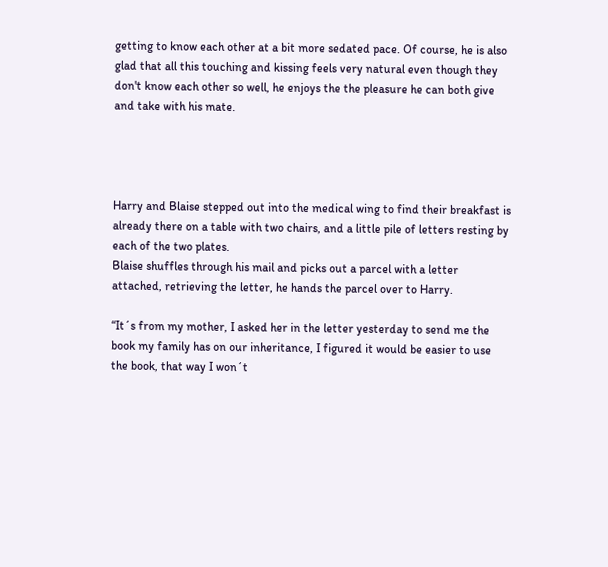getting to know each other at a bit more sedated pace. Of course, he is also glad that all this touching and kissing feels very natural even though they don't know each other so well, he enjoys the the pleasure he can both give and take with his mate.




Harry and Blaise stepped out into the medical wing to find their breakfast is already there on a table with two chairs, and a little pile of letters resting by each of the two plates.
Blaise shuffles through his mail and picks out a parcel with a letter attached, retrieving the letter, he hands the parcel over to Harry.

“It´s from my mother, I asked her in the letter yesterday to send me the book my family has on our inheritance, I figured it would be easier to use the book, that way I won´t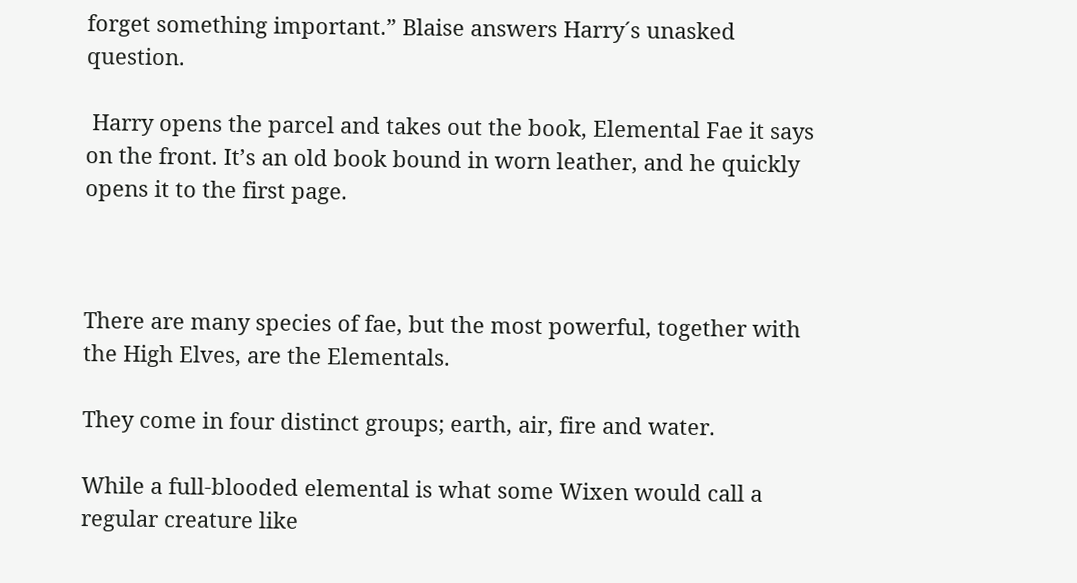forget something important.” Blaise answers Harry´s unasked question.

 Harry opens the parcel and takes out the book, Elemental Fae it says on the front. It’s an old book bound in worn leather, and he quickly opens it to the first page.



There are many species of fae, but the most powerful, together with the High Elves, are the Elementals.

They come in four distinct groups; earth, air, fire and water.

While a full-blooded elemental is what some Wixen would call a regular creature like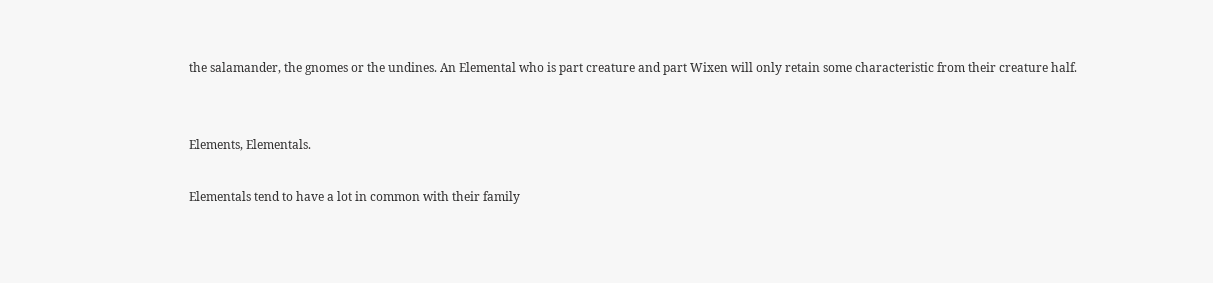the salamander, the gnomes or the undines. An Elemental who is part creature and part Wixen will only retain some characteristic from their creature half.


Elements, Elementals.

Elementals tend to have a lot in common with their family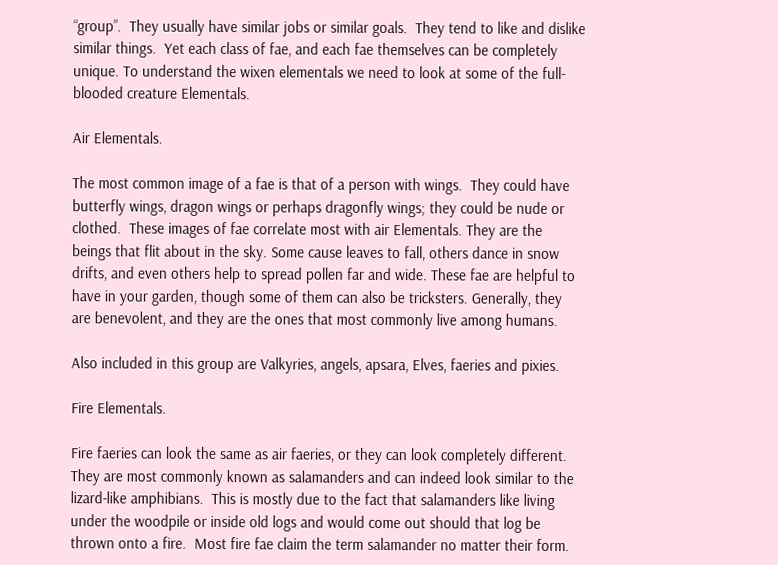“group”.  They usually have similar jobs or similar goals.  They tend to like and dislike similar things.  Yet each class of fae, and each fae themselves can be completely unique. To understand the wixen elementals we need to look at some of the full-blooded creature Elementals.

Air Elementals.

The most common image of a fae is that of a person with wings.  They could have butterfly wings, dragon wings or perhaps dragonfly wings; they could be nude or clothed.  These images of fae correlate most with air Elementals. They are the beings that flit about in the sky. Some cause leaves to fall, others dance in snow drifts, and even others help to spread pollen far and wide. These fae are helpful to have in your garden, though some of them can also be tricksters. Generally, they are benevolent, and they are the ones that most commonly live among humans.

Also included in this group are Valkyries, angels, apsara, Elves, faeries and pixies.

Fire Elementals.

Fire faeries can look the same as air faeries, or they can look completely different. They are most commonly known as salamanders and can indeed look similar to the lizard-like amphibians.  This is mostly due to the fact that salamanders like living under the woodpile or inside old logs and would come out should that log be thrown onto a fire.  Most fire fae claim the term salamander no matter their form.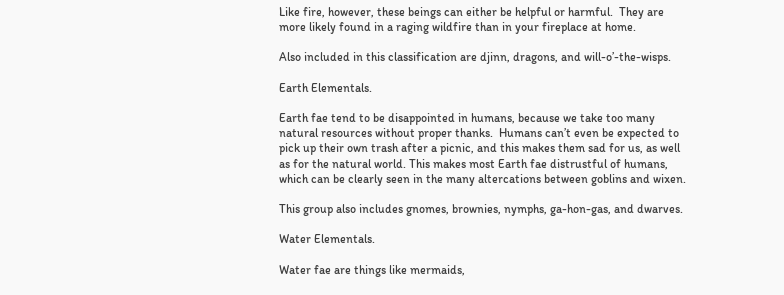Like fire, however, these beings can either be helpful or harmful.  They are more likely found in a raging wildfire than in your fireplace at home.

Also included in this classification are djinn, dragons, and will-o’-the-wisps.

Earth Elementals.

Earth fae tend to be disappointed in humans, because we take too many natural resources without proper thanks.  Humans can’t even be expected to pick up their own trash after a picnic, and this makes them sad for us, as well as for the natural world. This makes most Earth fae distrustful of humans, which can be clearly seen in the many altercations between goblins and wixen.

This group also includes gnomes, brownies, nymphs, ga-hon-gas, and dwarves.

Water Elementals.

Water fae are things like mermaids,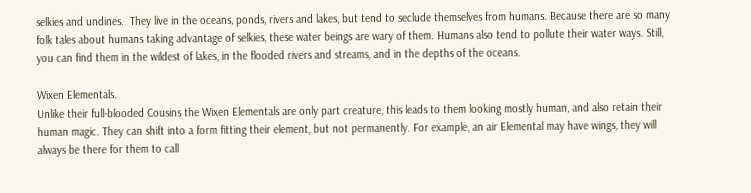selkies and undines.  They live in the oceans, ponds, rivers and lakes, but tend to seclude themselves from humans. Because there are so many folk tales about humans taking advantage of selkies, these water beings are wary of them. Humans also tend to pollute their water ways. Still, you can find them in the wildest of lakes, in the flooded rivers and streams, and in the depths of the oceans.

Wixen Elementals.
Unlike their full-blooded Cousins the Wixen Elementals are only part creature, this leads to them looking mostly human, and also retain their human magic. They can shift into a form fitting their element, but not permanently. For example, an air Elemental may have wings, they will always be there for them to call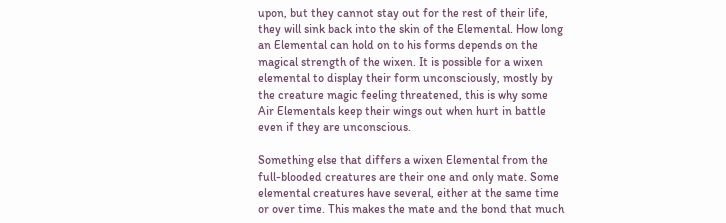upon, but they cannot stay out for the rest of their life, they will sink back into the skin of the Elemental. How long an Elemental can hold on to his forms depends on the magical strength of the wixen. It is possible for a wixen elemental to display their form unconsciously, mostly by the creature magic feeling threatened, this is why some Air Elementals keep their wings out when hurt in battle even if they are unconscious.

Something else that differs a wixen Elemental from the full-blooded creatures are their one and only mate. Some elemental creatures have several, either at the same time or over time. This makes the mate and the bond that much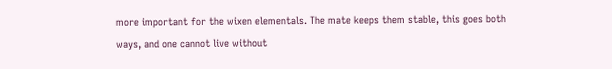more important for the wixen elementals. The mate keeps them stable, this goes both ways, and one cannot live without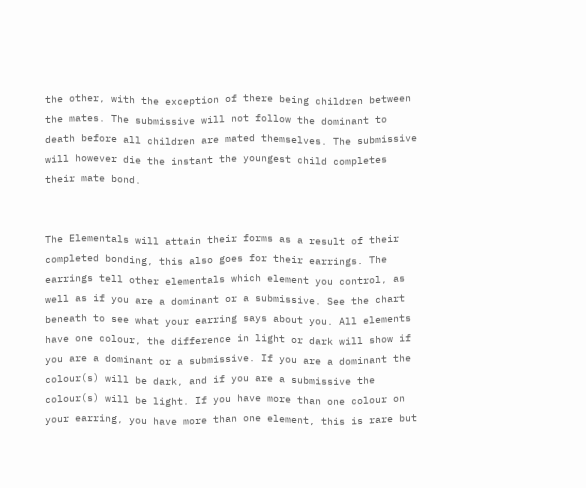the other, with the exception of there being children between the mates. The submissive will not follow the dominant to death before all children are mated themselves. The submissive will however die the instant the youngest child completes their mate bond.


The Elementals will attain their forms as a result of their completed bonding, this also goes for their earrings. The earrings tell other elementals which element you control, as well as if you are a dominant or a submissive. See the chart beneath to see what your earring says about you. All elements have one colour, the difference in light or dark will show if you are a dominant or a submissive. If you are a dominant the colour(s) will be dark, and if you are a submissive the colour(s) will be light. If you have more than one colour on your earring, you have more than one element, this is rare but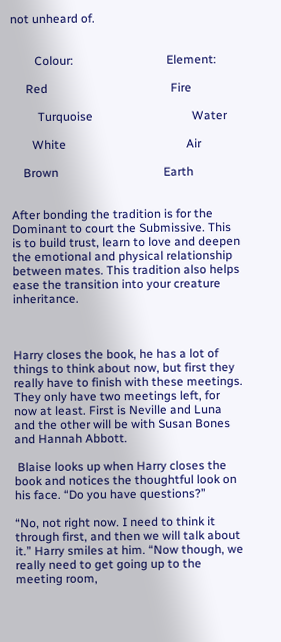not unheard of.


        Colour:                               Element:

     Red                                         Fire

         Turquoise                                 Water

       White                                        Air

    Brown                                   Earth


After bonding the tradition is for the Dominant to court the Submissive. This is to build trust, learn to love and deepen the emotional and physical relationship between mates. This tradition also helps ease the transition into your creature inheritance.



Harry closes the book, he has a lot of things to think about now, but first they really have to finish with these meetings. They only have two meetings left, for now at least. First is Neville and Luna and the other will be with Susan Bones and Hannah Abbott.

 Blaise looks up when Harry closes the book and notices the thoughtful look on his face. “Do you have questions?”

“No, not right now. I need to think it through first, and then we will talk about it.” Harry smiles at him. “Now though, we really need to get going up to the meeting room,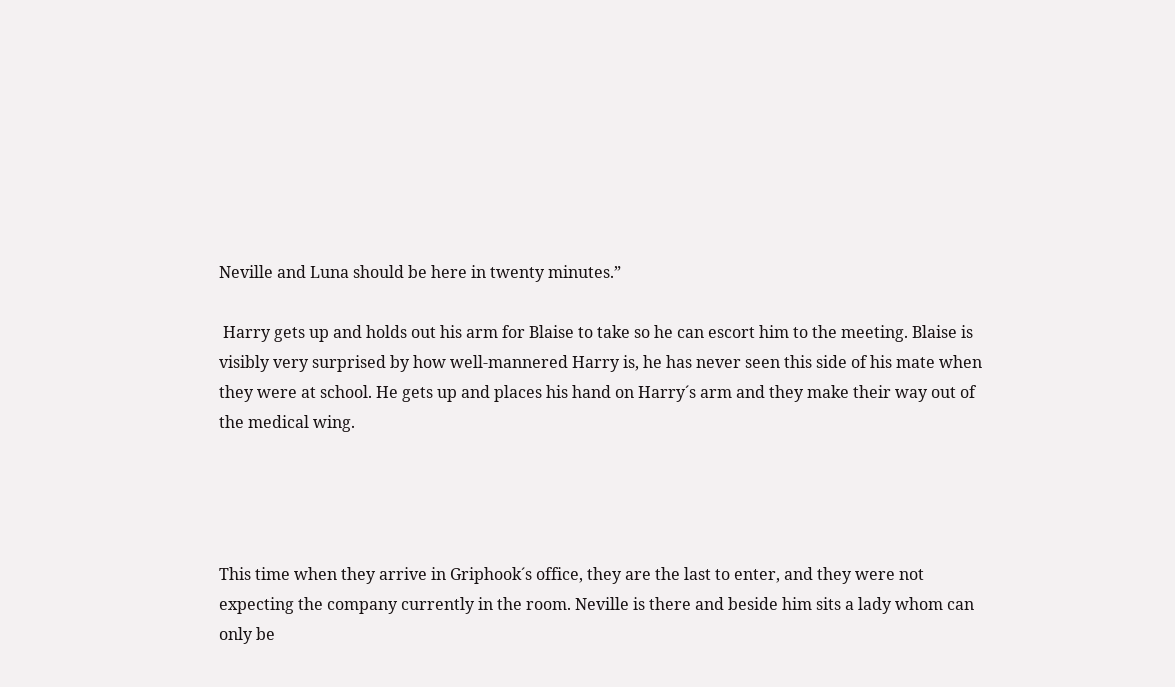Neville and Luna should be here in twenty minutes.”

 Harry gets up and holds out his arm for Blaise to take so he can escort him to the meeting. Blaise is visibly very surprised by how well-mannered Harry is, he has never seen this side of his mate when they were at school. He gets up and places his hand on Harry´s arm and they make their way out of the medical wing.




This time when they arrive in Griphook´s office, they are the last to enter, and they were not expecting the company currently in the room. Neville is there and beside him sits a lady whom can only be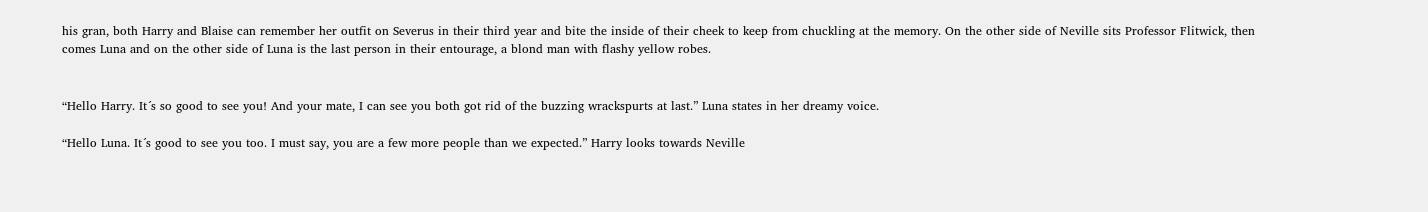his gran, both Harry and Blaise can remember her outfit on Severus in their third year and bite the inside of their cheek to keep from chuckling at the memory. On the other side of Neville sits Professor Flitwick, then comes Luna and on the other side of Luna is the last person in their entourage, a blond man with flashy yellow robes.


“Hello Harry. It´s so good to see you! And your mate, I can see you both got rid of the buzzing wrackspurts at last.” Luna states in her dreamy voice.

“Hello Luna. It´s good to see you too. I must say, you are a few more people than we expected.” Harry looks towards Neville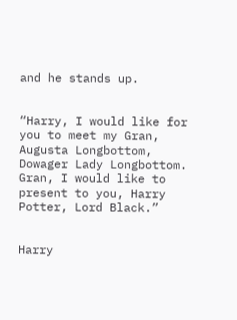and he stands up.


“Harry, I would like for you to meet my Gran, Augusta Longbottom, Dowager Lady Longbottom. Gran, I would like to present to you, Harry Potter, Lord Black.”


Harry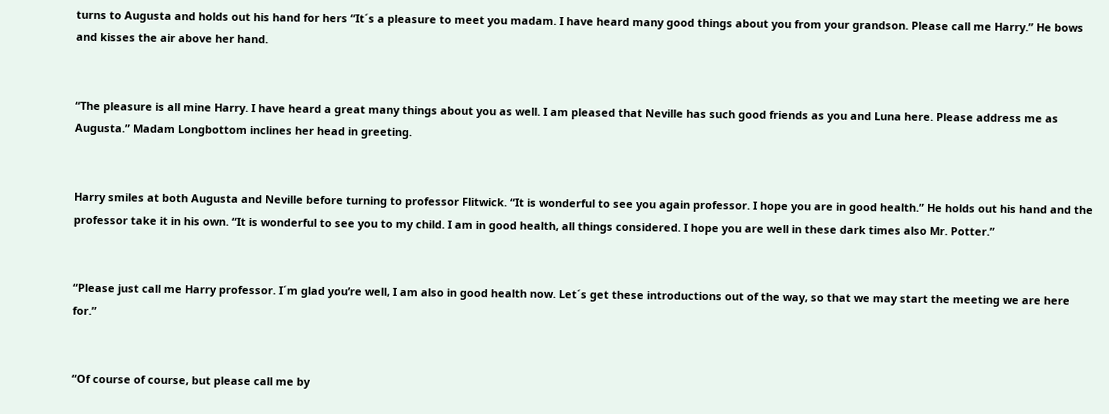turns to Augusta and holds out his hand for hers “It´s a pleasure to meet you madam. I have heard many good things about you from your grandson. Please call me Harry.” He bows and kisses the air above her hand.


“The pleasure is all mine Harry. I have heard a great many things about you as well. I am pleased that Neville has such good friends as you and Luna here. Please address me as Augusta.” Madam Longbottom inclines her head in greeting.


Harry smiles at both Augusta and Neville before turning to professor Flitwick. “It is wonderful to see you again professor. I hope you are in good health.” He holds out his hand and the professor take it in his own. “It is wonderful to see you to my child. I am in good health, all things considered. I hope you are well in these dark times also Mr. Potter.”


“Please just call me Harry professor. I´m glad you’re well, I am also in good health now. Let´s get these introductions out of the way, so that we may start the meeting we are here for.”


“Of course of course, but please call me by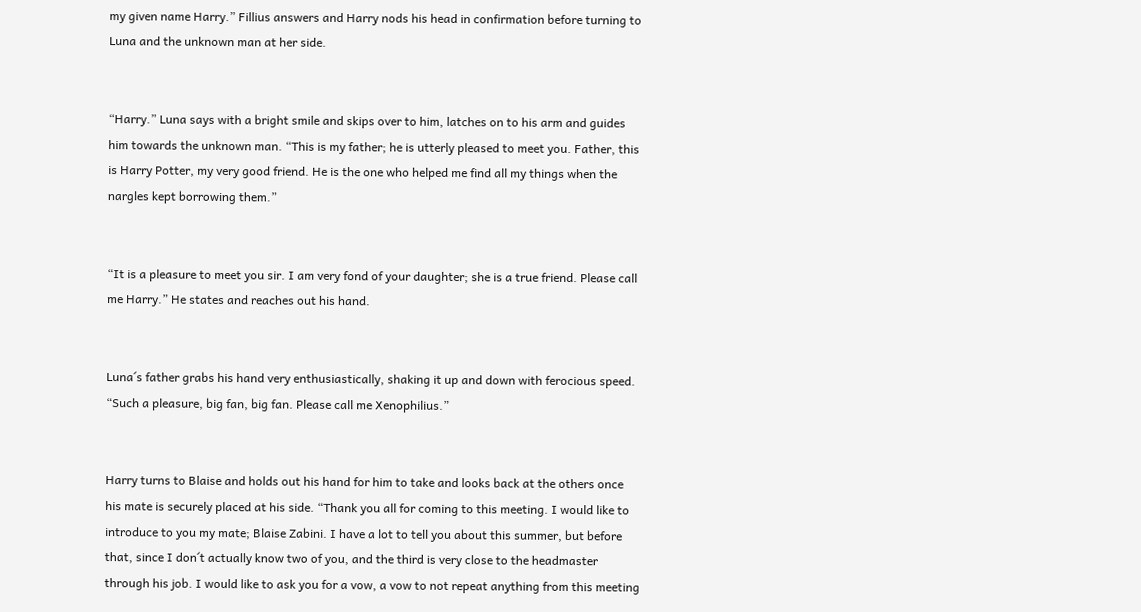my given name Harry.” Fillius answers and Harry nods his head in confirmation before turning to Luna and the unknown man at her side.


“Harry.” Luna says with a bright smile and skips over to him, latches on to his arm and guides him towards the unknown man. “This is my father; he is utterly pleased to meet you. Father, this is Harry Potter, my very good friend. He is the one who helped me find all my things when the nargles kept borrowing them.”


“It is a pleasure to meet you sir. I am very fond of your daughter; she is a true friend. Please call me Harry.” He states and reaches out his hand.


Luna´s father grabs his hand very enthusiastically, shaking it up and down with ferocious speed. “Such a pleasure, big fan, big fan. Please call me Xenophilius.”


Harry turns to Blaise and holds out his hand for him to take and looks back at the others once his mate is securely placed at his side. “Thank you all for coming to this meeting. I would like to introduce to you my mate; Blaise Zabini. I have a lot to tell you about this summer, but before that, since I don´t actually know two of you, and the third is very close to the headmaster through his job. I would like to ask you for a vow, a vow to not repeat anything from this meeting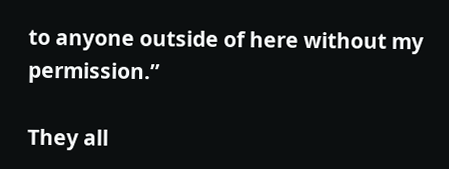to anyone outside of here without my permission.”

They all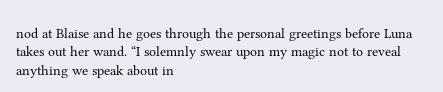nod at Blaise and he goes through the personal greetings before Luna takes out her wand. “I solemnly swear upon my magic not to reveal anything we speak about in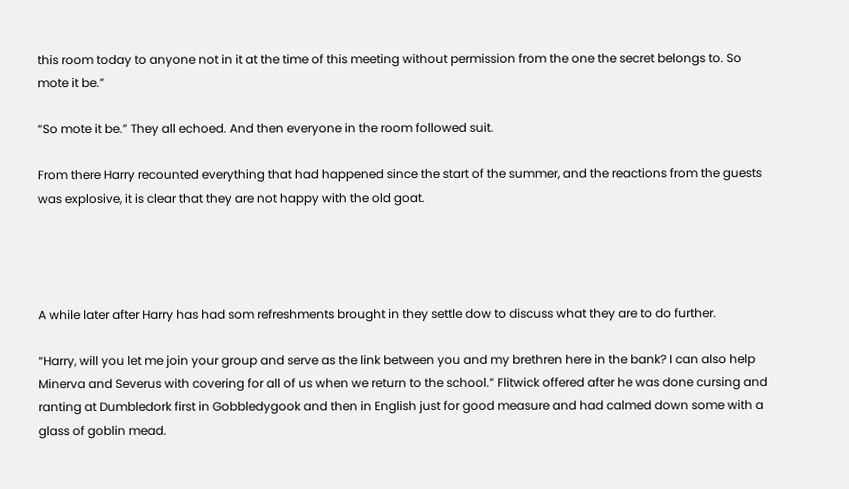this room today to anyone not in it at the time of this meeting without permission from the one the secret belongs to. So mote it be.”

“So mote it be.” They all echoed. And then everyone in the room followed suit.

From there Harry recounted everything that had happened since the start of the summer, and the reactions from the guests was explosive, it is clear that they are not happy with the old goat.




A while later after Harry has had som refreshments brought in they settle dow to discuss what they are to do further.

“Harry, will you let me join your group and serve as the link between you and my brethren here in the bank? I can also help Minerva and Severus with covering for all of us when we return to the school.” Flitwick offered after he was done cursing and ranting at Dumbledork first in Gobbledygook and then in English just for good measure and had calmed down some with a glass of goblin mead.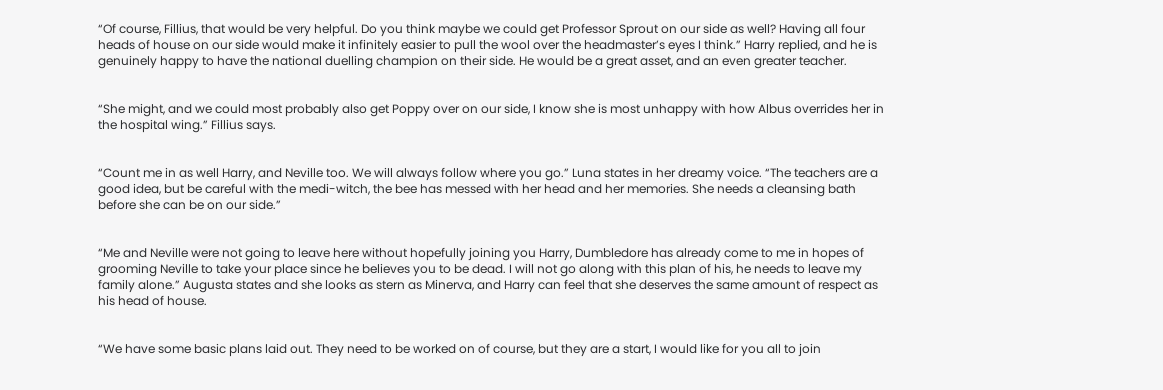“Of course, Fillius, that would be very helpful. Do you think maybe we could get Professor Sprout on our side as well? Having all four heads of house on our side would make it infinitely easier to pull the wool over the headmaster’s eyes I think.” Harry replied, and he is genuinely happy to have the national duelling champion on their side. He would be a great asset, and an even greater teacher.


“She might, and we could most probably also get Poppy over on our side, I know she is most unhappy with how Albus overrides her in the hospital wing.” Fillius says.


“Count me in as well Harry, and Neville too. We will always follow where you go.” Luna states in her dreamy voice. “The teachers are a good idea, but be careful with the medi-witch, the bee has messed with her head and her memories. She needs a cleansing bath before she can be on our side.”


“Me and Neville were not going to leave here without hopefully joining you Harry, Dumbledore has already come to me in hopes of grooming Neville to take your place since he believes you to be dead. I will not go along with this plan of his, he needs to leave my family alone.” Augusta states and she looks as stern as Minerva, and Harry can feel that she deserves the same amount of respect as his head of house.


“We have some basic plans laid out. They need to be worked on of course, but they are a start, I would like for you all to join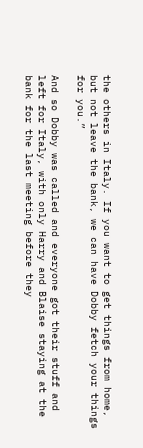the others in Italy. If you want to get things from home, but not leave the bank, we can have Dobby fetch your things for you.”

And so Dobby was called and everyone got their stuff and left for Italy, with only Harry and Blaise staying at the bank for the last meeting before they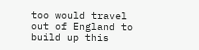too would travel out of England to build up this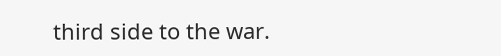third side to the war.